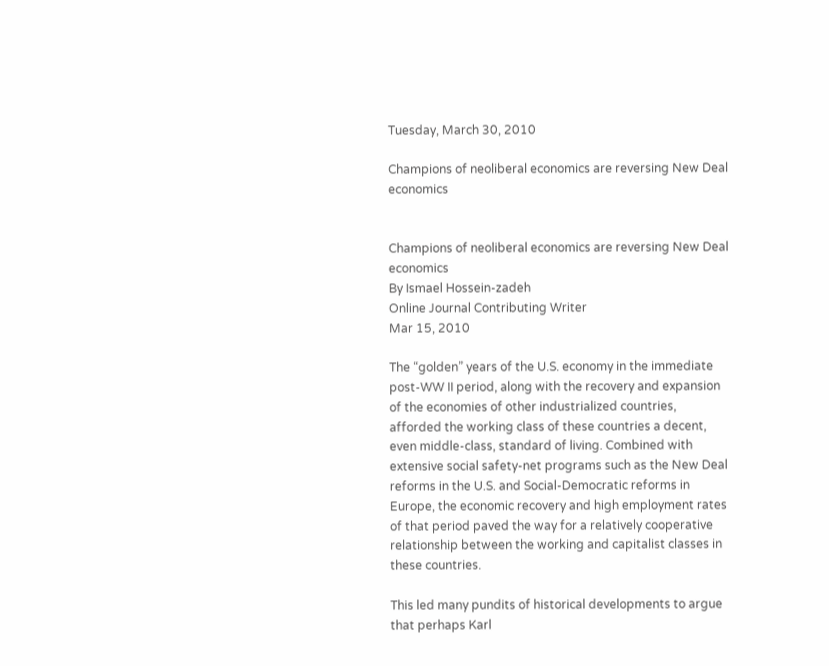Tuesday, March 30, 2010

Champions of neoliberal economics are reversing New Deal economics


Champions of neoliberal economics are reversing New Deal economics
By Ismael Hossein-zadeh
Online Journal Contributing Writer
Mar 15, 2010

The “golden” years of the U.S. economy in the immediate post-WW II period, along with the recovery and expansion of the economies of other industrialized countries, afforded the working class of these countries a decent, even middle-class, standard of living. Combined with extensive social safety-net programs such as the New Deal reforms in the U.S. and Social-Democratic reforms in Europe, the economic recovery and high employment rates of that period paved the way for a relatively cooperative relationship between the working and capitalist classes in these countries.

This led many pundits of historical developments to argue that perhaps Karl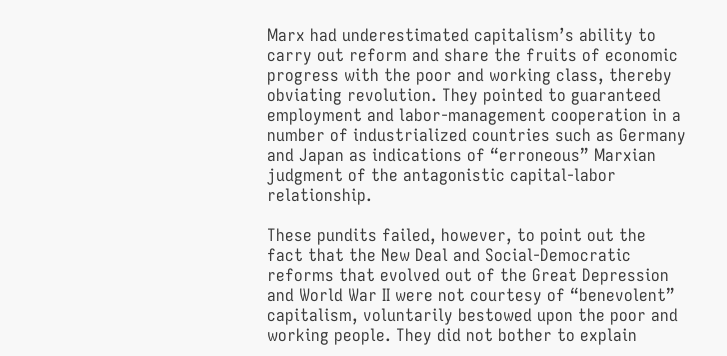Marx had underestimated capitalism’s ability to carry out reform and share the fruits of economic progress with the poor and working class, thereby obviating revolution. They pointed to guaranteed employment and labor-management cooperation in a number of industrialized countries such as Germany and Japan as indications of “erroneous” Marxian judgment of the antagonistic capital-labor relationship.

These pundits failed, however, to point out the fact that the New Deal and Social-Democratic reforms that evolved out of the Great Depression and World War II were not courtesy of “benevolent” capitalism, voluntarily bestowed upon the poor and working people. They did not bother to explain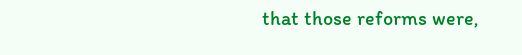that those reforms were,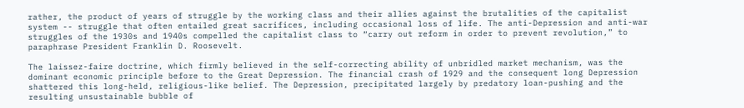rather, the product of years of struggle by the working class and their allies against the brutalities of the capitalist system -- struggle that often entailed great sacrifices, including occasional loss of life. The anti-Depression and anti-war struggles of the 1930s and 1940s compelled the capitalist class to “carry out reform in order to prevent revolution,” to paraphrase President Franklin D. Roosevelt.

The laissez-faire doctrine, which firmly believed in the self-correcting ability of unbridled market mechanism, was the dominant economic principle before to the Great Depression. The financial crash of 1929 and the consequent long Depression shattered this long-held, religious-like belief. The Depression, precipitated largely by predatory loan-pushing and the resulting unsustainable bubble of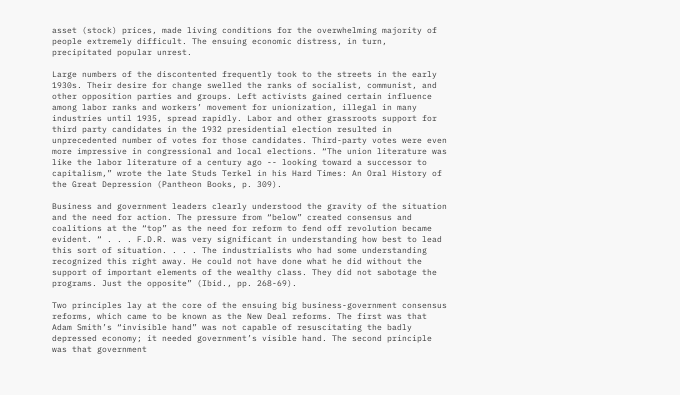asset (stock) prices, made living conditions for the overwhelming majority of people extremely difficult. The ensuing economic distress, in turn, precipitated popular unrest.

Large numbers of the discontented frequently took to the streets in the early 1930s. Their desire for change swelled the ranks of socialist, communist, and other opposition parties and groups. Left activists gained certain influence among labor ranks and workers’ movement for unionization, illegal in many industries until 1935, spread rapidly. Labor and other grassroots support for third party candidates in the 1932 presidential election resulted in unprecedented number of votes for those candidates. Third-party votes were even more impressive in congressional and local elections. “The union literature was like the labor literature of a century ago -- looking toward a successor to capitalism,” wrote the late Studs Terkel in his Hard Times: An Oral History of the Great Depression (Pantheon Books, p. 309).

Business and government leaders clearly understood the gravity of the situation and the need for action. The pressure from “below” created consensus and coalitions at the “top” as the need for reform to fend off revolution became evident. “ . . . F.D.R. was very significant in understanding how best to lead this sort of situation. . . . The industrialists who had some understanding recognized this right away. He could not have done what he did without the support of important elements of the wealthy class. They did not sabotage the programs. Just the opposite” (Ibid., pp. 268-69).

Two principles lay at the core of the ensuing big business-government consensus reforms, which came to be known as the New Deal reforms. The first was that Adam Smith’s “invisible hand” was not capable of resuscitating the badly depressed economy; it needed government’s visible hand. The second principle was that government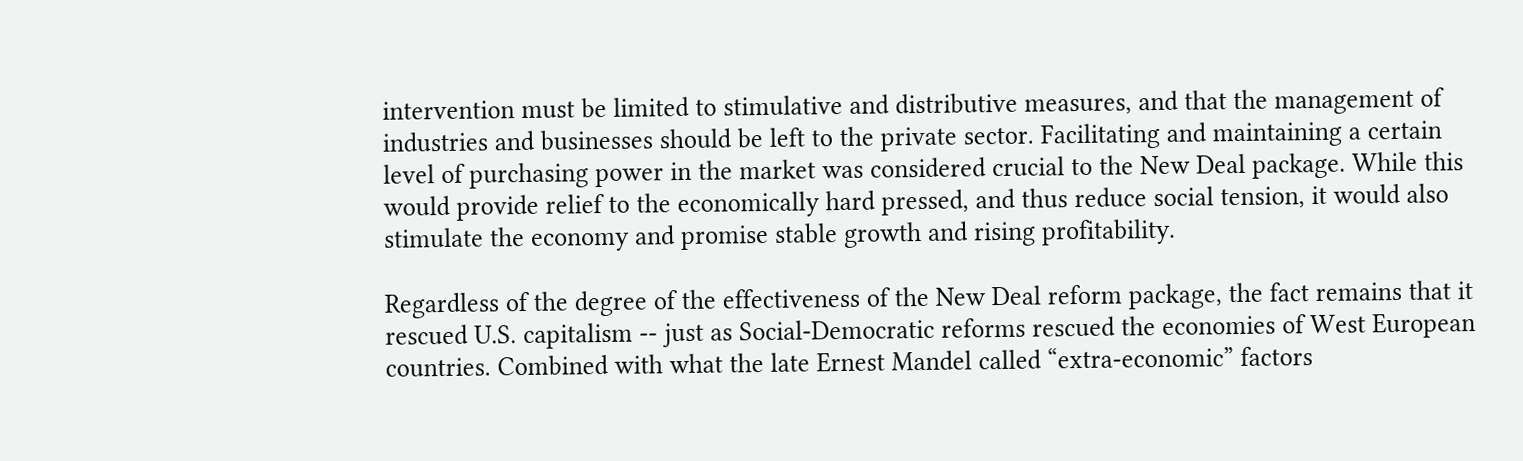intervention must be limited to stimulative and distributive measures, and that the management of industries and businesses should be left to the private sector. Facilitating and maintaining a certain level of purchasing power in the market was considered crucial to the New Deal package. While this would provide relief to the economically hard pressed, and thus reduce social tension, it would also stimulate the economy and promise stable growth and rising profitability.

Regardless of the degree of the effectiveness of the New Deal reform package, the fact remains that it rescued U.S. capitalism -- just as Social-Democratic reforms rescued the economies of West European countries. Combined with what the late Ernest Mandel called “extra-economic” factors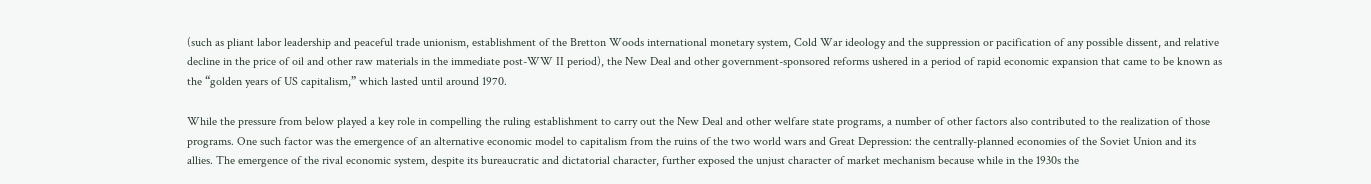(such as pliant labor leadership and peaceful trade unionism, establishment of the Bretton Woods international monetary system, Cold War ideology and the suppression or pacification of any possible dissent, and relative decline in the price of oil and other raw materials in the immediate post-WW II period), the New Deal and other government-sponsored reforms ushered in a period of rapid economic expansion that came to be known as the “golden years of US capitalism,” which lasted until around 1970.

While the pressure from below played a key role in compelling the ruling establishment to carry out the New Deal and other welfare state programs, a number of other factors also contributed to the realization of those programs. One such factor was the emergence of an alternative economic model to capitalism from the ruins of the two world wars and Great Depression: the centrally-planned economies of the Soviet Union and its allies. The emergence of the rival economic system, despite its bureaucratic and dictatorial character, further exposed the unjust character of market mechanism because while in the 1930s the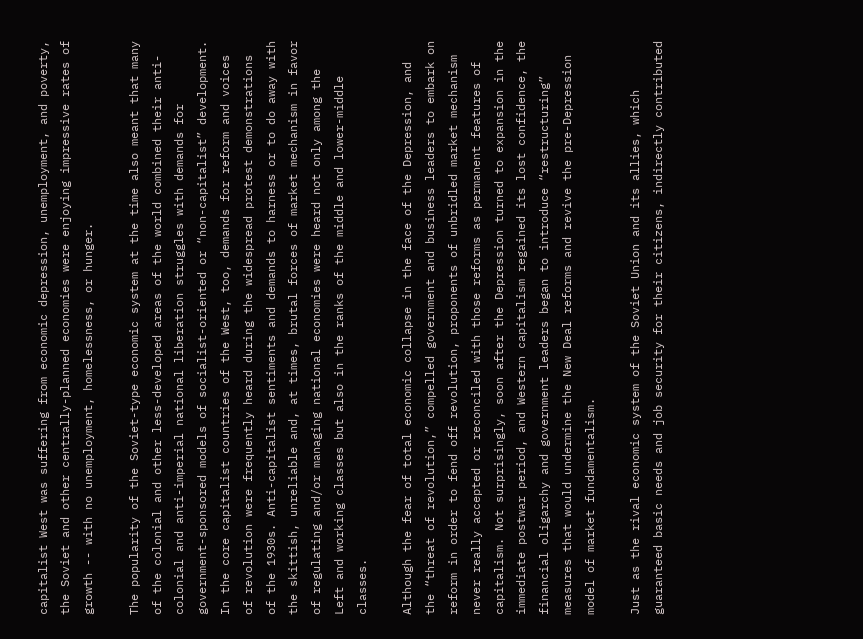capitalist West was suffering from economic depression, unemployment, and poverty, the Soviet and other centrally-planned economies were enjoying impressive rates of growth -- with no unemployment, homelessness, or hunger.

The popularity of the Soviet-type economic system at the time also meant that many of the colonial and other less-developed areas of the world combined their anti-colonial and anti-imperial national liberation struggles with demands for government-sponsored models of socialist-oriented or “non-capitalist” development. In the core capitalist countries of the West, too, demands for reform and voices of revolution were frequently heard during the widespread protest demonstrations of the 1930s. Anti-capitalist sentiments and demands to harness or to do away with the skittish, unreliable and, at times, brutal forces of market mechanism in favor of regulating and/or managing national economies were heard not only among the Left and working classes but also in the ranks of the middle and lower-middle classes.

Although the fear of total economic collapse in the face of the Depression, and the “threat of revolution,” compelled government and business leaders to embark on reform in order to fend off revolution, proponents of unbridled market mechanism never really accepted or reconciled with those reforms as permanent features of capitalism. Not surprisingly, soon after the Depression turned to expansion in the immediate postwar period, and Western capitalism regained its lost confidence, the financial oligarchy and government leaders began to introduce “restructuring” measures that would undermine the New Deal reforms and revive the pre-Depression model of market fundamentalism.

Just as the rival economic system of the Soviet Union and its allies, which guaranteed basic needs and job security for their citizens, indirectly contributed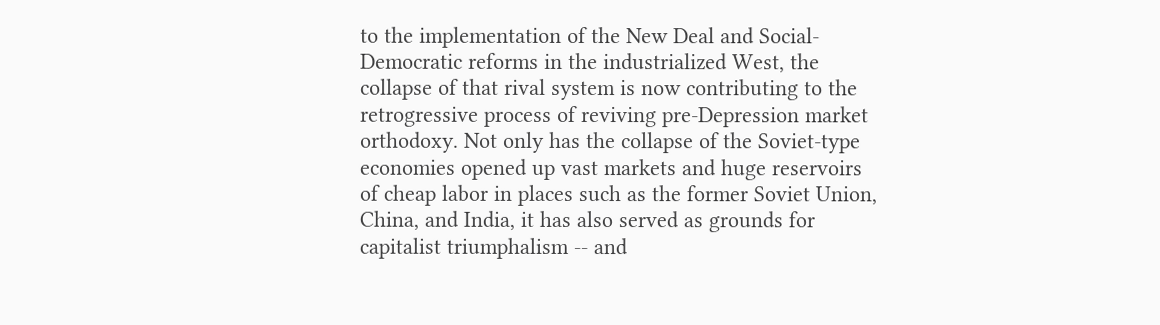to the implementation of the New Deal and Social-Democratic reforms in the industrialized West, the collapse of that rival system is now contributing to the retrogressive process of reviving pre-Depression market orthodoxy. Not only has the collapse of the Soviet-type economies opened up vast markets and huge reservoirs of cheap labor in places such as the former Soviet Union, China, and India, it has also served as grounds for capitalist triumphalism -- and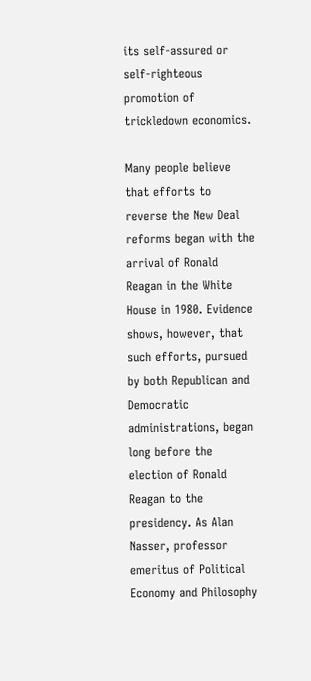its self-assured or self-righteous promotion of trickledown economics.

Many people believe that efforts to reverse the New Deal reforms began with the arrival of Ronald Reagan in the White House in 1980. Evidence shows, however, that such efforts, pursued by both Republican and Democratic administrations, began long before the election of Ronald Reagan to the presidency. As Alan Nasser, professor emeritus of Political Economy and Philosophy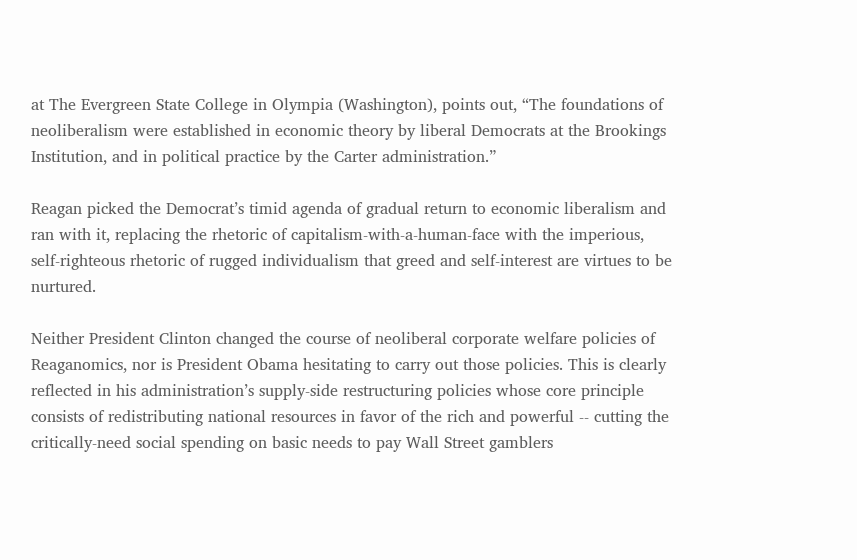at The Evergreen State College in Olympia (Washington), points out, “The foundations of neoliberalism were established in economic theory by liberal Democrats at the Brookings Institution, and in political practice by the Carter administration.”

Reagan picked the Democrat’s timid agenda of gradual return to economic liberalism and ran with it, replacing the rhetoric of capitalism-with-a-human-face with the imperious, self-righteous rhetoric of rugged individualism that greed and self-interest are virtues to be nurtured.

Neither President Clinton changed the course of neoliberal corporate welfare policies of Reaganomics, nor is President Obama hesitating to carry out those policies. This is clearly reflected in his administration’s supply-side restructuring policies whose core principle consists of redistributing national resources in favor of the rich and powerful -- cutting the critically-need social spending on basic needs to pay Wall Street gamblers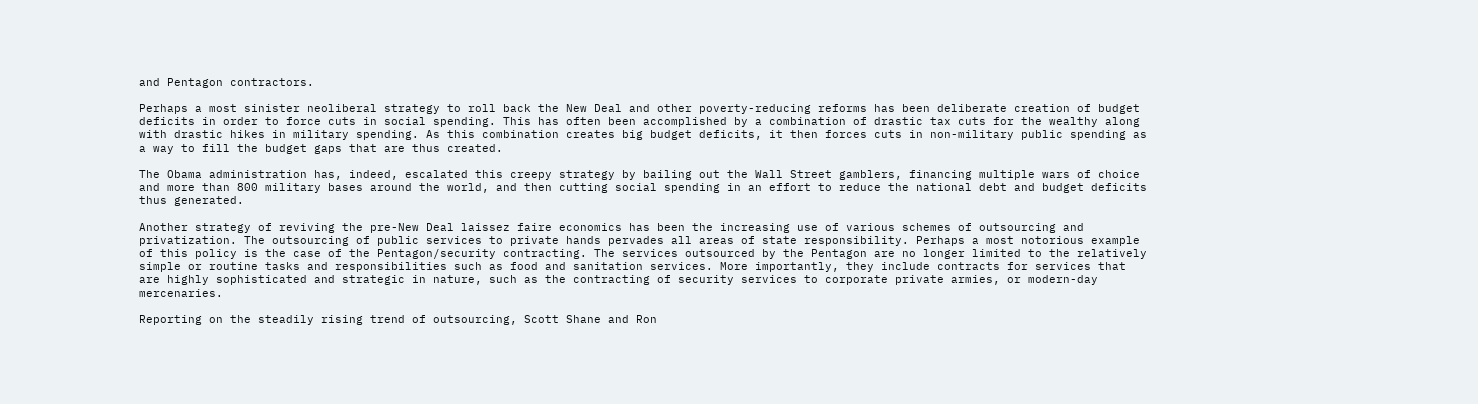and Pentagon contractors.

Perhaps a most sinister neoliberal strategy to roll back the New Deal and other poverty-reducing reforms has been deliberate creation of budget deficits in order to force cuts in social spending. This has often been accomplished by a combination of drastic tax cuts for the wealthy along with drastic hikes in military spending. As this combination creates big budget deficits, it then forces cuts in non-military public spending as a way to fill the budget gaps that are thus created.

The Obama administration has, indeed, escalated this creepy strategy by bailing out the Wall Street gamblers, financing multiple wars of choice and more than 800 military bases around the world, and then cutting social spending in an effort to reduce the national debt and budget deficits thus generated.

Another strategy of reviving the pre-New Deal laissez faire economics has been the increasing use of various schemes of outsourcing and privatization. The outsourcing of public services to private hands pervades all areas of state responsibility. Perhaps a most notorious example of this policy is the case of the Pentagon/security contracting. The services outsourced by the Pentagon are no longer limited to the relatively simple or routine tasks and responsibilities such as food and sanitation services. More importantly, they include contracts for services that are highly sophisticated and strategic in nature, such as the contracting of security services to corporate private armies, or modern-day mercenaries.

Reporting on the steadily rising trend of outsourcing, Scott Shane and Ron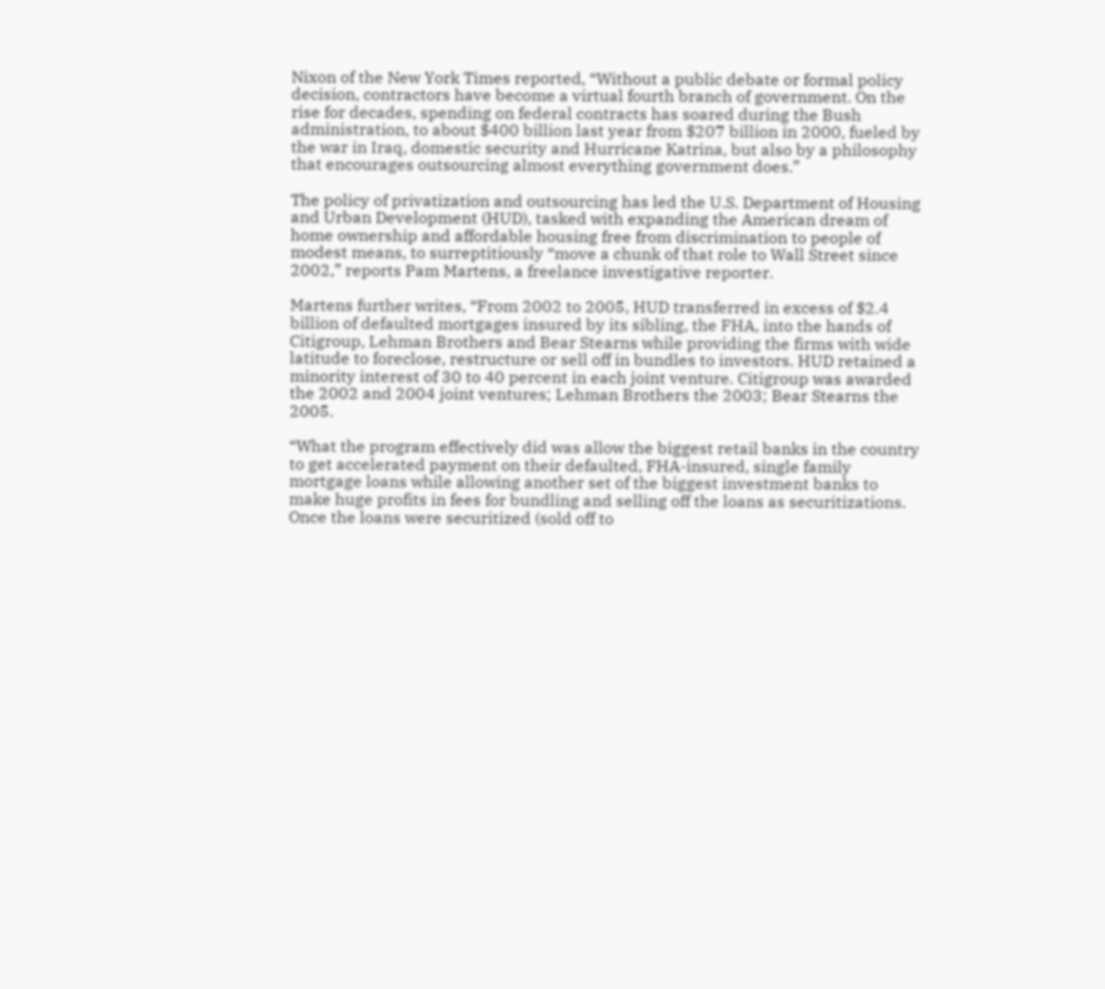Nixon of the New York Times reported, “Without a public debate or formal policy decision, contractors have become a virtual fourth branch of government. On the rise for decades, spending on federal contracts has soared during the Bush administration, to about $400 billion last year from $207 billion in 2000, fueled by the war in Iraq, domestic security and Hurricane Katrina, but also by a philosophy that encourages outsourcing almost everything government does.”

The policy of privatization and outsourcing has led the U.S. Department of Housing and Urban Development (HUD), tasked with expanding the American dream of home ownership and affordable housing free from discrimination to people of modest means, to surreptitiously “move a chunk of that role to Wall Street since 2002,” reports Pam Martens, a freelance investigative reporter.

Martens further writes, “From 2002 to 2005, HUD transferred in excess of $2.4 billion of defaulted mortgages insured by its sibling, the FHA, into the hands of Citigroup, Lehman Brothers and Bear Stearns while providing the firms with wide latitude to foreclose, restructure or sell off in bundles to investors. HUD retained a minority interest of 30 to 40 percent in each joint venture. Citigroup was awarded the 2002 and 2004 joint ventures; Lehman Brothers the 2003; Bear Stearns the 2005.

“What the program effectively did was allow the biggest retail banks in the country to get accelerated payment on their defaulted, FHA-insured, single family mortgage loans while allowing another set of the biggest investment banks to make huge profits in fees for bundling and selling off the loans as securitizations. Once the loans were securitized (sold off to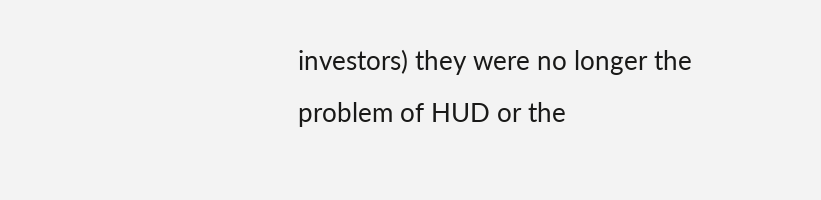investors) they were no longer the problem of HUD or the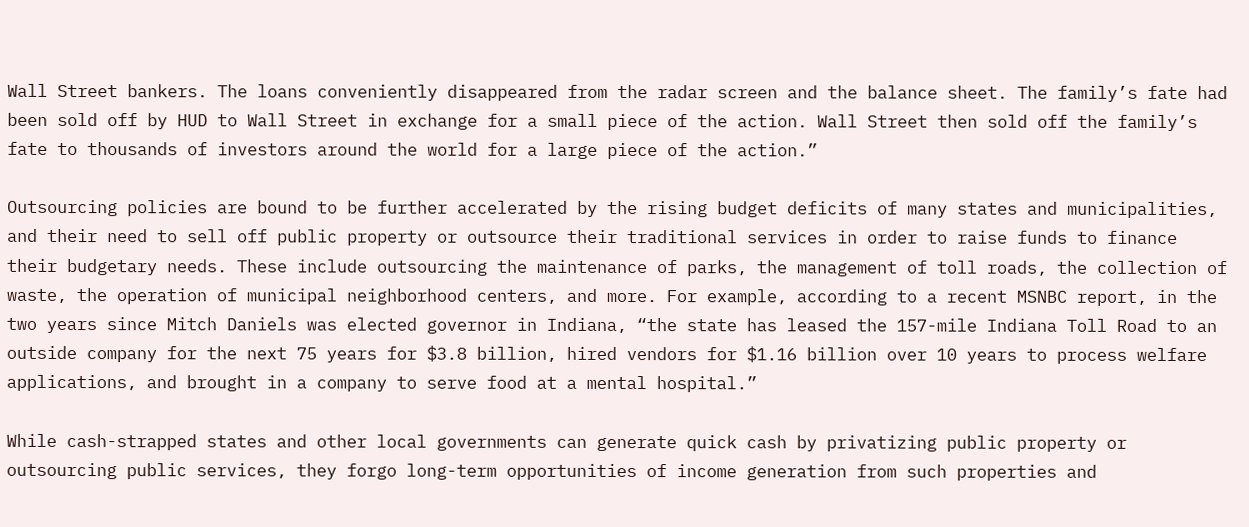Wall Street bankers. The loans conveniently disappeared from the radar screen and the balance sheet. The family’s fate had been sold off by HUD to Wall Street in exchange for a small piece of the action. Wall Street then sold off the family’s fate to thousands of investors around the world for a large piece of the action.”

Outsourcing policies are bound to be further accelerated by the rising budget deficits of many states and municipalities, and their need to sell off public property or outsource their traditional services in order to raise funds to finance their budgetary needs. These include outsourcing the maintenance of parks, the management of toll roads, the collection of waste, the operation of municipal neighborhood centers, and more. For example, according to a recent MSNBC report, in the two years since Mitch Daniels was elected governor in Indiana, “the state has leased the 157-mile Indiana Toll Road to an outside company for the next 75 years for $3.8 billion, hired vendors for $1.16 billion over 10 years to process welfare applications, and brought in a company to serve food at a mental hospital.”

While cash-strapped states and other local governments can generate quick cash by privatizing public property or outsourcing public services, they forgo long-term opportunities of income generation from such properties and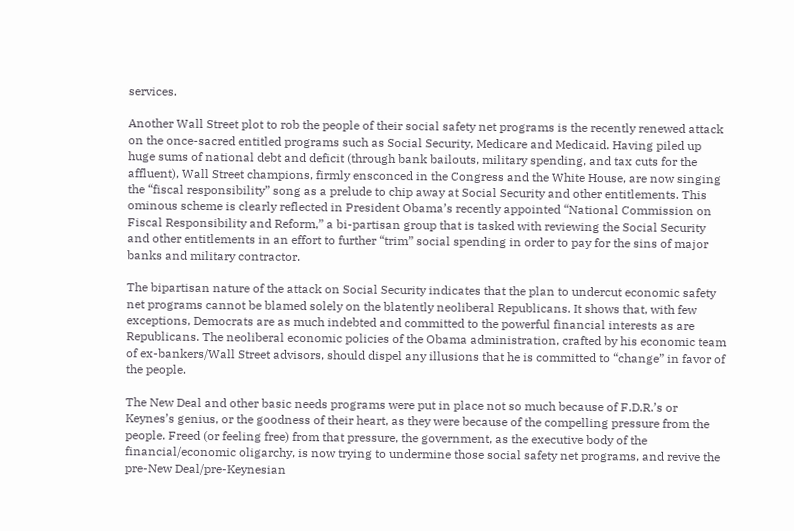services.

Another Wall Street plot to rob the people of their social safety net programs is the recently renewed attack on the once-sacred entitled programs such as Social Security, Medicare and Medicaid. Having piled up huge sums of national debt and deficit (through bank bailouts, military spending, and tax cuts for the affluent), Wall Street champions, firmly ensconced in the Congress and the White House, are now singing the “fiscal responsibility” song as a prelude to chip away at Social Security and other entitlements. This ominous scheme is clearly reflected in President Obama’s recently appointed “National Commission on Fiscal Responsibility and Reform,” a bi-partisan group that is tasked with reviewing the Social Security and other entitlements in an effort to further “trim” social spending in order to pay for the sins of major banks and military contractor.

The bipartisan nature of the attack on Social Security indicates that the plan to undercut economic safety net programs cannot be blamed solely on the blatently neoliberal Republicans. It shows that, with few exceptions, Democrats are as much indebted and committed to the powerful financial interests as are Republicans. The neoliberal economic policies of the Obama administration, crafted by his economic team of ex-bankers/Wall Street advisors, should dispel any illusions that he is committed to “change” in favor of the people.

The New Deal and other basic needs programs were put in place not so much because of F.D.R.’s or Keynes’s genius, or the goodness of their heart, as they were because of the compelling pressure from the people. Freed (or feeling free) from that pressure, the government, as the executive body of the financial/economic oligarchy, is now trying to undermine those social safety net programs, and revive the pre-New Deal/pre-Keynesian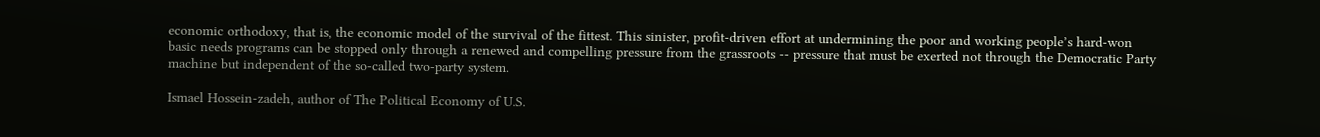economic orthodoxy, that is, the economic model of the survival of the fittest. This sinister, profit-driven effort at undermining the poor and working people’s hard-won basic needs programs can be stopped only through a renewed and compelling pressure from the grassroots -- pressure that must be exerted not through the Democratic Party machine but independent of the so-called two-party system.

Ismael Hossein-zadeh, author of The Political Economy of U.S.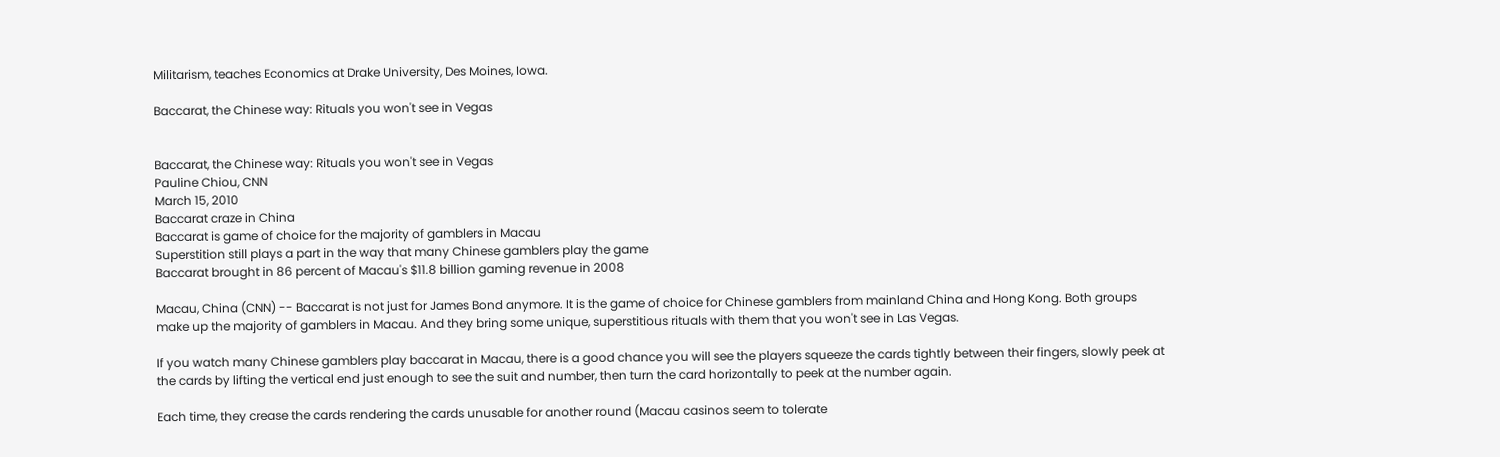Militarism, teaches Economics at Drake University, Des Moines, Iowa.

Baccarat, the Chinese way: Rituals you won't see in Vegas


Baccarat, the Chinese way: Rituals you won't see in Vegas
Pauline Chiou, CNN
March 15, 2010
Baccarat craze in China
Baccarat is game of choice for the majority of gamblers in Macau
Superstition still plays a part in the way that many Chinese gamblers play the game
Baccarat brought in 86 percent of Macau's $11.8 billion gaming revenue in 2008

Macau, China (CNN) -- Baccarat is not just for James Bond anymore. It is the game of choice for Chinese gamblers from mainland China and Hong Kong. Both groups make up the majority of gamblers in Macau. And they bring some unique, superstitious rituals with them that you won't see in Las Vegas.

If you watch many Chinese gamblers play baccarat in Macau, there is a good chance you will see the players squeeze the cards tightly between their fingers, slowly peek at the cards by lifting the vertical end just enough to see the suit and number, then turn the card horizontally to peek at the number again.

Each time, they crease the cards rendering the cards unusable for another round (Macau casinos seem to tolerate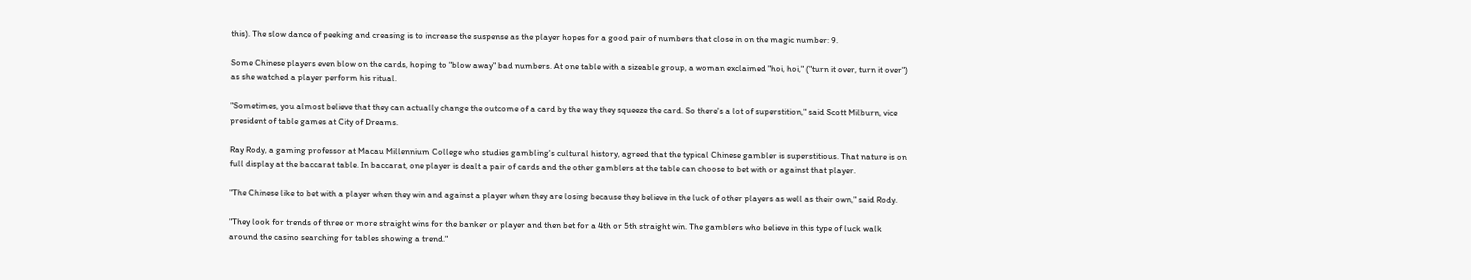this). The slow dance of peeking and creasing is to increase the suspense as the player hopes for a good pair of numbers that close in on the magic number: 9.

Some Chinese players even blow on the cards, hoping to "blow away" bad numbers. At one table with a sizeable group, a woman exclaimed "hoi, hoi," ("turn it over, turn it over") as she watched a player perform his ritual.

"Sometimes, you almost believe that they can actually change the outcome of a card by the way they squeeze the card. So there's a lot of superstition," said Scott Milburn, vice president of table games at City of Dreams.

Ray Rody, a gaming professor at Macau Millennium College who studies gambling's cultural history, agreed that the typical Chinese gambler is superstitious. That nature is on full display at the baccarat table. In baccarat, one player is dealt a pair of cards and the other gamblers at the table can choose to bet with or against that player.

"The Chinese like to bet with a player when they win and against a player when they are losing because they believe in the luck of other players as well as their own," said Rody.

"They look for trends of three or more straight wins for the banker or player and then bet for a 4th or 5th straight win. The gamblers who believe in this type of luck walk around the casino searching for tables showing a trend."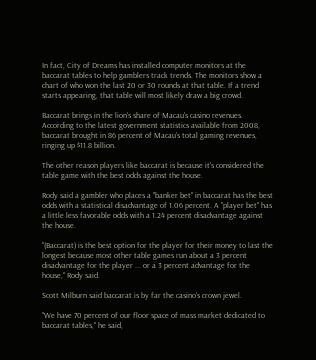In fact, City of Dreams has installed computer monitors at the baccarat tables to help gamblers track trends. The monitors show a chart of who won the last 20 or 30 rounds at that table. If a trend starts appearing, that table will most likely draw a big crowd.

Baccarat brings in the lion's share of Macau's casino revenues. According to the latest government statistics available from 2008, baccarat brought in 86 percent of Macau's total gaming revenues, ringing up $11.8 billion.

The other reason players like baccarat is because it's considered the table game with the best odds against the house.

Rody said a gambler who places a "banker bet" in baccarat has the best odds with a statistical disadvantage of 1.06 percent. A "player bet" has a little less favorable odds with a 1.24 percent disadvantage against the house.

"(Baccarat) is the best option for the player for their money to last the longest because most other table games run about a 3 percent disadvantage for the player ... or a 3 percent advantage for the house," Rody said.

Scott Milburn said baccarat is by far the casino's crown jewel.

"We have 70 percent of our floor space of mass market dedicated to baccarat tables," he said,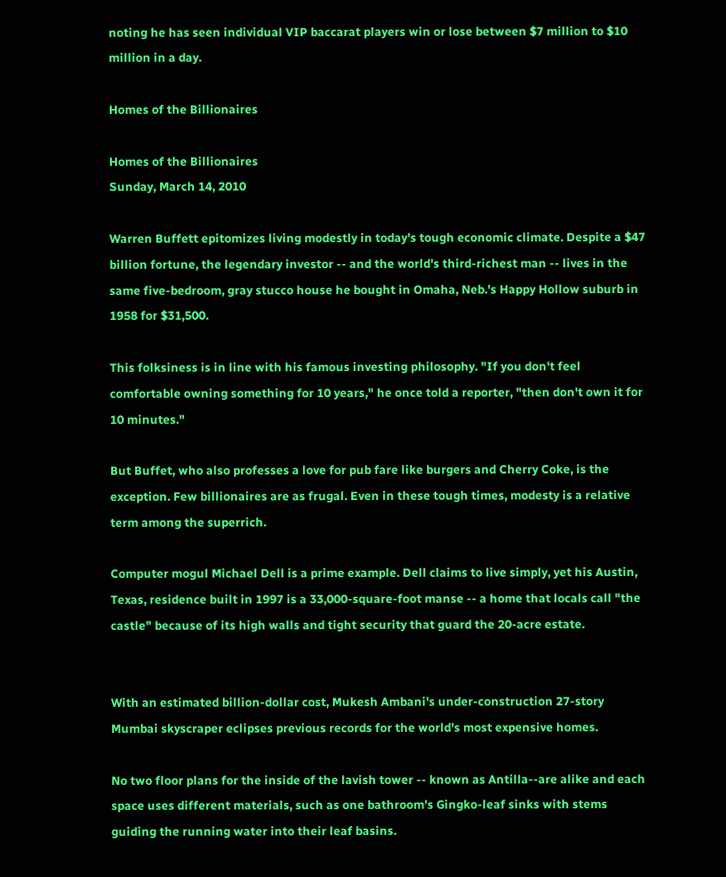noting he has seen individual VIP baccarat players win or lose between $7 million to $10 million in a day.

Homes of the Billionaires

Homes of the Billionaires
Sunday, March 14, 2010

Warren Buffett epitomizes living modestly in today's tough economic climate. Despite a $47 billion fortune, the legendary investor -- and the world's third-richest man -- lives in the same five-bedroom, gray stucco house he bought in Omaha, Neb.'s Happy Hollow suburb in 1958 for $31,500.

This folksiness is in line with his famous investing philosophy. "If you don't feel comfortable owning something for 10 years," he once told a reporter, "then don't own it for 10 minutes."

But Buffet, who also professes a love for pub fare like burgers and Cherry Coke, is the exception. Few billionaires are as frugal. Even in these tough times, modesty is a relative term among the superrich.

Computer mogul Michael Dell is a prime example. Dell claims to live simply, yet his Austin, Texas, residence built in 1997 is a 33,000-square-foot manse -- a home that locals call "the castle" because of its high walls and tight security that guard the 20-acre estate.


With an estimated billion-dollar cost, Mukesh Ambani's under-construction 27-story Mumbai skyscraper eclipses previous records for the world's most expensive homes.

No two floor plans for the inside of the lavish tower -- known as Antilla--are alike and each space uses different materials, such as one bathroom's Gingko-leaf sinks with stems guiding the running water into their leaf basins.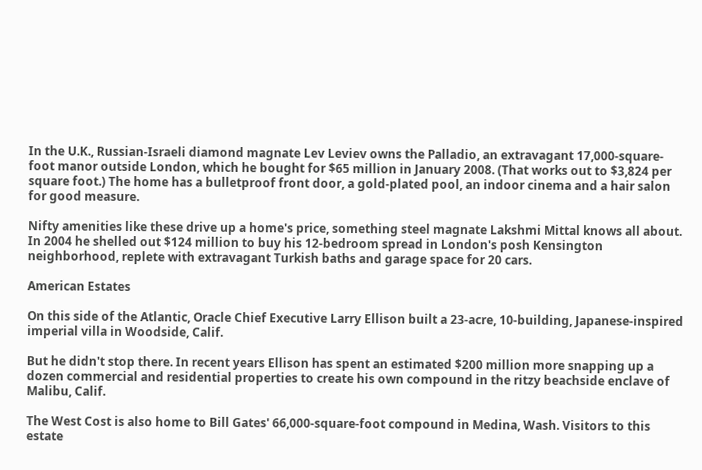In the U.K., Russian-Israeli diamond magnate Lev Leviev owns the Palladio, an extravagant 17,000-square-foot manor outside London, which he bought for $65 million in January 2008. (That works out to $3,824 per square foot.) The home has a bulletproof front door, a gold-plated pool, an indoor cinema and a hair salon for good measure.

Nifty amenities like these drive up a home's price, something steel magnate Lakshmi Mittal knows all about. In 2004 he shelled out $124 million to buy his 12-bedroom spread in London's posh Kensington neighborhood, replete with extravagant Turkish baths and garage space for 20 cars.

American Estates

On this side of the Atlantic, Oracle Chief Executive Larry Ellison built a 23-acre, 10-building, Japanese-inspired imperial villa in Woodside, Calif.

But he didn't stop there. In recent years Ellison has spent an estimated $200 million more snapping up a dozen commercial and residential properties to create his own compound in the ritzy beachside enclave of Malibu, Calif.

The West Cost is also home to Bill Gates' 66,000-square-foot compound in Medina, Wash. Visitors to this estate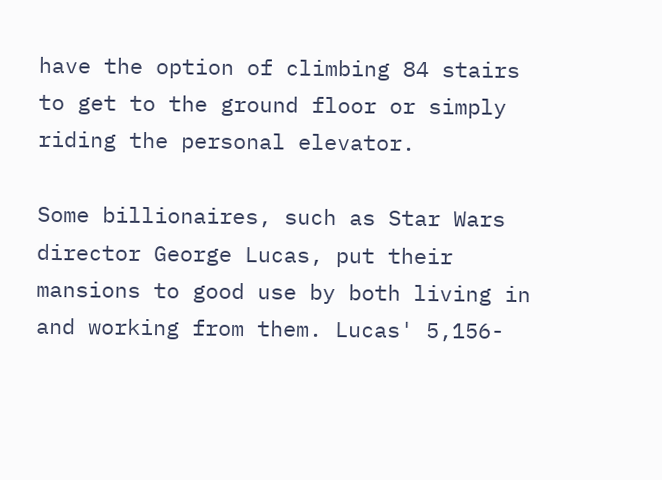have the option of climbing 84 stairs to get to the ground floor or simply riding the personal elevator.

Some billionaires, such as Star Wars director George Lucas, put their mansions to good use by both living in and working from them. Lucas' 5,156-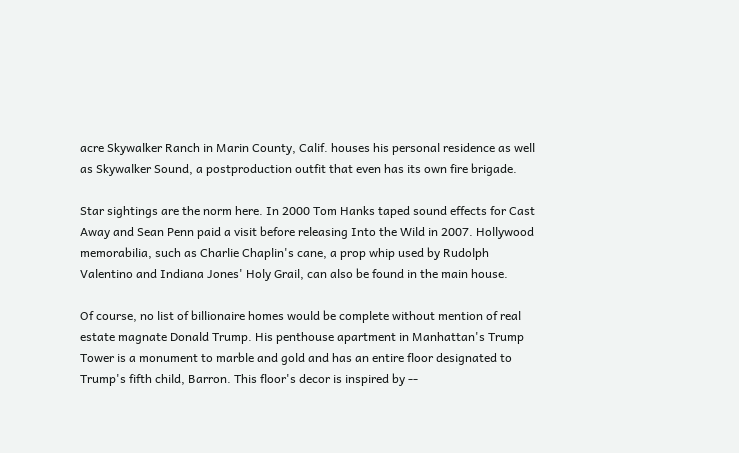acre Skywalker Ranch in Marin County, Calif. houses his personal residence as well as Skywalker Sound, a postproduction outfit that even has its own fire brigade.

Star sightings are the norm here. In 2000 Tom Hanks taped sound effects for Cast Away and Sean Penn paid a visit before releasing Into the Wild in 2007. Hollywood memorabilia, such as Charlie Chaplin's cane, a prop whip used by Rudolph Valentino and Indiana Jones' Holy Grail, can also be found in the main house.

Of course, no list of billionaire homes would be complete without mention of real estate magnate Donald Trump. His penthouse apartment in Manhattan's Trump Tower is a monument to marble and gold and has an entire floor designated to Trump's fifth child, Barron. This floor's decor is inspired by --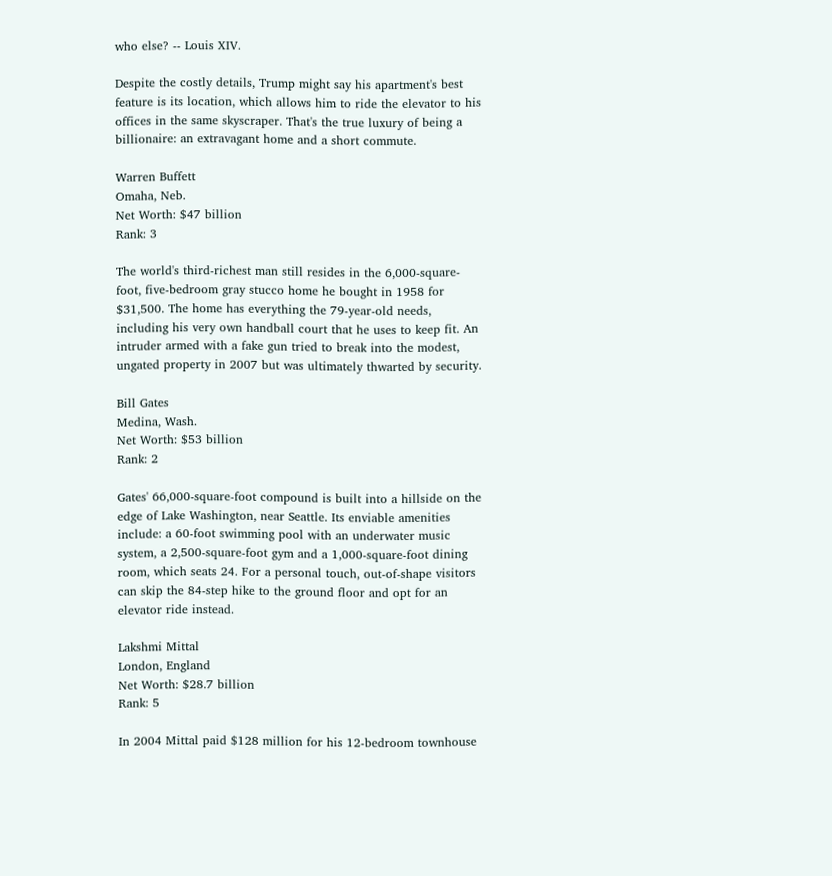who else? -- Louis XIV.

Despite the costly details, Trump might say his apartment's best feature is its location, which allows him to ride the elevator to his offices in the same skyscraper. That's the true luxury of being a billionaire: an extravagant home and a short commute.

Warren Buffett
Omaha, Neb.
Net Worth: $47 billion
Rank: 3

The world's third-richest man still resides in the 6,000-square-foot, five-bedroom gray stucco home he bought in 1958 for $31,500. The home has everything the 79-year-old needs, including his very own handball court that he uses to keep fit. An intruder armed with a fake gun tried to break into the modest, ungated property in 2007 but was ultimately thwarted by security.

Bill Gates
Medina, Wash.
Net Worth: $53 billion
Rank: 2

Gates' 66,000-square-foot compound is built into a hillside on the edge of Lake Washington, near Seattle. Its enviable amenities include: a 60-foot swimming pool with an underwater music system, a 2,500-square-foot gym and a 1,000-square-foot dining room, which seats 24. For a personal touch, out-of-shape visitors can skip the 84-step hike to the ground floor and opt for an elevator ride instead.

Lakshmi Mittal
London, England
Net Worth: $28.7 billion
Rank: 5

In 2004 Mittal paid $128 million for his 12-bedroom townhouse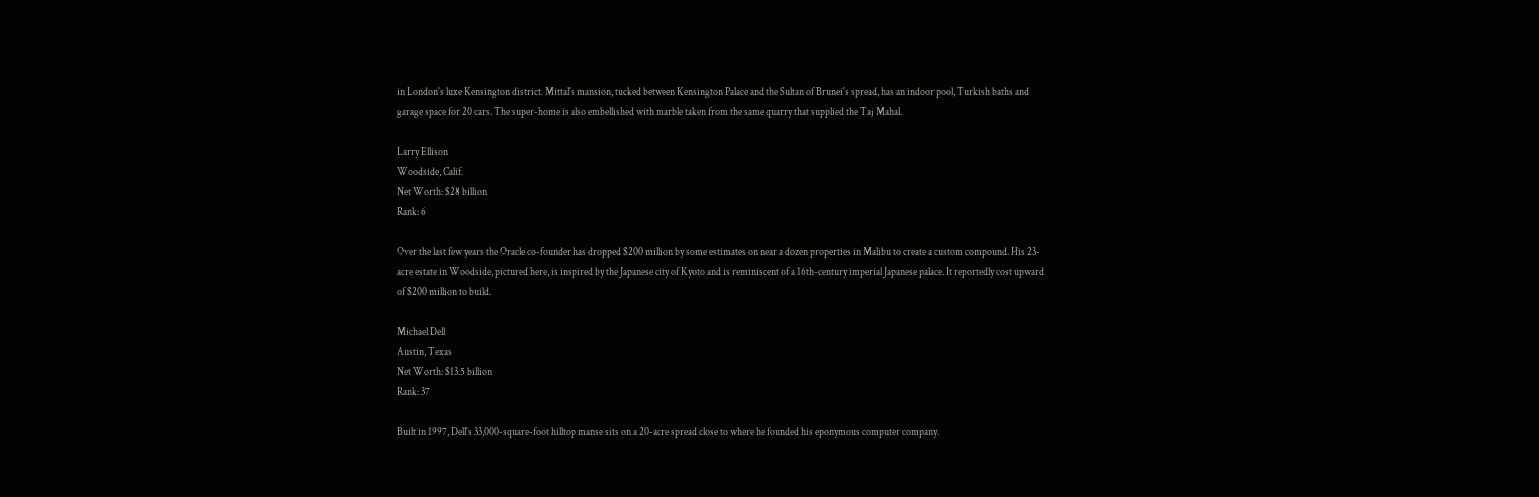in London's luxe Kensington district. Mittal's mansion, tucked between Kensington Palace and the Sultan of Brunei's spread, has an indoor pool, Turkish baths and garage space for 20 cars. The super-home is also embellished with marble taken from the same quarry that supplied the Taj Mahal.

Larry Ellison
Woodside, Calif.
Net Worth: $28 billion
Rank: 6

Over the last few years the Oracle co-founder has dropped $200 million by some estimates on near a dozen properties in Malibu to create a custom compound. His 23-acre estate in Woodside, pictured here, is inspired by the Japanese city of Kyoto and is reminiscent of a 16th-century imperial Japanese palace. It reportedly cost upward of $200 million to build.

Michael Dell
Austin, Texas
Net Worth: $13.5 billion
Rank: 37

Built in 1997, Dell's 33,000-square-foot hilltop manse sits on a 20-acre spread close to where he founded his eponymous computer company.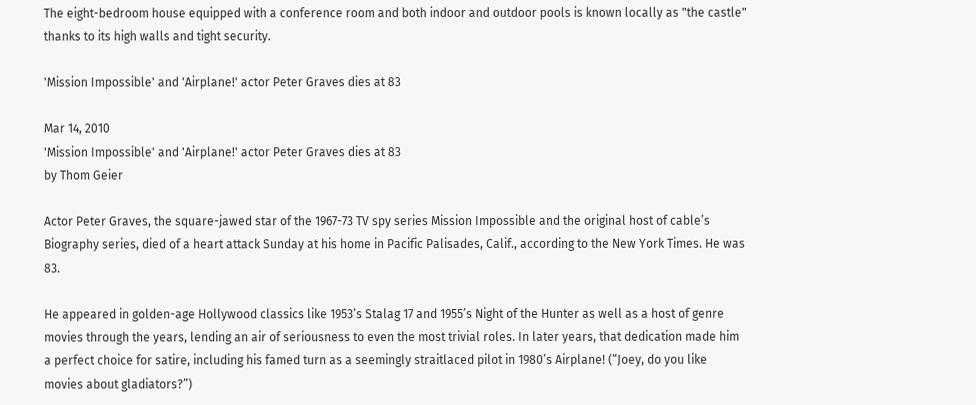The eight-bedroom house equipped with a conference room and both indoor and outdoor pools is known locally as "the castle" thanks to its high walls and tight security.

'Mission Impossible' and 'Airplane!' actor Peter Graves dies at 83

Mar 14, 2010
'Mission Impossible' and 'Airplane!' actor Peter Graves dies at 83
by Thom Geier

Actor Peter Graves, the square-jawed star of the 1967-73 TV spy series Mission Impossible and the original host of cable’s Biography series, died of a heart attack Sunday at his home in Pacific Palisades, Calif., according to the New York Times. He was 83.

He appeared in golden-age Hollywood classics like 1953’s Stalag 17 and 1955’s Night of the Hunter as well as a host of genre movies through the years, lending an air of seriousness to even the most trivial roles. In later years, that dedication made him a perfect choice for satire, including his famed turn as a seemingly straitlaced pilot in 1980’s Airplane! (“Joey, do you like movies about gladiators?”)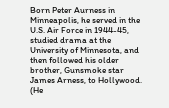Born Peter Aurness in Minneapolis, he served in the U.S. Air Force in 1944-45, studied drama at the University of Minnesota, and then followed his older brother, Gunsmoke star James Arness, to Hollywood. (He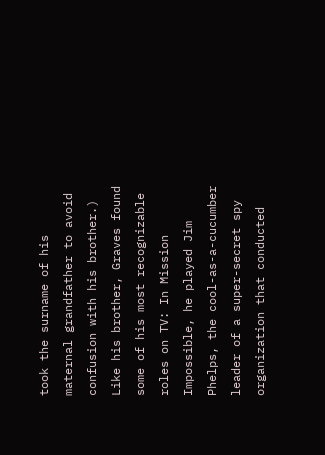took the surname of his maternal grandfather to avoid confusion with his brother.) Like his brother, Graves found some of his most recognizable roles on TV: In Mission Impossible, he played Jim Phelps, the cool-as-a-cucumber leader of a super-secret spy organization that conducted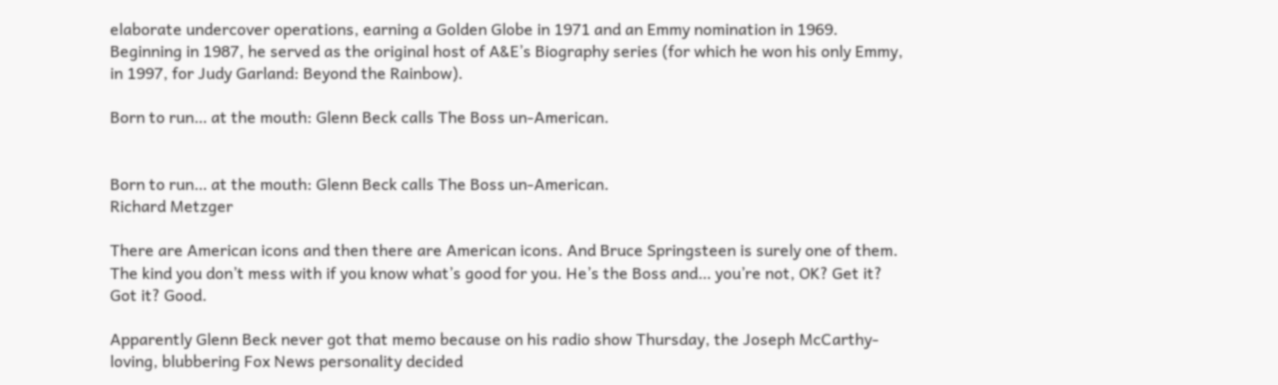elaborate undercover operations, earning a Golden Globe in 1971 and an Emmy nomination in 1969. Beginning in 1987, he served as the original host of A&E’s Biography series (for which he won his only Emmy, in 1997, for Judy Garland: Beyond the Rainbow).

Born to run… at the mouth: Glenn Beck calls The Boss un-American.


Born to run… at the mouth: Glenn Beck calls The Boss un-American.
Richard Metzger

There are American icons and then there are American icons. And Bruce Springsteen is surely one of them. The kind you don’t mess with if you know what’s good for you. He’s the Boss and… you’re not, OK? Get it? Got it? Good.

Apparently Glenn Beck never got that memo because on his radio show Thursday, the Joseph McCarthy-loving, blubbering Fox News personality decided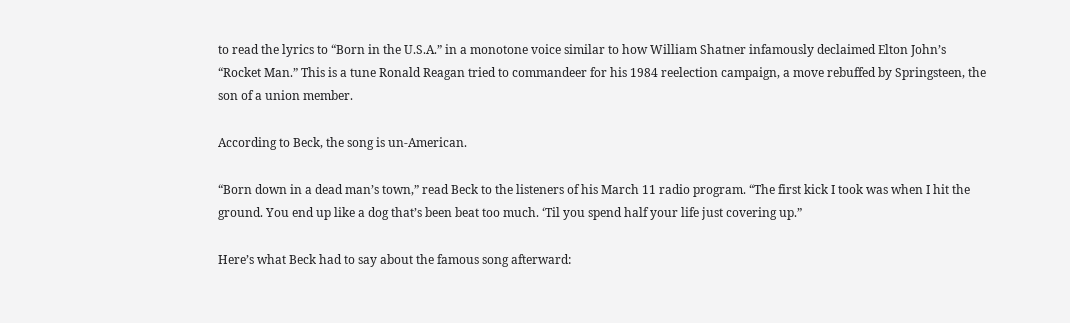to read the lyrics to “Born in the U.S.A.” in a monotone voice similar to how William Shatner infamously declaimed Elton John’s “Rocket Man.” This is a tune Ronald Reagan tried to commandeer for his 1984 reelection campaign, a move rebuffed by Springsteen, the son of a union member.

According to Beck, the song is un-American.

“Born down in a dead man’s town,” read Beck to the listeners of his March 11 radio program. “The first kick I took was when I hit the ground. You end up like a dog that’s been beat too much. ‘Til you spend half your life just covering up.”

Here’s what Beck had to say about the famous song afterward: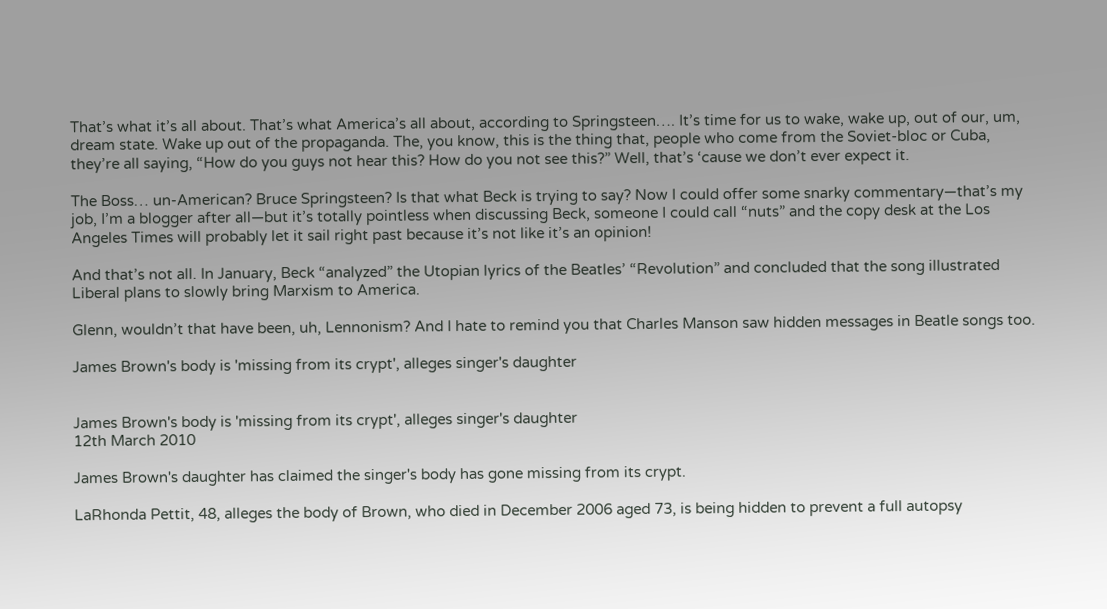That’s what it’s all about. That’s what America’s all about, according to Springsteen…. It’s time for us to wake, wake up, out of our, um, dream state. Wake up out of the propaganda. The, you know, this is the thing that, people who come from the Soviet-bloc or Cuba, they’re all saying, “How do you guys not hear this? How do you not see this?” Well, that’s ‘cause we don’t ever expect it.

The Boss… un-American? Bruce Springsteen? Is that what Beck is trying to say? Now I could offer some snarky commentary—that’s my job, I’m a blogger after all—but it’s totally pointless when discussing Beck, someone I could call “nuts” and the copy desk at the Los Angeles Times will probably let it sail right past because it’s not like it’s an opinion!

And that’s not all. In January, Beck “analyzed” the Utopian lyrics of the Beatles’ “Revolution” and concluded that the song illustrated Liberal plans to slowly bring Marxism to America.

Glenn, wouldn’t that have been, uh, Lennonism? And I hate to remind you that Charles Manson saw hidden messages in Beatle songs too.

James Brown's body is 'missing from its crypt', alleges singer's daughter


James Brown's body is 'missing from its crypt', alleges singer's daughter
12th March 2010

James Brown's daughter has claimed the singer's body has gone missing from its crypt.

LaRhonda Pettit, 48, alleges the body of Brown, who died in December 2006 aged 73, is being hidden to prevent a full autopsy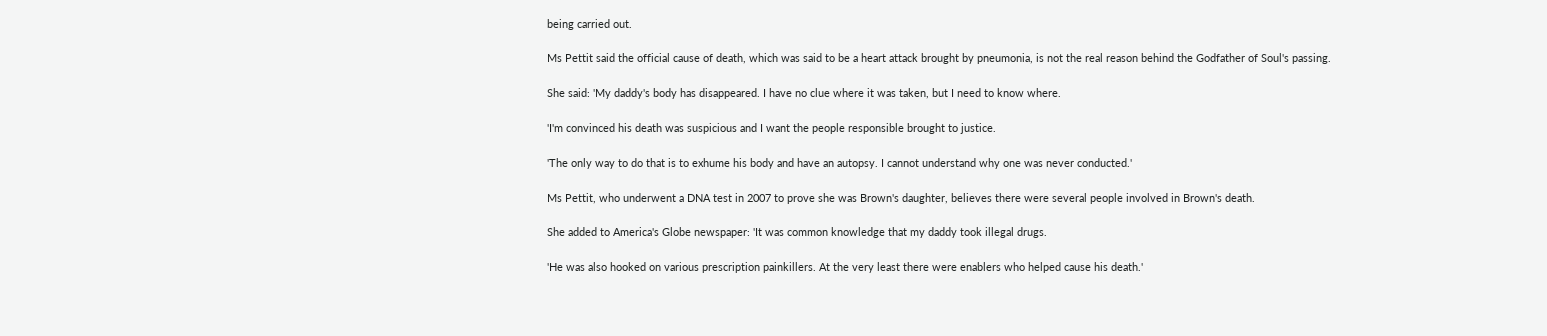being carried out.

Ms Pettit said the official cause of death, which was said to be a heart attack brought by pneumonia, is not the real reason behind the Godfather of Soul's passing.

She said: 'My daddy's body has disappeared. I have no clue where it was taken, but I need to know where.

'I'm convinced his death was suspicious and I want the people responsible brought to justice.

'The only way to do that is to exhume his body and have an autopsy. I cannot understand why one was never conducted.'

Ms Pettit, who underwent a DNA test in 2007 to prove she was Brown's daughter, believes there were several people involved in Brown's death.

She added to America's Globe newspaper: 'It was common knowledge that my daddy took illegal drugs.

'He was also hooked on various prescription painkillers. At the very least there were enablers who helped cause his death.'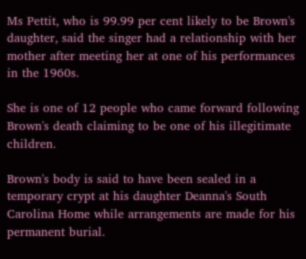Ms Pettit, who is 99.99 per cent likely to be Brown's daughter, said the singer had a relationship with her mother after meeting her at one of his performances in the 1960s.

She is one of 12 people who came forward following Brown's death claiming to be one of his illegitimate children.

Brown's body is said to have been sealed in a temporary crypt at his daughter Deanna's South Carolina Home while arrangements are made for his permanent burial.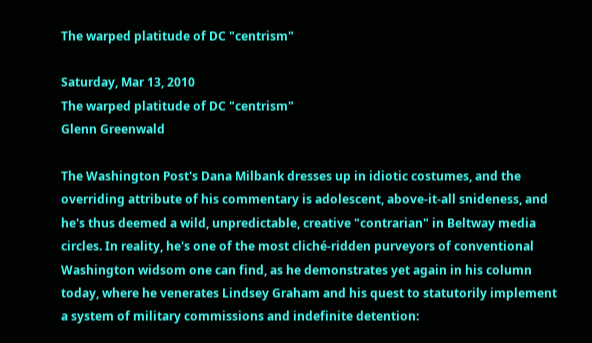The warped platitude of DC "centrism"

Saturday, Mar 13, 2010
The warped platitude of DC "centrism"
Glenn Greenwald

The Washington Post's Dana Milbank dresses up in idiotic costumes, and the overriding attribute of his commentary is adolescent, above-it-all snideness, and he's thus deemed a wild, unpredictable, creative "contrarian" in Beltway media circles. In reality, he's one of the most cliché-ridden purveyors of conventional Washington widsom one can find, as he demonstrates yet again in his column today, where he venerates Lindsey Graham and his quest to statutorily implement a system of military commissions and indefinite detention: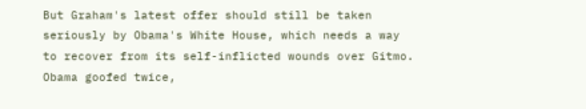But Graham's latest offer should still be taken seriously by Obama's White House, which needs a way to recover from its self-inflicted wounds over Gitmo. Obama goofed twice,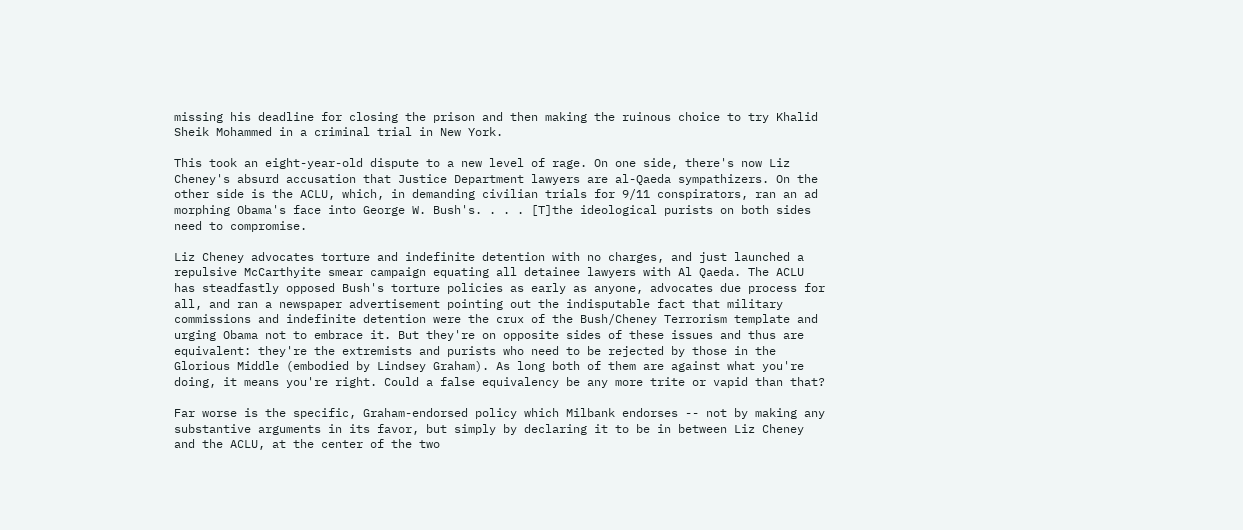missing his deadline for closing the prison and then making the ruinous choice to try Khalid Sheik Mohammed in a criminal trial in New York.

This took an eight-year-old dispute to a new level of rage. On one side, there's now Liz Cheney's absurd accusation that Justice Department lawyers are al-Qaeda sympathizers. On the other side is the ACLU, which, in demanding civilian trials for 9/11 conspirators, ran an ad morphing Obama's face into George W. Bush's. . . . [T]the ideological purists on both sides need to compromise.

Liz Cheney advocates torture and indefinite detention with no charges, and just launched a repulsive McCarthyite smear campaign equating all detainee lawyers with Al Qaeda. The ACLU has steadfastly opposed Bush's torture policies as early as anyone, advocates due process for all, and ran a newspaper advertisement pointing out the indisputable fact that military commissions and indefinite detention were the crux of the Bush/Cheney Terrorism template and urging Obama not to embrace it. But they're on opposite sides of these issues and thus are equivalent: they're the extremists and purists who need to be rejected by those in the Glorious Middle (embodied by Lindsey Graham). As long both of them are against what you're doing, it means you're right. Could a false equivalency be any more trite or vapid than that?

Far worse is the specific, Graham-endorsed policy which Milbank endorses -- not by making any substantive arguments in its favor, but simply by declaring it to be in between Liz Cheney and the ACLU, at the center of the two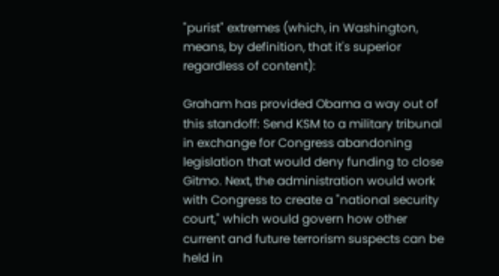"purist" extremes (which, in Washington, means, by definition, that it's superior regardless of content):

Graham has provided Obama a way out of this standoff: Send KSM to a military tribunal in exchange for Congress abandoning legislation that would deny funding to close Gitmo. Next, the administration would work with Congress to create a "national security court," which would govern how other current and future terrorism suspects can be held in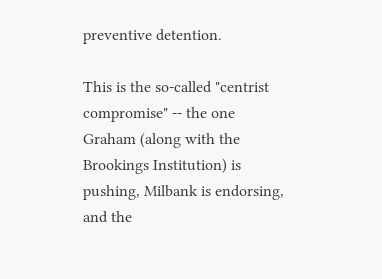preventive detention.

This is the so-called "centrist compromise" -- the one Graham (along with the Brookings Institution) is pushing, Milbank is endorsing, and the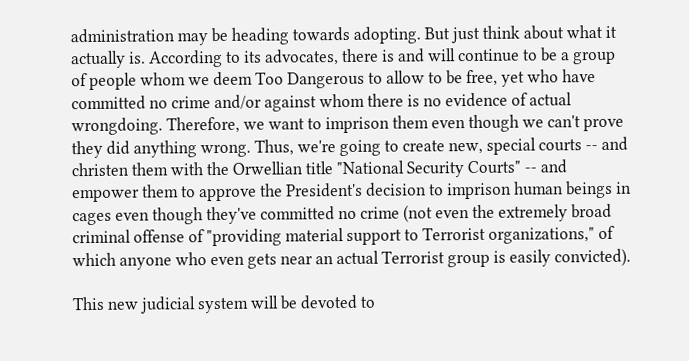administration may be heading towards adopting. But just think about what it actually is. According to its advocates, there is and will continue to be a group of people whom we deem Too Dangerous to allow to be free, yet who have committed no crime and/or against whom there is no evidence of actual wrongdoing. Therefore, we want to imprison them even though we can't prove they did anything wrong. Thus, we're going to create new, special courts -- and christen them with the Orwellian title "National Security Courts" -- and empower them to approve the President's decision to imprison human beings in cages even though they've committed no crime (not even the extremely broad criminal offense of "providing material support to Terrorist organizations," of which anyone who even gets near an actual Terrorist group is easily convicted).

This new judicial system will be devoted to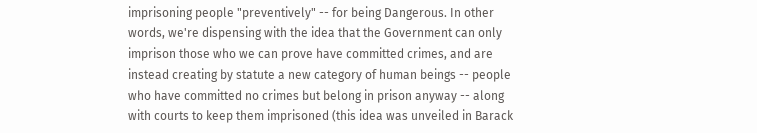imprisoning people "preventively" -- for being Dangerous. In other words, we're dispensing with the idea that the Government can only imprison those who we can prove have committed crimes, and are instead creating by statute a new category of human beings -- people who have committed no crimes but belong in prison anyway -- along with courts to keep them imprisoned (this idea was unveiled in Barack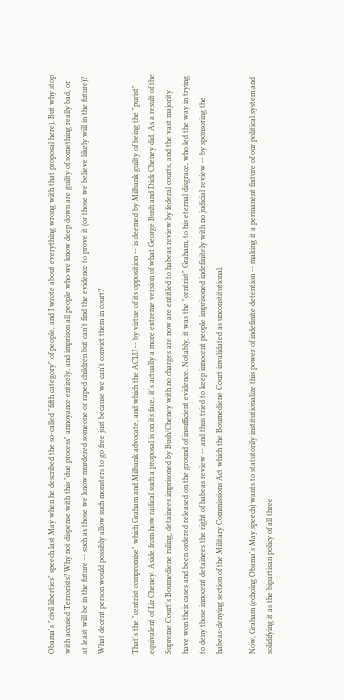Obama's "civil liberties" speech last May when he described the so-called "fifth category" of people, and I wrote about everything wrong with that proposal here). But why stop with accused Terrorists? Why not dispense with this "due process" annoyance entirely, and imprison all people who we know deep down are guilty of something really bad, or at least will be in the future -- such as those we know murdered someone or raped children but can't find the evidence to prove it (or those we believe likely will in the future)? What decent person would possibly allow such monsters to go free just because we can't convict them in court?

That's the "centrist compromise" which Graham and Milbank advocate, and which the ACLU -- by virtue of its opposition -- is deemed by Milbank guilty of being the "purist" equivalent of Liz Cheney. Aside from how radical such a proposal is on its face, it's actually a more extreme version of what George Bush and Dick Cheney did. As a result of the Supreme Court's Boumediene ruling, detainees imprisoned by Bush/Cheney with no charges are now are entitled to habeas review by federal courts, and the vast majority have won their cases and been ordered released on the ground of insufficient evidence. Notably, it was the "centrist" Graham, to his eternal disgrace, who led the way in trying to deny those innocent detainees the right of habeas review -- and thus tried to keep innocent people imprisoned indefinitely with no judicial review -- by sponsoring the habeas-denying section of the Military Commissions Act which the Boumediene Court invalidated as unconstitutional.

Now, Graham (echoing Obama's May speech) wants to statutorily institutionalize this power of indefinite detention -- making it a permanent fixture of our political system and solidifying it as the bipartisan policy of all three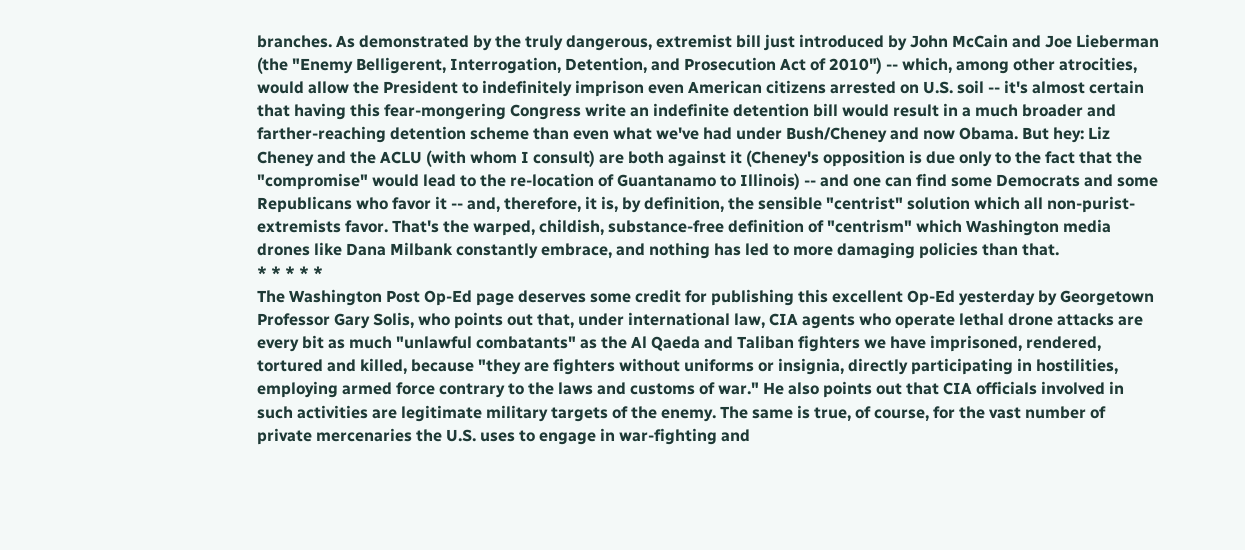branches. As demonstrated by the truly dangerous, extremist bill just introduced by John McCain and Joe Lieberman (the "Enemy Belligerent, Interrogation, Detention, and Prosecution Act of 2010") -- which, among other atrocities, would allow the President to indefinitely imprison even American citizens arrested on U.S. soil -- it's almost certain that having this fear-mongering Congress write an indefinite detention bill would result in a much broader and farther-reaching detention scheme than even what we've had under Bush/Cheney and now Obama. But hey: Liz Cheney and the ACLU (with whom I consult) are both against it (Cheney's opposition is due only to the fact that the "compromise" would lead to the re-location of Guantanamo to Illinois) -- and one can find some Democrats and some Republicans who favor it -- and, therefore, it is, by definition, the sensible "centrist" solution which all non-purist-extremists favor. That's the warped, childish, substance-free definition of "centrism" which Washington media drones like Dana Milbank constantly embrace, and nothing has led to more damaging policies than that.
* * * * *
The Washington Post Op-Ed page deserves some credit for publishing this excellent Op-Ed yesterday by Georgetown Professor Gary Solis, who points out that, under international law, CIA agents who operate lethal drone attacks are every bit as much "unlawful combatants" as the Al Qaeda and Taliban fighters we have imprisoned, rendered, tortured and killed, because "they are fighters without uniforms or insignia, directly participating in hostilities, employing armed force contrary to the laws and customs of war." He also points out that CIA officials involved in such activities are legitimate military targets of the enemy. The same is true, of course, for the vast number of private mercenaries the U.S. uses to engage in war-fighting and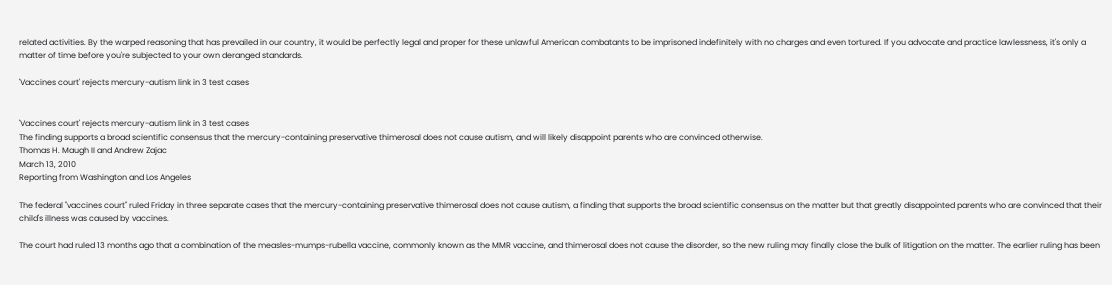related activities. By the warped reasoning that has prevailed in our country, it would be perfectly legal and proper for these unlawful American combatants to be imprisoned indefinitely with no charges and even tortured. If you advocate and practice lawlessness, it's only a matter of time before you're subjected to your own deranged standards.

'Vaccines court' rejects mercury-autism link in 3 test cases


'Vaccines court' rejects mercury-autism link in 3 test cases
The finding supports a broad scientific consensus that the mercury-containing preservative thimerosal does not cause autism, and will likely disappoint parents who are convinced otherwise.
Thomas H. Maugh II and Andrew Zajac
March 13, 2010
Reporting from Washington and Los Angeles

The federal "vaccines court" ruled Friday in three separate cases that the mercury-containing preservative thimerosal does not cause autism, a finding that supports the broad scientific consensus on the matter but that greatly disappointed parents who are convinced that their child's illness was caused by vaccines.

The court had ruled 13 months ago that a combination of the measles-mumps-rubella vaccine, commonly known as the MMR vaccine, and thimerosal does not cause the disorder, so the new ruling may finally close the bulk of litigation on the matter. The earlier ruling has been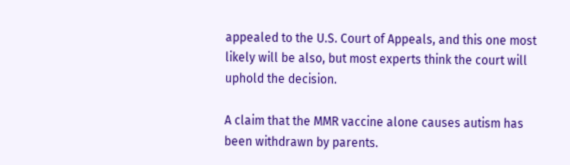appealed to the U.S. Court of Appeals, and this one most likely will be also, but most experts think the court will uphold the decision.

A claim that the MMR vaccine alone causes autism has been withdrawn by parents.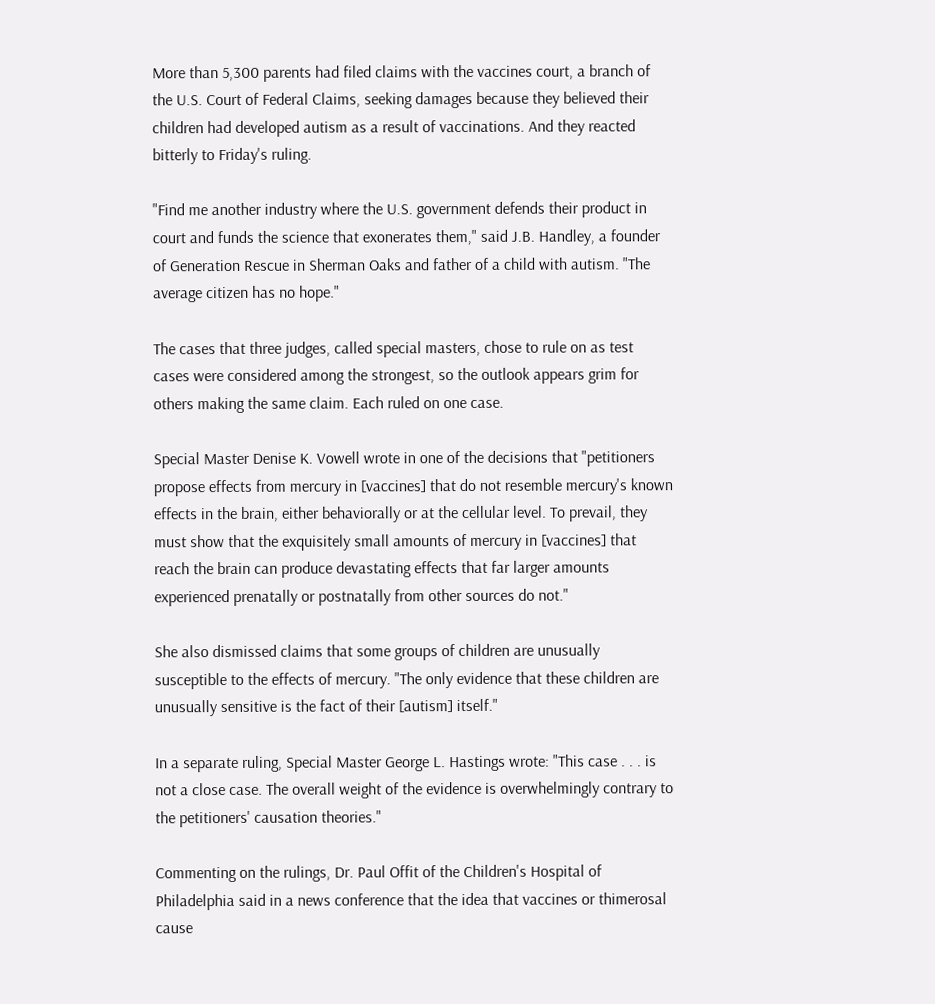More than 5,300 parents had filed claims with the vaccines court, a branch of the U.S. Court of Federal Claims, seeking damages because they believed their children had developed autism as a result of vaccinations. And they reacted bitterly to Friday's ruling.

"Find me another industry where the U.S. government defends their product in court and funds the science that exonerates them," said J.B. Handley, a founder of Generation Rescue in Sherman Oaks and father of a child with autism. "The average citizen has no hope."

The cases that three judges, called special masters, chose to rule on as test cases were considered among the strongest, so the outlook appears grim for others making the same claim. Each ruled on one case.

Special Master Denise K. Vowell wrote in one of the decisions that "petitioners propose effects from mercury in [vaccines] that do not resemble mercury's known effects in the brain, either behaviorally or at the cellular level. To prevail, they must show that the exquisitely small amounts of mercury in [vaccines] that reach the brain can produce devastating effects that far larger amounts experienced prenatally or postnatally from other sources do not."

She also dismissed claims that some groups of children are unusually susceptible to the effects of mercury. "The only evidence that these children are unusually sensitive is the fact of their [autism] itself."

In a separate ruling, Special Master George L. Hastings wrote: "This case . . . is not a close case. The overall weight of the evidence is overwhelmingly contrary to the petitioners' causation theories."

Commenting on the rulings, Dr. Paul Offit of the Children's Hospital of Philadelphia said in a news conference that the idea that vaccines or thimerosal cause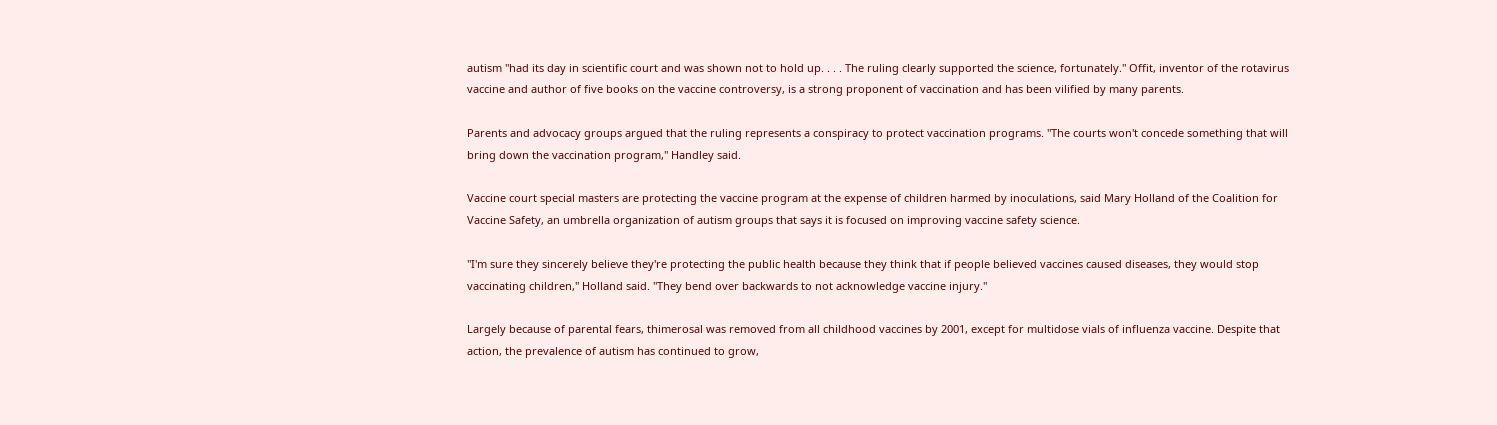autism "had its day in scientific court and was shown not to hold up. . . . The ruling clearly supported the science, fortunately." Offit, inventor of the rotavirus vaccine and author of five books on the vaccine controversy, is a strong proponent of vaccination and has been vilified by many parents.

Parents and advocacy groups argued that the ruling represents a conspiracy to protect vaccination programs. "The courts won't concede something that will bring down the vaccination program," Handley said.

Vaccine court special masters are protecting the vaccine program at the expense of children harmed by inoculations, said Mary Holland of the Coalition for Vaccine Safety, an umbrella organization of autism groups that says it is focused on improving vaccine safety science.

"I'm sure they sincerely believe they're protecting the public health because they think that if people believed vaccines caused diseases, they would stop vaccinating children," Holland said. "They bend over backwards to not acknowledge vaccine injury."

Largely because of parental fears, thimerosal was removed from all childhood vaccines by 2001, except for multidose vials of influenza vaccine. Despite that action, the prevalence of autism has continued to grow,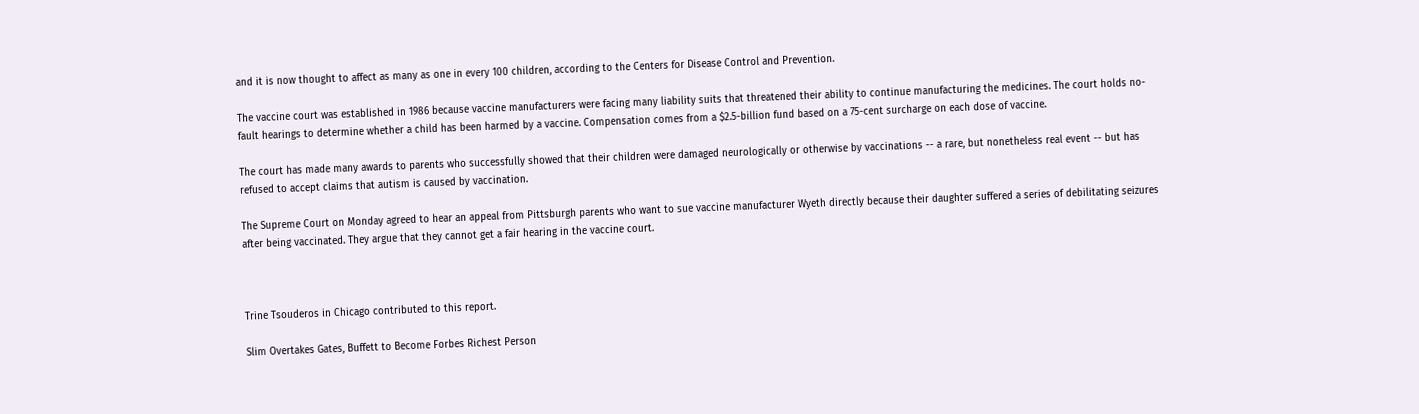and it is now thought to affect as many as one in every 100 children, according to the Centers for Disease Control and Prevention.

The vaccine court was established in 1986 because vaccine manufacturers were facing many liability suits that threatened their ability to continue manufacturing the medicines. The court holds no-fault hearings to determine whether a child has been harmed by a vaccine. Compensation comes from a $2.5-billion fund based on a 75-cent surcharge on each dose of vaccine.

The court has made many awards to parents who successfully showed that their children were damaged neurologically or otherwise by vaccinations -- a rare, but nonetheless real event -- but has refused to accept claims that autism is caused by vaccination.

The Supreme Court on Monday agreed to hear an appeal from Pittsburgh parents who want to sue vaccine manufacturer Wyeth directly because their daughter suffered a series of debilitating seizures after being vaccinated. They argue that they cannot get a fair hearing in the vaccine court.



Trine Tsouderos in Chicago contributed to this report.

Slim Overtakes Gates, Buffett to Become Forbes Richest Person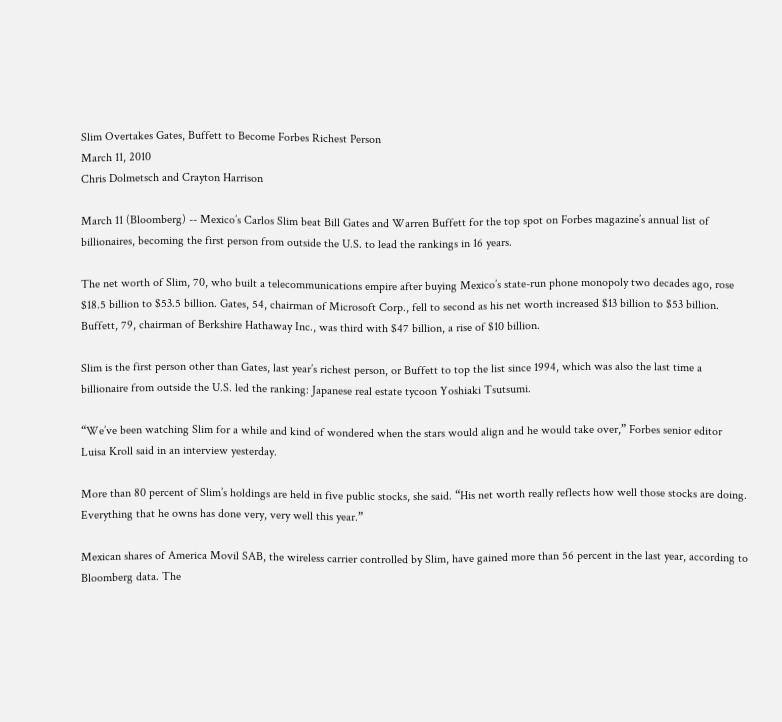Slim Overtakes Gates, Buffett to Become Forbes Richest Person
March 11, 2010
Chris Dolmetsch and Crayton Harrison

March 11 (Bloomberg) -- Mexico’s Carlos Slim beat Bill Gates and Warren Buffett for the top spot on Forbes magazine’s annual list of billionaires, becoming the first person from outside the U.S. to lead the rankings in 16 years.

The net worth of Slim, 70, who built a telecommunications empire after buying Mexico’s state-run phone monopoly two decades ago, rose $18.5 billion to $53.5 billion. Gates, 54, chairman of Microsoft Corp., fell to second as his net worth increased $13 billion to $53 billion. Buffett, 79, chairman of Berkshire Hathaway Inc., was third with $47 billion, a rise of $10 billion.

Slim is the first person other than Gates, last year’s richest person, or Buffett to top the list since 1994, which was also the last time a billionaire from outside the U.S. led the ranking: Japanese real estate tycoon Yoshiaki Tsutsumi.

“We’ve been watching Slim for a while and kind of wondered when the stars would align and he would take over,” Forbes senior editor Luisa Kroll said in an interview yesterday.

More than 80 percent of Slim’s holdings are held in five public stocks, she said. “His net worth really reflects how well those stocks are doing. Everything that he owns has done very, very well this year.”

Mexican shares of America Movil SAB, the wireless carrier controlled by Slim, have gained more than 56 percent in the last year, according to Bloomberg data. The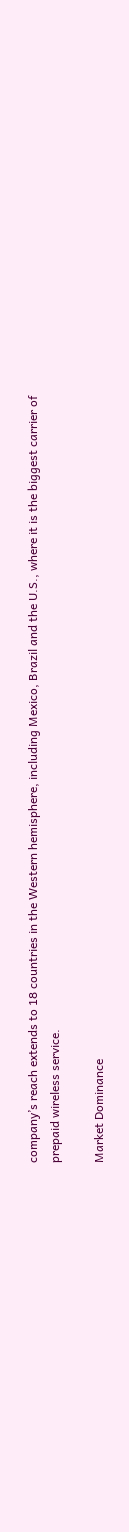company’s reach extends to 18 countries in the Western hemisphere, including Mexico, Brazil and the U.S., where it is the biggest carrier of prepaid wireless service.

Market Dominance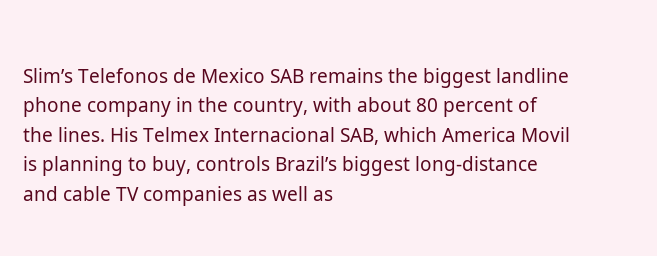Slim’s Telefonos de Mexico SAB remains the biggest landline phone company in the country, with about 80 percent of the lines. His Telmex Internacional SAB, which America Movil is planning to buy, controls Brazil’s biggest long-distance and cable TV companies as well as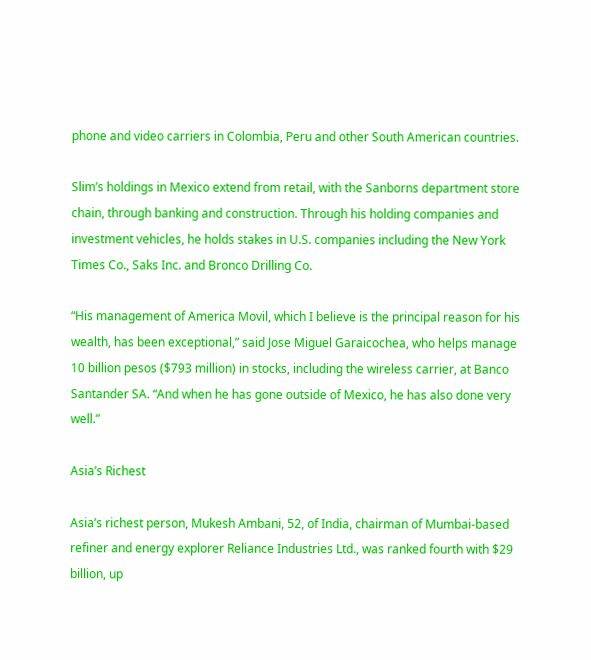phone and video carriers in Colombia, Peru and other South American countries.

Slim’s holdings in Mexico extend from retail, with the Sanborns department store chain, through banking and construction. Through his holding companies and investment vehicles, he holds stakes in U.S. companies including the New York Times Co., Saks Inc. and Bronco Drilling Co.

“His management of America Movil, which I believe is the principal reason for his wealth, has been exceptional,” said Jose Miguel Garaicochea, who helps manage 10 billion pesos ($793 million) in stocks, including the wireless carrier, at Banco Santander SA. “And when he has gone outside of Mexico, he has also done very well.”

Asia’s Richest

Asia’s richest person, Mukesh Ambani, 52, of India, chairman of Mumbai-based refiner and energy explorer Reliance Industries Ltd., was ranked fourth with $29 billion, up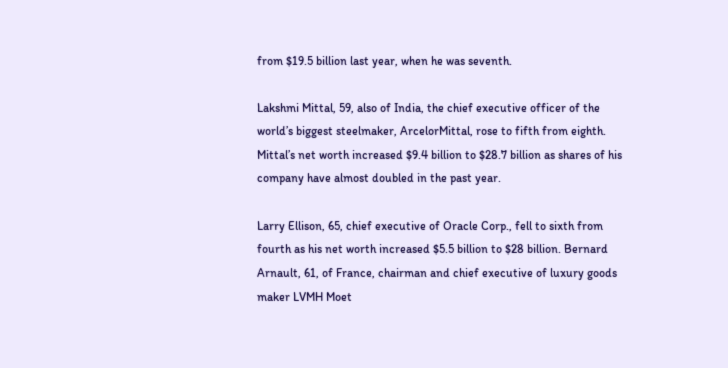from $19.5 billion last year, when he was seventh.

Lakshmi Mittal, 59, also of India, the chief executive officer of the world’s biggest steelmaker, ArcelorMittal, rose to fifth from eighth. Mittal’s net worth increased $9.4 billion to $28.7 billion as shares of his company have almost doubled in the past year.

Larry Ellison, 65, chief executive of Oracle Corp., fell to sixth from fourth as his net worth increased $5.5 billion to $28 billion. Bernard Arnault, 61, of France, chairman and chief executive of luxury goods maker LVMH Moet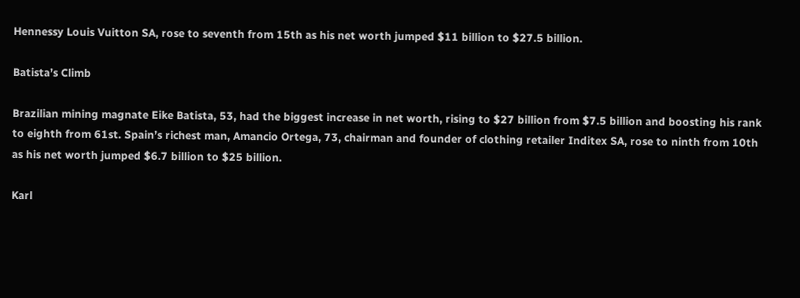Hennessy Louis Vuitton SA, rose to seventh from 15th as his net worth jumped $11 billion to $27.5 billion.

Batista’s Climb

Brazilian mining magnate Eike Batista, 53, had the biggest increase in net worth, rising to $27 billion from $7.5 billion and boosting his rank to eighth from 61st. Spain’s richest man, Amancio Ortega, 73, chairman and founder of clothing retailer Inditex SA, rose to ninth from 10th as his net worth jumped $6.7 billion to $25 billion.

Karl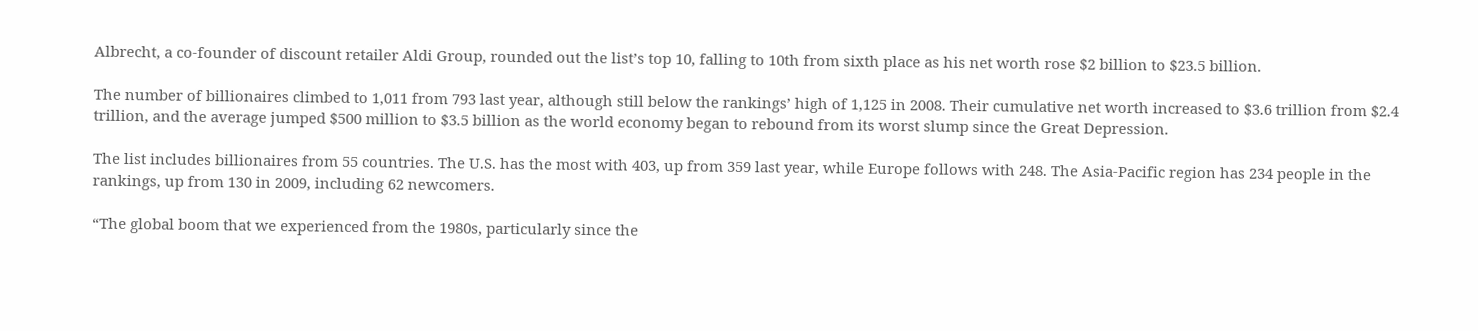Albrecht, a co-founder of discount retailer Aldi Group, rounded out the list’s top 10, falling to 10th from sixth place as his net worth rose $2 billion to $23.5 billion.

The number of billionaires climbed to 1,011 from 793 last year, although still below the rankings’ high of 1,125 in 2008. Their cumulative net worth increased to $3.6 trillion from $2.4 trillion, and the average jumped $500 million to $3.5 billion as the world economy began to rebound from its worst slump since the Great Depression.

The list includes billionaires from 55 countries. The U.S. has the most with 403, up from 359 last year, while Europe follows with 248. The Asia-Pacific region has 234 people in the rankings, up from 130 in 2009, including 62 newcomers.

“The global boom that we experienced from the 1980s, particularly since the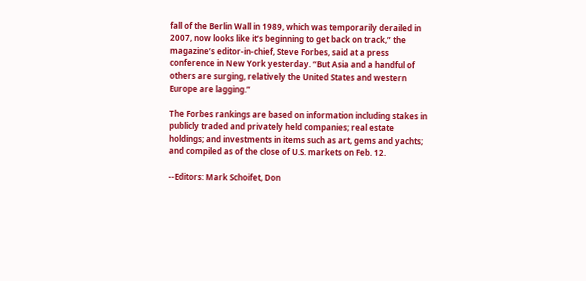fall of the Berlin Wall in 1989, which was temporarily derailed in 2007, now looks like it’s beginning to get back on track,” the magazine’s editor-in-chief, Steve Forbes, said at a press conference in New York yesterday. “But Asia and a handful of others are surging, relatively the United States and western Europe are lagging.”

The Forbes rankings are based on information including stakes in publicly traded and privately held companies; real estate holdings; and investments in items such as art, gems and yachts; and compiled as of the close of U.S. markets on Feb. 12.

--Editors: Mark Schoifet, Don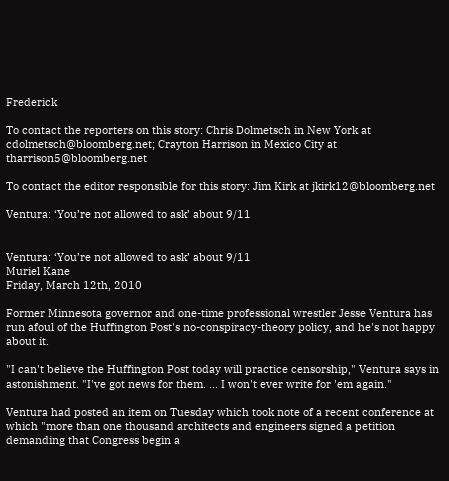Frederick

To contact the reporters on this story: Chris Dolmetsch in New York at cdolmetsch@bloomberg.net; Crayton Harrison in Mexico City at tharrison5@bloomberg.net

To contact the editor responsible for this story: Jim Kirk at jkirk12@bloomberg.net

Ventura: ‘You’re not allowed to ask’ about 9/11


Ventura: ‘You’re not allowed to ask’ about 9/11
Muriel Kane
Friday, March 12th, 2010

Former Minnesota governor and one-time professional wrestler Jesse Ventura has run afoul of the Huffington Post's no-conspiracy-theory policy, and he's not happy about it.

"I can't believe the Huffington Post today will practice censorship," Ventura says in astonishment. "I've got news for them. ... I won't ever write for 'em again."

Ventura had posted an item on Tuesday which took note of a recent conference at which "more than one thousand architects and engineers signed a petition demanding that Congress begin a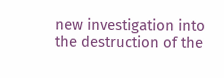new investigation into the destruction of the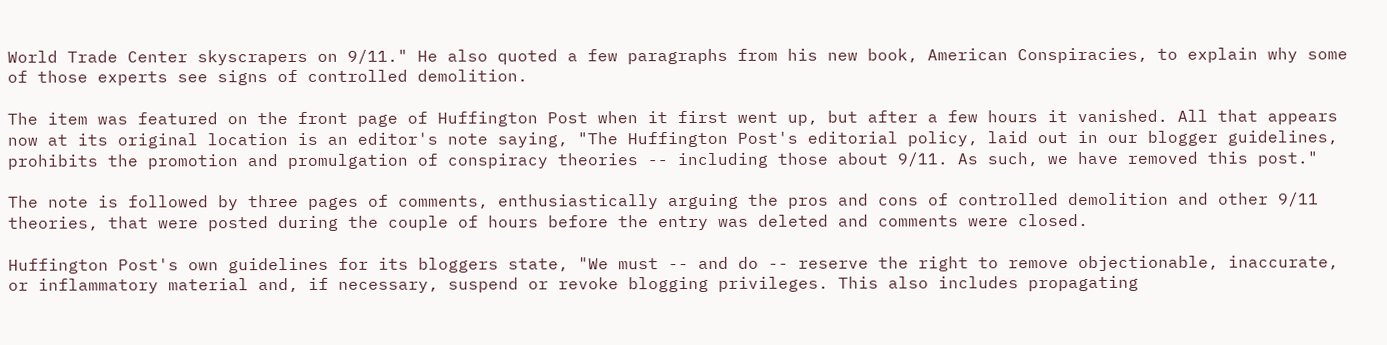World Trade Center skyscrapers on 9/11." He also quoted a few paragraphs from his new book, American Conspiracies, to explain why some of those experts see signs of controlled demolition.

The item was featured on the front page of Huffington Post when it first went up, but after a few hours it vanished. All that appears now at its original location is an editor's note saying, "The Huffington Post's editorial policy, laid out in our blogger guidelines, prohibits the promotion and promulgation of conspiracy theories -- including those about 9/11. As such, we have removed this post."

The note is followed by three pages of comments, enthusiastically arguing the pros and cons of controlled demolition and other 9/11 theories, that were posted during the couple of hours before the entry was deleted and comments were closed.

Huffington Post's own guidelines for its bloggers state, "We must -- and do -- reserve the right to remove objectionable, inaccurate, or inflammatory material and, if necessary, suspend or revoke blogging privileges. This also includes propagating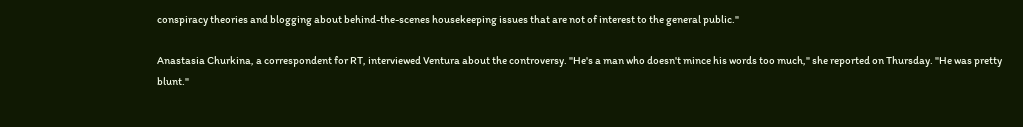conspiracy theories and blogging about behind-the-scenes housekeeping issues that are not of interest to the general public."

Anastasia Churkina, a correspondent for RT, interviewed Ventura about the controversy. "He's a man who doesn't mince his words too much," she reported on Thursday. "He was pretty blunt."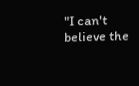"I can't believe the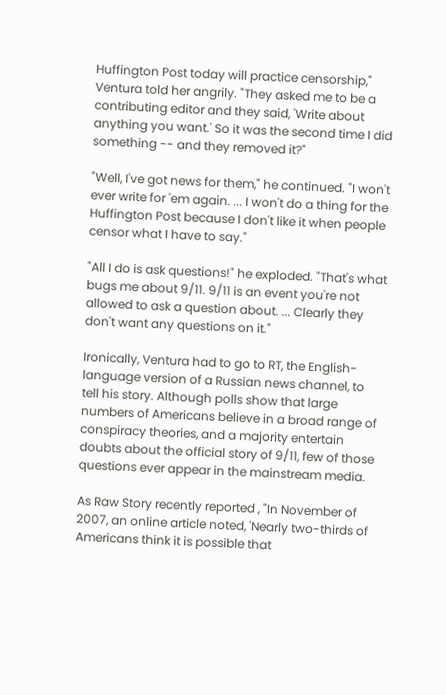Huffington Post today will practice censorship," Ventura told her angrily. "They asked me to be a contributing editor and they said, 'Write about anything you want.' So it was the second time I did something -- and they removed it?"

"Well, I've got news for them," he continued. "I won't ever write for 'em again. ... I won't do a thing for the Huffington Post because I don't like it when people censor what I have to say."

"All I do is ask questions!" he exploded. "That's what bugs me about 9/11. 9/11 is an event you're not allowed to ask a question about. ... Clearly they don't want any questions on it."

Ironically, Ventura had to go to RT, the English-language version of a Russian news channel, to tell his story. Although polls show that large numbers of Americans believe in a broad range of conspiracy theories, and a majority entertain doubts about the official story of 9/11, few of those questions ever appear in the mainstream media.

As Raw Story recently reported , "In November of 2007, an online article noted, 'Nearly two-thirds of Americans think it is possible that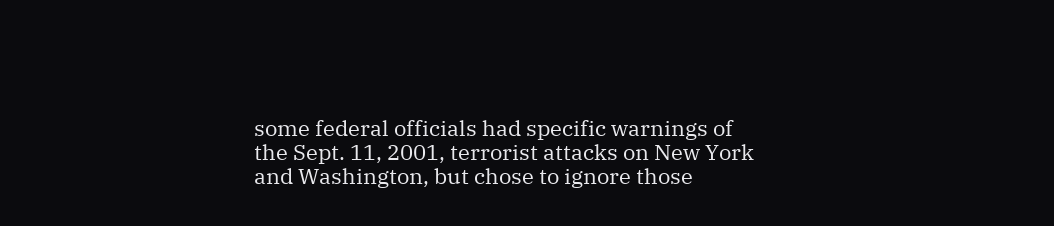some federal officials had specific warnings of the Sept. 11, 2001, terrorist attacks on New York and Washington, but chose to ignore those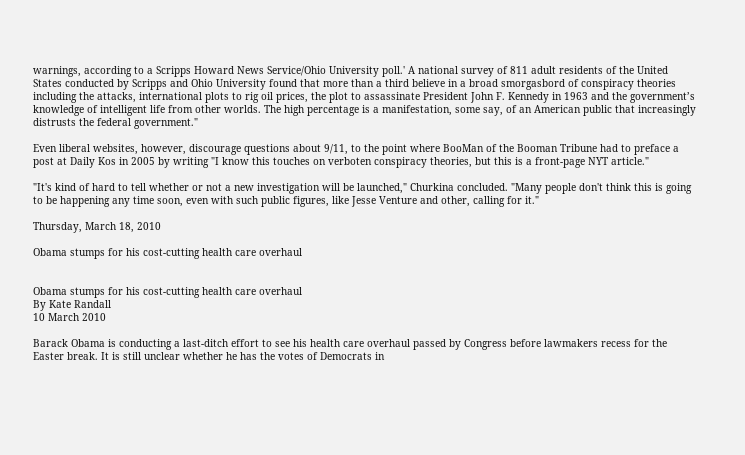warnings, according to a Scripps Howard News Service/Ohio University poll.' A national survey of 811 adult residents of the United States conducted by Scripps and Ohio University found that more than a third believe in a broad smorgasbord of conspiracy theories including the attacks, international plots to rig oil prices, the plot to assassinate President John F. Kennedy in 1963 and the government’s knowledge of intelligent life from other worlds. The high percentage is a manifestation, some say, of an American public that increasingly distrusts the federal government."

Even liberal websites, however, discourage questions about 9/11, to the point where BooMan of the Booman Tribune had to preface a post at Daily Kos in 2005 by writing "I know this touches on verboten conspiracy theories, but this is a front-page NYT article."

"It's kind of hard to tell whether or not a new investigation will be launched," Churkina concluded. "Many people don't think this is going to be happening any time soon, even with such public figures, like Jesse Venture and other, calling for it."

Thursday, March 18, 2010

Obama stumps for his cost-cutting health care overhaul


Obama stumps for his cost-cutting health care overhaul
By Kate Randall
10 March 2010

Barack Obama is conducting a last-ditch effort to see his health care overhaul passed by Congress before lawmakers recess for the Easter break. It is still unclear whether he has the votes of Democrats in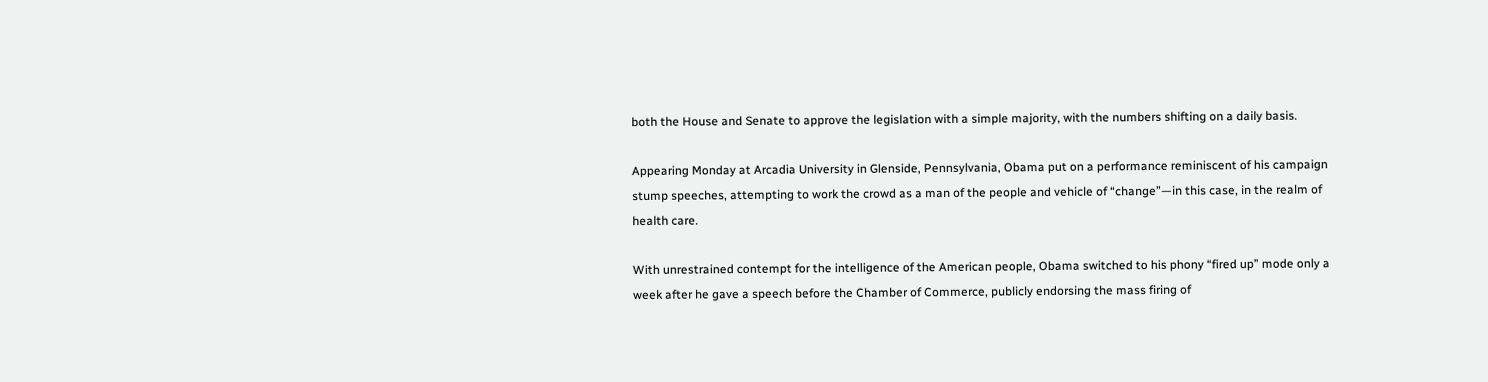both the House and Senate to approve the legislation with a simple majority, with the numbers shifting on a daily basis.

Appearing Monday at Arcadia University in Glenside, Pennsylvania, Obama put on a performance reminiscent of his campaign stump speeches, attempting to work the crowd as a man of the people and vehicle of “change”—in this case, in the realm of health care.

With unrestrained contempt for the intelligence of the American people, Obama switched to his phony “fired up” mode only a week after he gave a speech before the Chamber of Commerce, publicly endorsing the mass firing of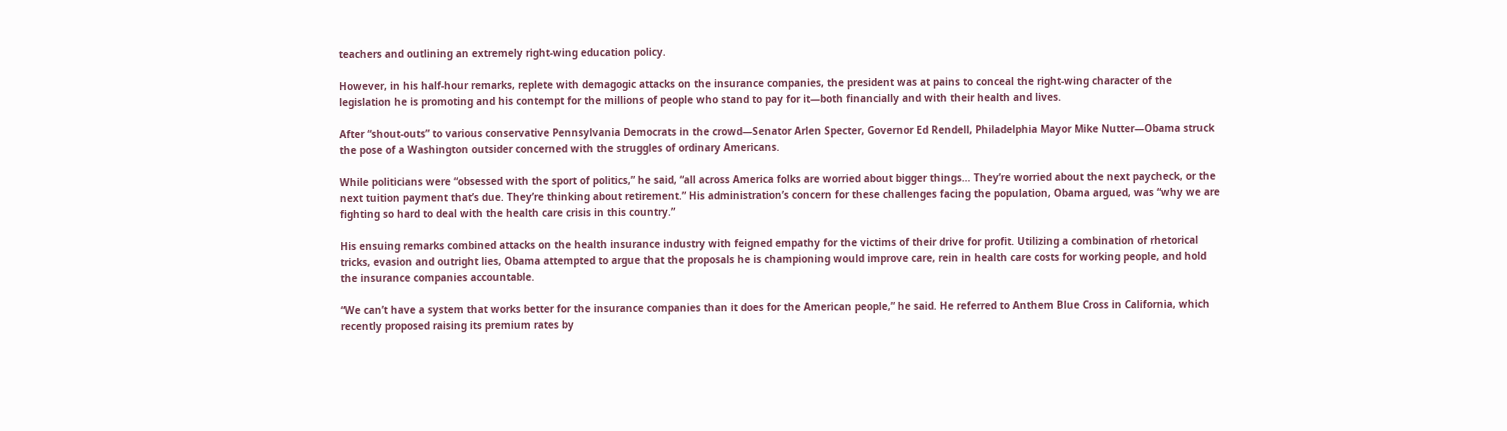teachers and outlining an extremely right-wing education policy.

However, in his half-hour remarks, replete with demagogic attacks on the insurance companies, the president was at pains to conceal the right-wing character of the legislation he is promoting and his contempt for the millions of people who stand to pay for it—both financially and with their health and lives.

After “shout-outs” to various conservative Pennsylvania Democrats in the crowd—Senator Arlen Specter, Governor Ed Rendell, Philadelphia Mayor Mike Nutter—Obama struck the pose of a Washington outsider concerned with the struggles of ordinary Americans.

While politicians were “obsessed with the sport of politics,” he said, “all across America folks are worried about bigger things… They’re worried about the next paycheck, or the next tuition payment that’s due. They’re thinking about retirement.” His administration’s concern for these challenges facing the population, Obama argued, was “why we are fighting so hard to deal with the health care crisis in this country.”

His ensuing remarks combined attacks on the health insurance industry with feigned empathy for the victims of their drive for profit. Utilizing a combination of rhetorical tricks, evasion and outright lies, Obama attempted to argue that the proposals he is championing would improve care, rein in health care costs for working people, and hold the insurance companies accountable.

“We can’t have a system that works better for the insurance companies than it does for the American people,” he said. He referred to Anthem Blue Cross in California, which recently proposed raising its premium rates by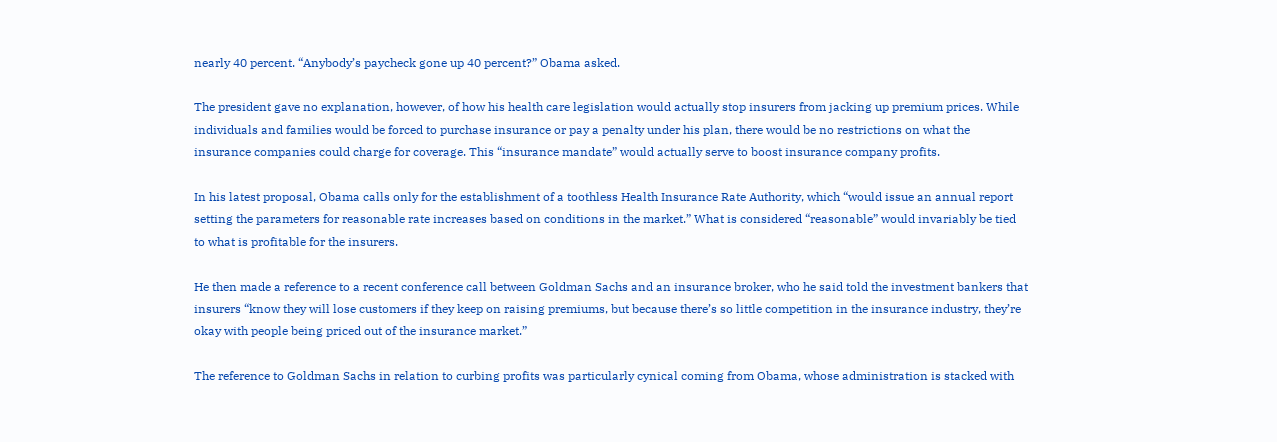nearly 40 percent. “Anybody’s paycheck gone up 40 percent?” Obama asked.

The president gave no explanation, however, of how his health care legislation would actually stop insurers from jacking up premium prices. While individuals and families would be forced to purchase insurance or pay a penalty under his plan, there would be no restrictions on what the insurance companies could charge for coverage. This “insurance mandate” would actually serve to boost insurance company profits.

In his latest proposal, Obama calls only for the establishment of a toothless Health Insurance Rate Authority, which “would issue an annual report setting the parameters for reasonable rate increases based on conditions in the market.” What is considered “reasonable” would invariably be tied to what is profitable for the insurers.

He then made a reference to a recent conference call between Goldman Sachs and an insurance broker, who he said told the investment bankers that insurers “know they will lose customers if they keep on raising premiums, but because there’s so little competition in the insurance industry, they’re okay with people being priced out of the insurance market.”

The reference to Goldman Sachs in relation to curbing profits was particularly cynical coming from Obama, whose administration is stacked with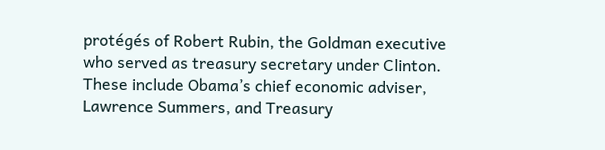protégés of Robert Rubin, the Goldman executive who served as treasury secretary under Clinton. These include Obama’s chief economic adviser, Lawrence Summers, and Treasury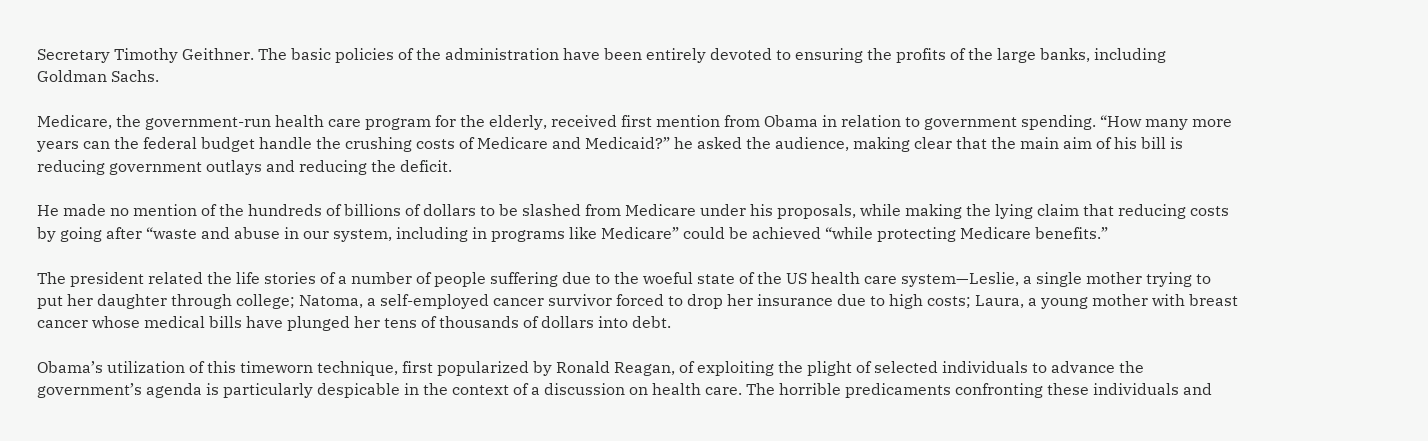Secretary Timothy Geithner. The basic policies of the administration have been entirely devoted to ensuring the profits of the large banks, including Goldman Sachs.

Medicare, the government-run health care program for the elderly, received first mention from Obama in relation to government spending. “How many more years can the federal budget handle the crushing costs of Medicare and Medicaid?” he asked the audience, making clear that the main aim of his bill is reducing government outlays and reducing the deficit.

He made no mention of the hundreds of billions of dollars to be slashed from Medicare under his proposals, while making the lying claim that reducing costs by going after “waste and abuse in our system, including in programs like Medicare” could be achieved “while protecting Medicare benefits.”

The president related the life stories of a number of people suffering due to the woeful state of the US health care system—Leslie, a single mother trying to put her daughter through college; Natoma, a self-employed cancer survivor forced to drop her insurance due to high costs; Laura, a young mother with breast cancer whose medical bills have plunged her tens of thousands of dollars into debt.

Obama’s utilization of this timeworn technique, first popularized by Ronald Reagan, of exploiting the plight of selected individuals to advance the government’s agenda is particularly despicable in the context of a discussion on health care. The horrible predicaments confronting these individuals and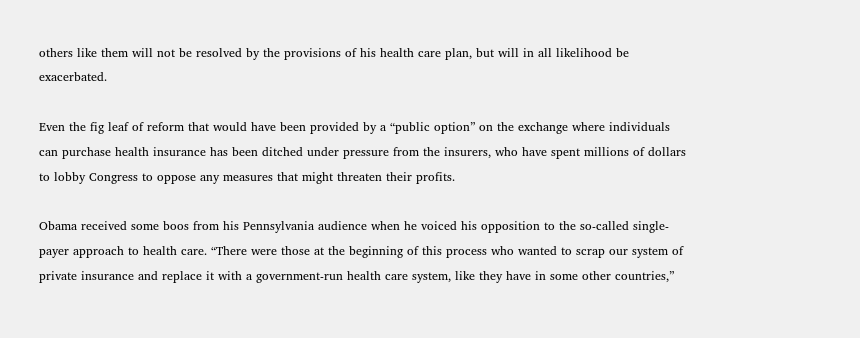others like them will not be resolved by the provisions of his health care plan, but will in all likelihood be exacerbated.

Even the fig leaf of reform that would have been provided by a “public option” on the exchange where individuals can purchase health insurance has been ditched under pressure from the insurers, who have spent millions of dollars to lobby Congress to oppose any measures that might threaten their profits.

Obama received some boos from his Pennsylvania audience when he voiced his opposition to the so-called single-payer approach to health care. “There were those at the beginning of this process who wanted to scrap our system of private insurance and replace it with a government-run health care system, like they have in some other countries,”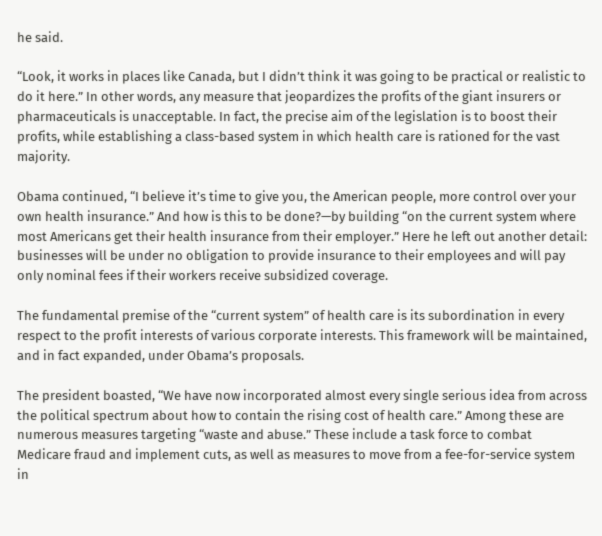he said.

“Look, it works in places like Canada, but I didn’t think it was going to be practical or realistic to do it here.” In other words, any measure that jeopardizes the profits of the giant insurers or pharmaceuticals is unacceptable. In fact, the precise aim of the legislation is to boost their profits, while establishing a class-based system in which health care is rationed for the vast majority.

Obama continued, “I believe it’s time to give you, the American people, more control over your own health insurance.” And how is this to be done?—by building “on the current system where most Americans get their health insurance from their employer.” Here he left out another detail: businesses will be under no obligation to provide insurance to their employees and will pay only nominal fees if their workers receive subsidized coverage.

The fundamental premise of the “current system” of health care is its subordination in every respect to the profit interests of various corporate interests. This framework will be maintained, and in fact expanded, under Obama’s proposals.

The president boasted, “We have now incorporated almost every single serious idea from across the political spectrum about how to contain the rising cost of health care.” Among these are numerous measures targeting “waste and abuse.” These include a task force to combat Medicare fraud and implement cuts, as well as measures to move from a fee-for-service system in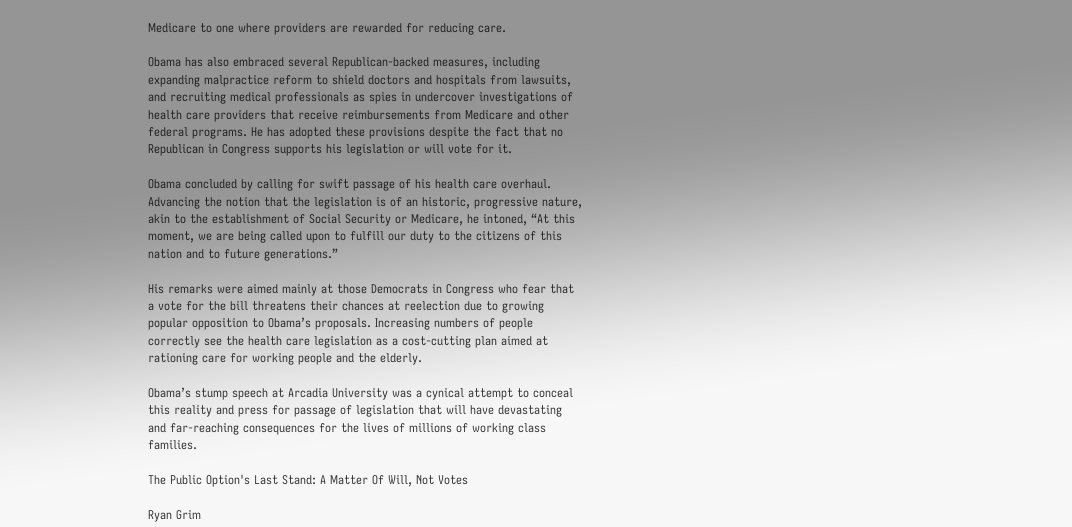Medicare to one where providers are rewarded for reducing care.

Obama has also embraced several Republican-backed measures, including expanding malpractice reform to shield doctors and hospitals from lawsuits, and recruiting medical professionals as spies in undercover investigations of health care providers that receive reimbursements from Medicare and other federal programs. He has adopted these provisions despite the fact that no Republican in Congress supports his legislation or will vote for it.

Obama concluded by calling for swift passage of his health care overhaul. Advancing the notion that the legislation is of an historic, progressive nature, akin to the establishment of Social Security or Medicare, he intoned, “At this moment, we are being called upon to fulfill our duty to the citizens of this nation and to future generations.”

His remarks were aimed mainly at those Democrats in Congress who fear that a vote for the bill threatens their chances at reelection due to growing popular opposition to Obama’s proposals. Increasing numbers of people correctly see the health care legislation as a cost-cutting plan aimed at rationing care for working people and the elderly.

Obama’s stump speech at Arcadia University was a cynical attempt to conceal this reality and press for passage of legislation that will have devastating and far-reaching consequences for the lives of millions of working class families.

The Public Option's Last Stand: A Matter Of Will, Not Votes

Ryan Grim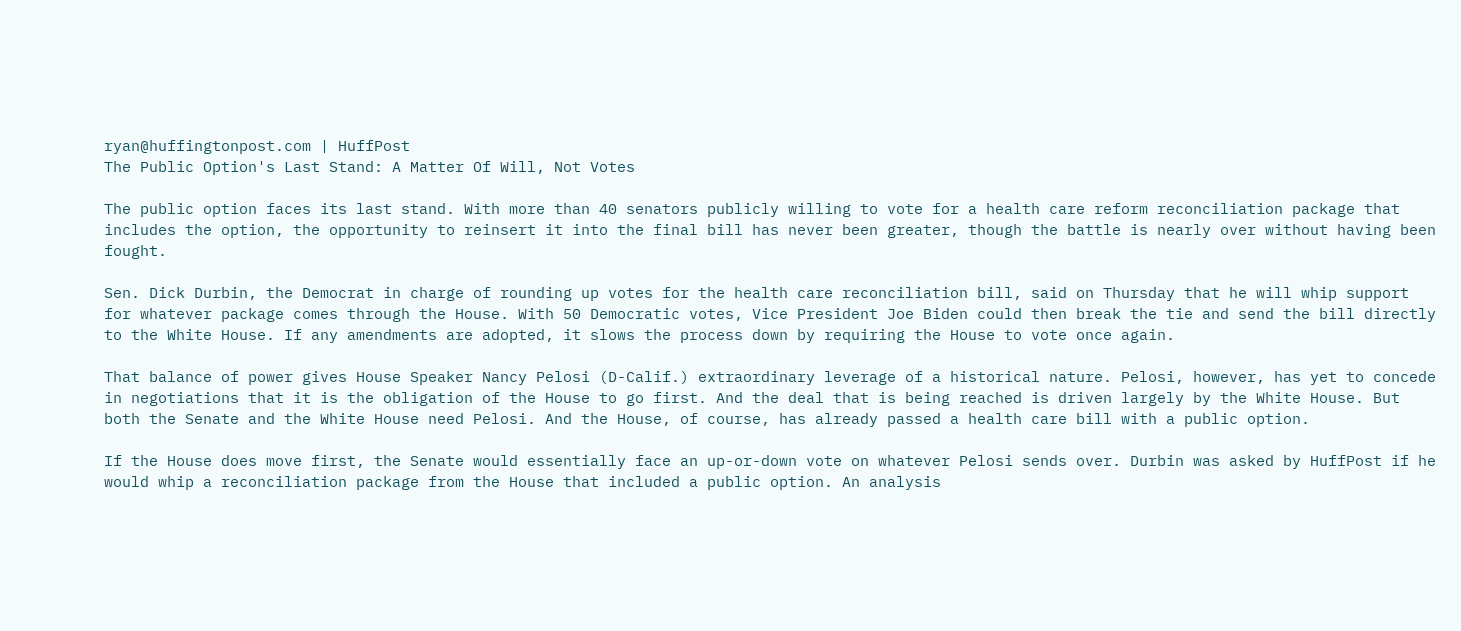ryan@huffingtonpost.com | HuffPost
The Public Option's Last Stand: A Matter Of Will, Not Votes

The public option faces its last stand. With more than 40 senators publicly willing to vote for a health care reform reconciliation package that includes the option, the opportunity to reinsert it into the final bill has never been greater, though the battle is nearly over without having been fought.

Sen. Dick Durbin, the Democrat in charge of rounding up votes for the health care reconciliation bill, said on Thursday that he will whip support for whatever package comes through the House. With 50 Democratic votes, Vice President Joe Biden could then break the tie and send the bill directly to the White House. If any amendments are adopted, it slows the process down by requiring the House to vote once again.

That balance of power gives House Speaker Nancy Pelosi (D-Calif.) extraordinary leverage of a historical nature. Pelosi, however, has yet to concede in negotiations that it is the obligation of the House to go first. And the deal that is being reached is driven largely by the White House. But both the Senate and the White House need Pelosi. And the House, of course, has already passed a health care bill with a public option.

If the House does move first, the Senate would essentially face an up-or-down vote on whatever Pelosi sends over. Durbin was asked by HuffPost if he would whip a reconciliation package from the House that included a public option. An analysis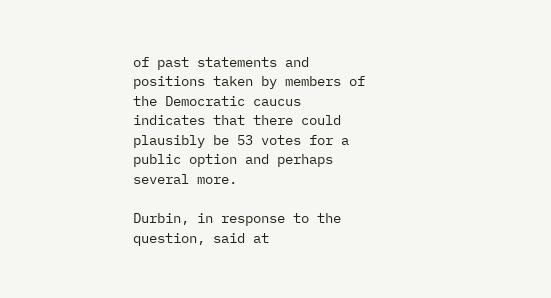of past statements and positions taken by members of the Democratic caucus indicates that there could plausibly be 53 votes for a public option and perhaps several more.

Durbin, in response to the question, said at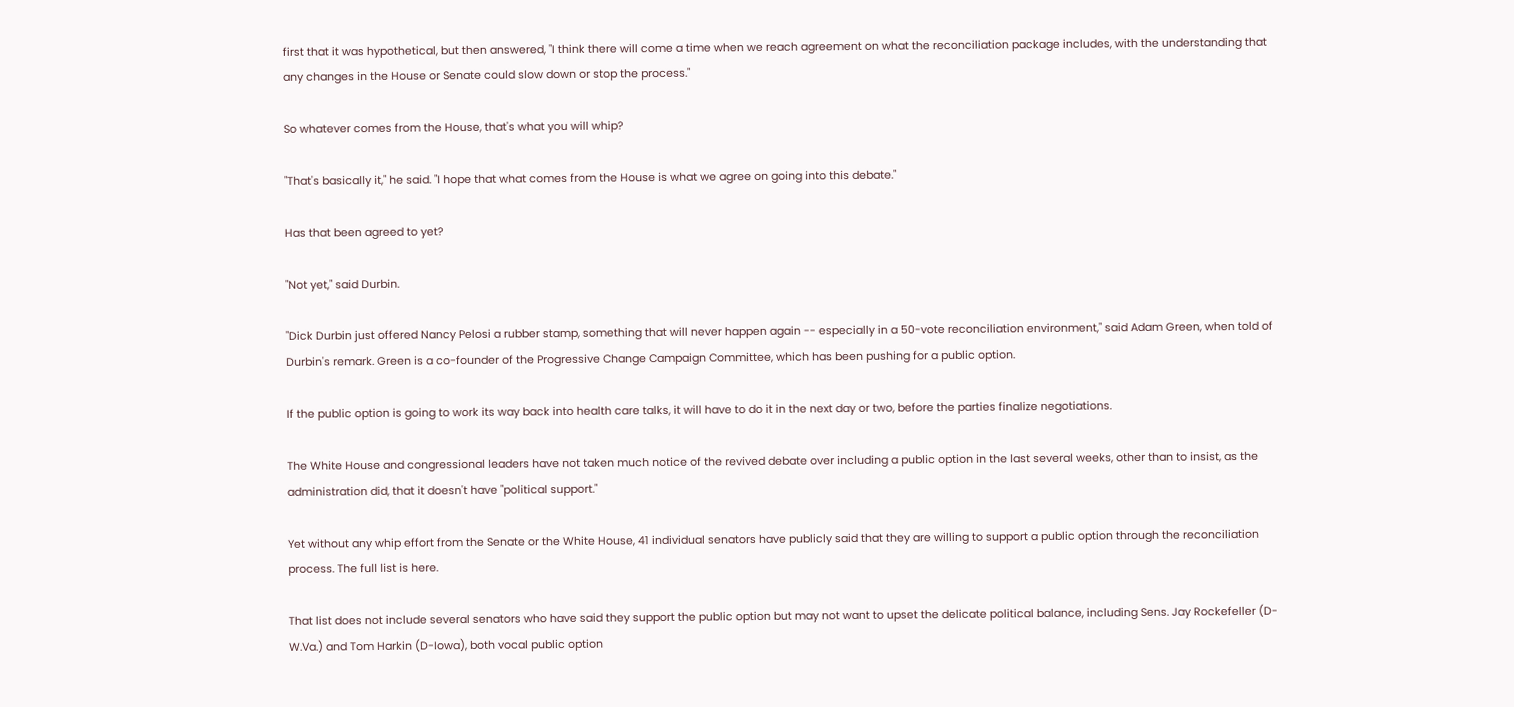first that it was hypothetical, but then answered, "I think there will come a time when we reach agreement on what the reconciliation package includes, with the understanding that any changes in the House or Senate could slow down or stop the process."

So whatever comes from the House, that's what you will whip?

"That's basically it," he said. "I hope that what comes from the House is what we agree on going into this debate."

Has that been agreed to yet?

"Not yet," said Durbin.

"Dick Durbin just offered Nancy Pelosi a rubber stamp, something that will never happen again -- especially in a 50-vote reconciliation environment," said Adam Green, when told of Durbin's remark. Green is a co-founder of the Progressive Change Campaign Committee, which has been pushing for a public option.

If the public option is going to work its way back into health care talks, it will have to do it in the next day or two, before the parties finalize negotiations.

The White House and congressional leaders have not taken much notice of the revived debate over including a public option in the last several weeks, other than to insist, as the administration did, that it doesn't have "political support."

Yet without any whip effort from the Senate or the White House, 41 individual senators have publicly said that they are willing to support a public option through the reconciliation process. The full list is here.

That list does not include several senators who have said they support the public option but may not want to upset the delicate political balance, including Sens. Jay Rockefeller (D-W.Va.) and Tom Harkin (D-Iowa), both vocal public option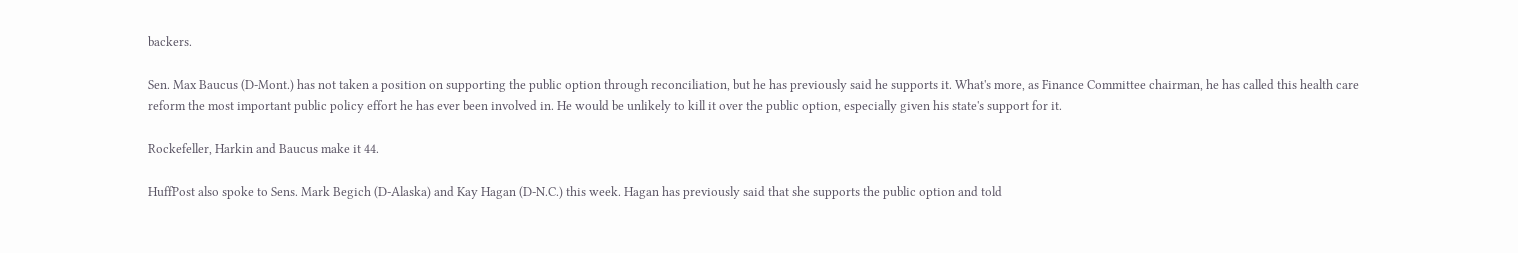backers.

Sen. Max Baucus (D-Mont.) has not taken a position on supporting the public option through reconciliation, but he has previously said he supports it. What's more, as Finance Committee chairman, he has called this health care reform the most important public policy effort he has ever been involved in. He would be unlikely to kill it over the public option, especially given his state's support for it.

Rockefeller, Harkin and Baucus make it 44.

HuffPost also spoke to Sens. Mark Begich (D-Alaska) and Kay Hagan (D-N.C.) this week. Hagan has previously said that she supports the public option and told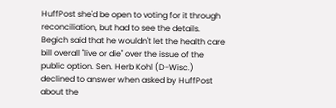HuffPost she'd be open to voting for it through reconciliation, but had to see the details. Begich said that he wouldn't let the health care bill overall "live or die" over the issue of the public option. Sen. Herb Kohl (D-Wisc.) declined to answer when asked by HuffPost about the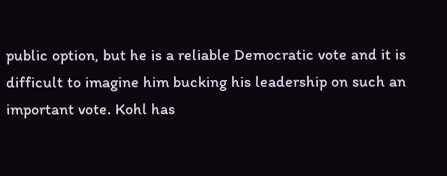public option, but he is a reliable Democratic vote and it is difficult to imagine him bucking his leadership on such an important vote. Kohl has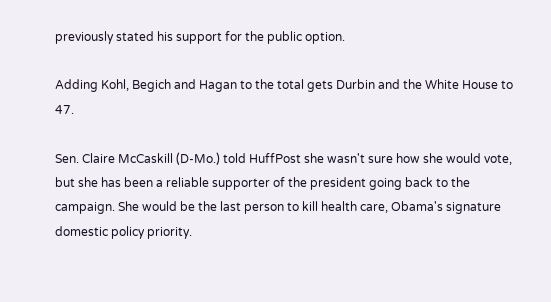previously stated his support for the public option.

Adding Kohl, Begich and Hagan to the total gets Durbin and the White House to 47.

Sen. Claire McCaskill (D-Mo.) told HuffPost she wasn't sure how she would vote, but she has been a reliable supporter of the president going back to the campaign. She would be the last person to kill health care, Obama's signature domestic policy priority.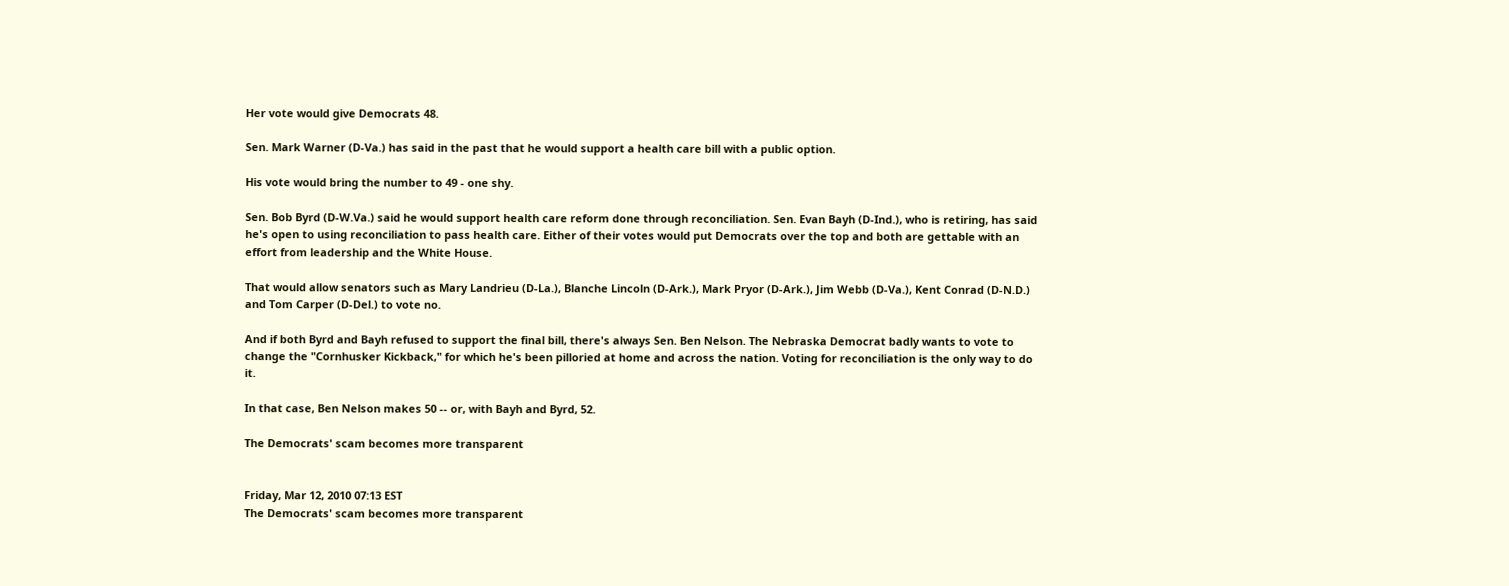Her vote would give Democrats 48.

Sen. Mark Warner (D-Va.) has said in the past that he would support a health care bill with a public option.

His vote would bring the number to 49 - one shy.

Sen. Bob Byrd (D-W.Va.) said he would support health care reform done through reconciliation. Sen. Evan Bayh (D-Ind.), who is retiring, has said he's open to using reconciliation to pass health care. Either of their votes would put Democrats over the top and both are gettable with an effort from leadership and the White House.

That would allow senators such as Mary Landrieu (D-La.), Blanche Lincoln (D-Ark.), Mark Pryor (D-Ark.), Jim Webb (D-Va.), Kent Conrad (D-N.D.) and Tom Carper (D-Del.) to vote no.

And if both Byrd and Bayh refused to support the final bill, there's always Sen. Ben Nelson. The Nebraska Democrat badly wants to vote to change the "Cornhusker Kickback," for which he's been pilloried at home and across the nation. Voting for reconciliation is the only way to do it.

In that case, Ben Nelson makes 50 -- or, with Bayh and Byrd, 52.

The Democrats' scam becomes more transparent


Friday, Mar 12, 2010 07:13 EST
The Democrats' scam becomes more transparent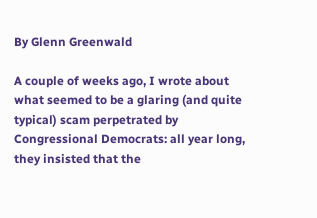By Glenn Greenwald

A couple of weeks ago, I wrote about what seemed to be a glaring (and quite typical) scam perpetrated by Congressional Democrats: all year long, they insisted that the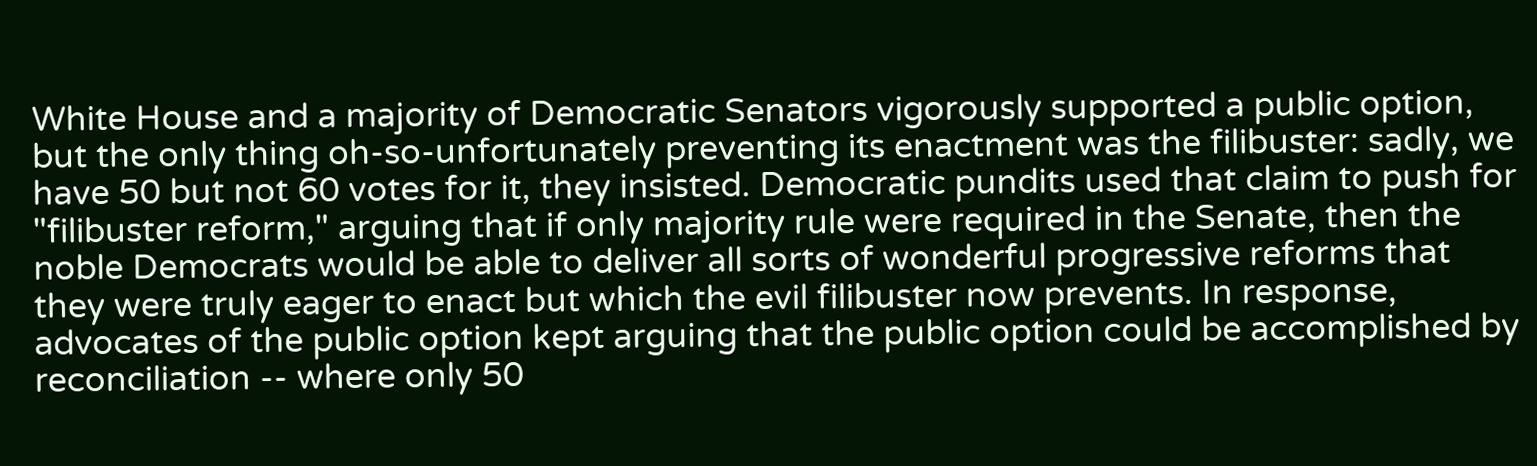White House and a majority of Democratic Senators vigorously supported a public option, but the only thing oh-so-unfortunately preventing its enactment was the filibuster: sadly, we have 50 but not 60 votes for it, they insisted. Democratic pundits used that claim to push for "filibuster reform," arguing that if only majority rule were required in the Senate, then the noble Democrats would be able to deliver all sorts of wonderful progressive reforms that they were truly eager to enact but which the evil filibuster now prevents. In response, advocates of the public option kept arguing that the public option could be accomplished by reconciliation -- where only 50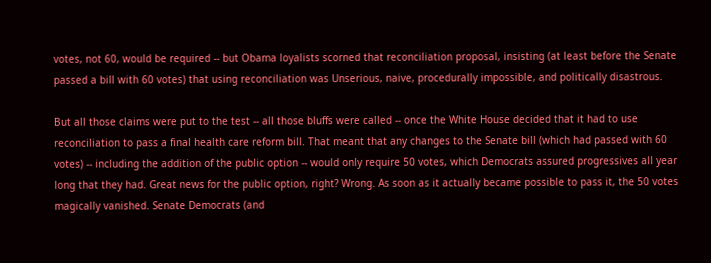votes, not 60, would be required -- but Obama loyalists scorned that reconciliation proposal, insisting (at least before the Senate passed a bill with 60 votes) that using reconciliation was Unserious, naive, procedurally impossible, and politically disastrous.

But all those claims were put to the test -- all those bluffs were called -- once the White House decided that it had to use reconciliation to pass a final health care reform bill. That meant that any changes to the Senate bill (which had passed with 60 votes) -- including the addition of the public option -- would only require 50 votes, which Democrats assured progressives all year long that they had. Great news for the public option, right? Wrong. As soon as it actually became possible to pass it, the 50 votes magically vanished. Senate Democrats (and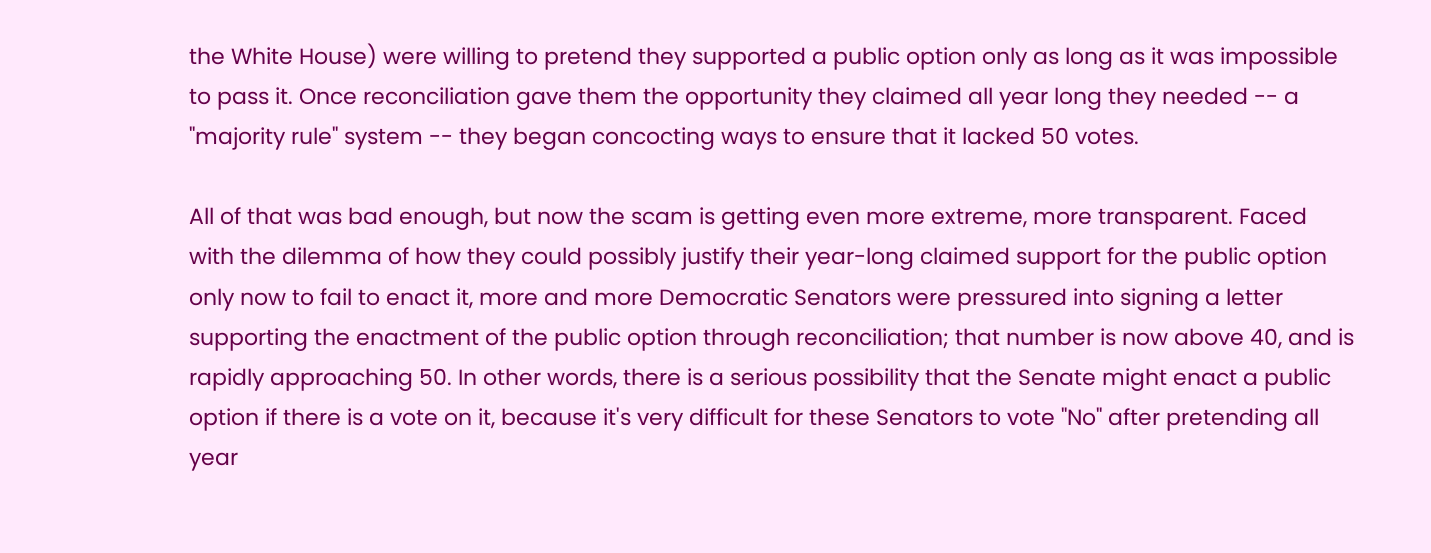the White House) were willing to pretend they supported a public option only as long as it was impossible to pass it. Once reconciliation gave them the opportunity they claimed all year long they needed -- a "majority rule" system -- they began concocting ways to ensure that it lacked 50 votes.

All of that was bad enough, but now the scam is getting even more extreme, more transparent. Faced with the dilemma of how they could possibly justify their year-long claimed support for the public option only now to fail to enact it, more and more Democratic Senators were pressured into signing a letter supporting the enactment of the public option through reconciliation; that number is now above 40, and is rapidly approaching 50. In other words, there is a serious possibility that the Senate might enact a public option if there is a vote on it, because it's very difficult for these Senators to vote "No" after pretending all year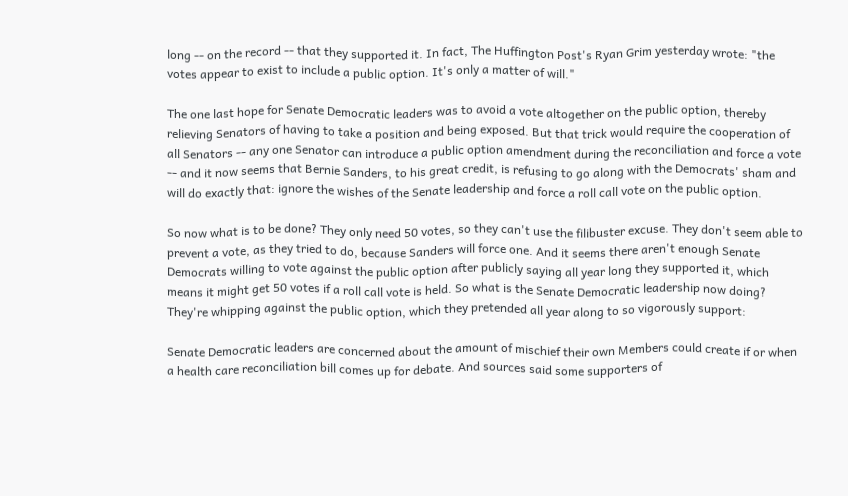long -- on the record -- that they supported it. In fact, The Huffington Post's Ryan Grim yesterday wrote: "the votes appear to exist to include a public option. It's only a matter of will."

The one last hope for Senate Democratic leaders was to avoid a vote altogether on the public option, thereby relieving Senators of having to take a position and being exposed. But that trick would require the cooperation of all Senators -- any one Senator can introduce a public option amendment during the reconciliation and force a vote -- and it now seems that Bernie Sanders, to his great credit, is refusing to go along with the Democrats' sham and will do exactly that: ignore the wishes of the Senate leadership and force a roll call vote on the public option.

So now what is to be done? They only need 50 votes, so they can't use the filibuster excuse. They don't seem able to prevent a vote, as they tried to do, because Sanders will force one. And it seems there aren't enough Senate Democrats willing to vote against the public option after publicly saying all year long they supported it, which means it might get 50 votes if a roll call vote is held. So what is the Senate Democratic leadership now doing? They're whipping against the public option, which they pretended all year along to so vigorously support:

Senate Democratic leaders are concerned about the amount of mischief their own Members could create if or when a health care reconciliation bill comes up for debate. And sources said some supporters of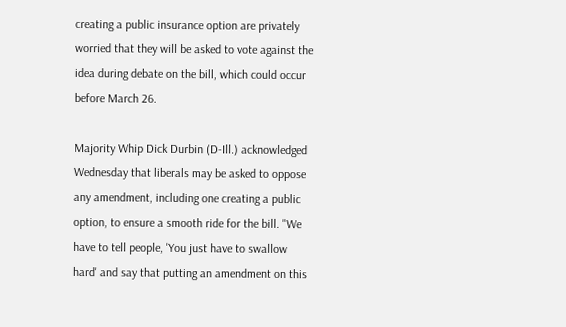creating a public insurance option are privately worried that they will be asked to vote against the idea during debate on the bill, which could occur before March 26.

Majority Whip Dick Durbin (D-Ill.) acknowledged Wednesday that liberals may be asked to oppose any amendment, including one creating a public option, to ensure a smooth ride for the bill. "We have to tell people, 'You just have to swallow hard' and say that putting an amendment on this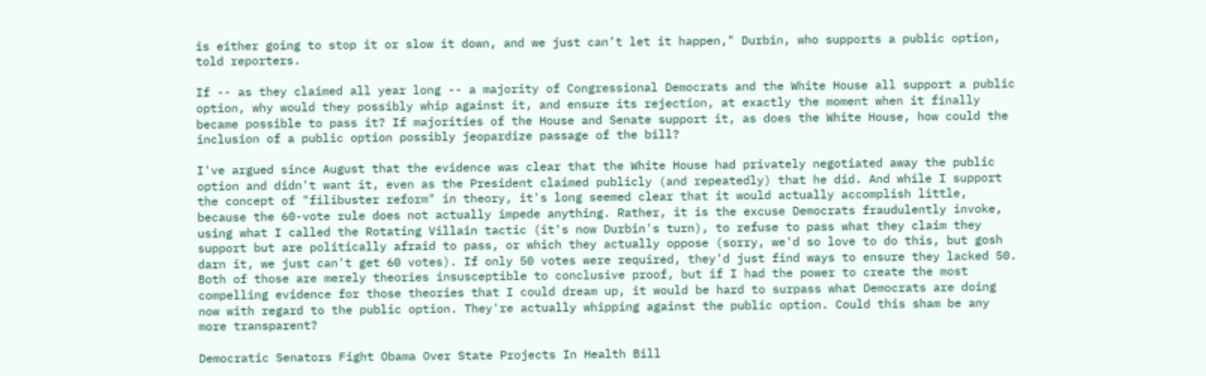is either going to stop it or slow it down, and we just can’t let it happen," Durbin, who supports a public option, told reporters.

If -- as they claimed all year long -- a majority of Congressional Democrats and the White House all support a public option, why would they possibly whip against it, and ensure its rejection, at exactly the moment when it finally became possible to pass it? If majorities of the House and Senate support it, as does the White House, how could the inclusion of a public option possibly jeopardize passage of the bill?

I've argued since August that the evidence was clear that the White House had privately negotiated away the public option and didn't want it, even as the President claimed publicly (and repeatedly) that he did. And while I support the concept of "filibuster reform" in theory, it's long seemed clear that it would actually accomplish little, because the 60-vote rule does not actually impede anything. Rather, it is the excuse Democrats fraudulently invoke, using what I called the Rotating Villain tactic (it's now Durbin's turn), to refuse to pass what they claim they support but are politically afraid to pass, or which they actually oppose (sorry, we'd so love to do this, but gosh darn it, we just can't get 60 votes). If only 50 votes were required, they'd just find ways to ensure they lacked 50. Both of those are merely theories insusceptible to conclusive proof, but if I had the power to create the most compelling evidence for those theories that I could dream up, it would be hard to surpass what Democrats are doing now with regard to the public option. They're actually whipping against the public option. Could this sham be any more transparent?

Democratic Senators Fight Obama Over State Projects In Health Bill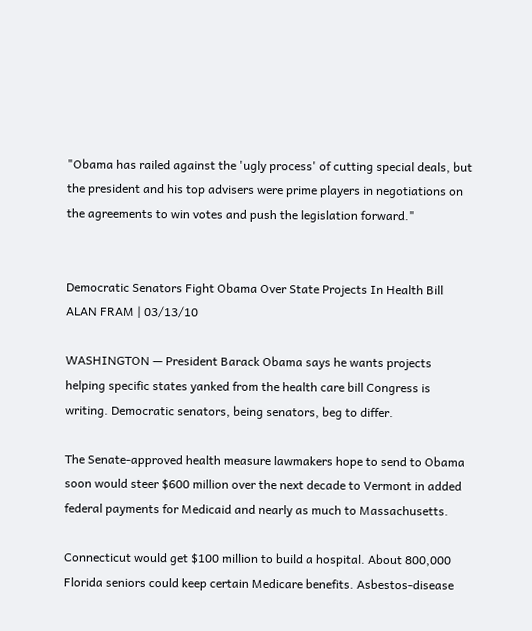"Obama has railed against the 'ugly process' of cutting special deals, but the president and his top advisers were prime players in negotiations on the agreements to win votes and push the legislation forward."


Democratic Senators Fight Obama Over State Projects In Health Bill
ALAN FRAM | 03/13/10

WASHINGTON — President Barack Obama says he wants projects helping specific states yanked from the health care bill Congress is writing. Democratic senators, being senators, beg to differ.

The Senate-approved health measure lawmakers hope to send to Obama soon would steer $600 million over the next decade to Vermont in added federal payments for Medicaid and nearly as much to Massachusetts.

Connecticut would get $100 million to build a hospital. About 800,000 Florida seniors could keep certain Medicare benefits. Asbestos-disease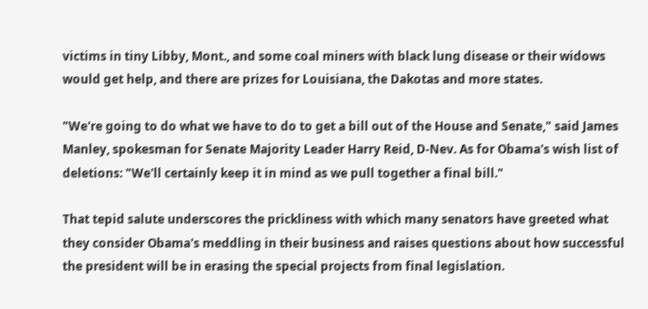victims in tiny Libby, Mont., and some coal miners with black lung disease or their widows would get help, and there are prizes for Louisiana, the Dakotas and more states.

"We're going to do what we have to do to get a bill out of the House and Senate," said James Manley, spokesman for Senate Majority Leader Harry Reid, D-Nev. As for Obama's wish list of deletions: "We'll certainly keep it in mind as we pull together a final bill."

That tepid salute underscores the prickliness with which many senators have greeted what they consider Obama's meddling in their business and raises questions about how successful the president will be in erasing the special projects from final legislation.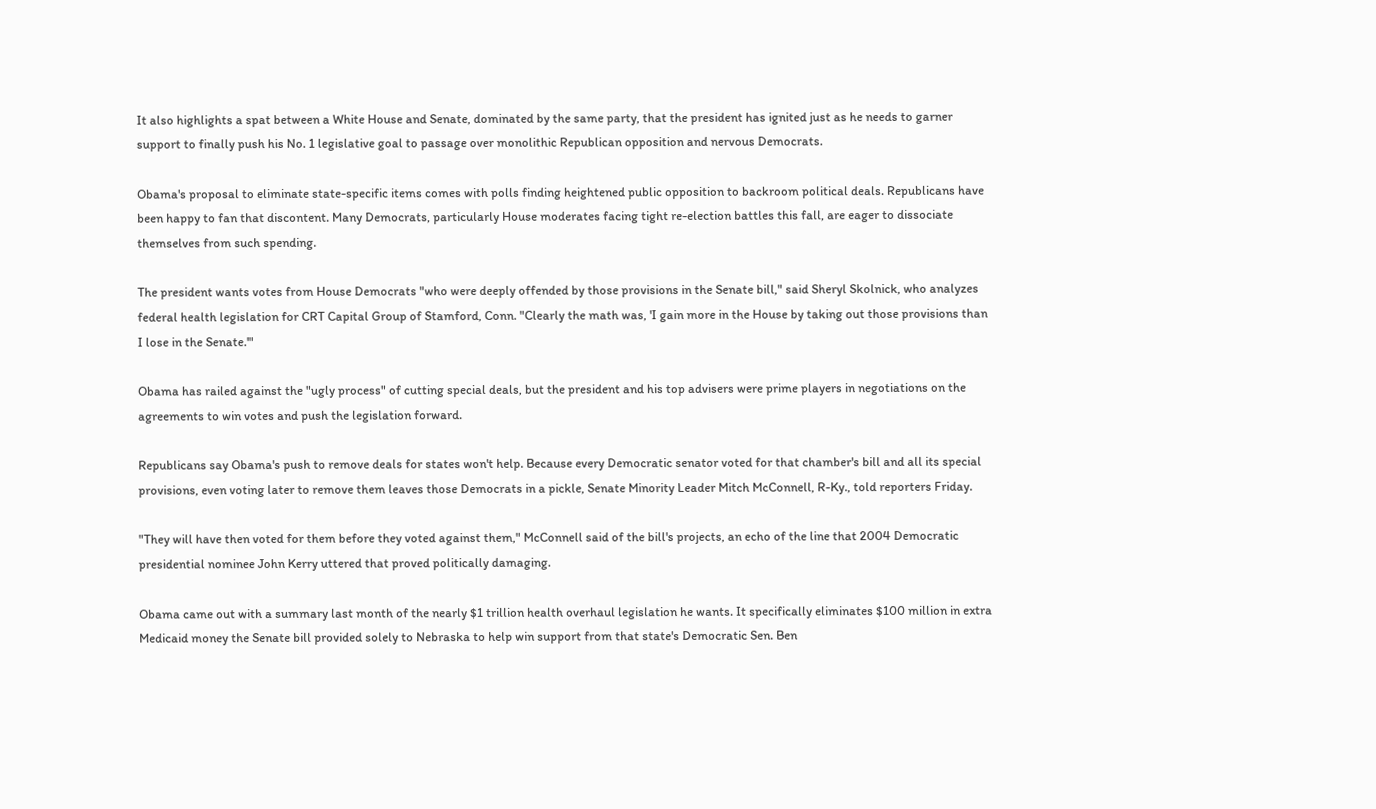It also highlights a spat between a White House and Senate, dominated by the same party, that the president has ignited just as he needs to garner support to finally push his No. 1 legislative goal to passage over monolithic Republican opposition and nervous Democrats.

Obama's proposal to eliminate state-specific items comes with polls finding heightened public opposition to backroom political deals. Republicans have been happy to fan that discontent. Many Democrats, particularly House moderates facing tight re-election battles this fall, are eager to dissociate themselves from such spending.

The president wants votes from House Democrats "who were deeply offended by those provisions in the Senate bill," said Sheryl Skolnick, who analyzes federal health legislation for CRT Capital Group of Stamford, Conn. "Clearly the math was, 'I gain more in the House by taking out those provisions than I lose in the Senate.'"

Obama has railed against the "ugly process" of cutting special deals, but the president and his top advisers were prime players in negotiations on the agreements to win votes and push the legislation forward.

Republicans say Obama's push to remove deals for states won't help. Because every Democratic senator voted for that chamber's bill and all its special provisions, even voting later to remove them leaves those Democrats in a pickle, Senate Minority Leader Mitch McConnell, R-Ky., told reporters Friday.

"They will have then voted for them before they voted against them," McConnell said of the bill's projects, an echo of the line that 2004 Democratic presidential nominee John Kerry uttered that proved politically damaging.

Obama came out with a summary last month of the nearly $1 trillion health overhaul legislation he wants. It specifically eliminates $100 million in extra Medicaid money the Senate bill provided solely to Nebraska to help win support from that state's Democratic Sen. Ben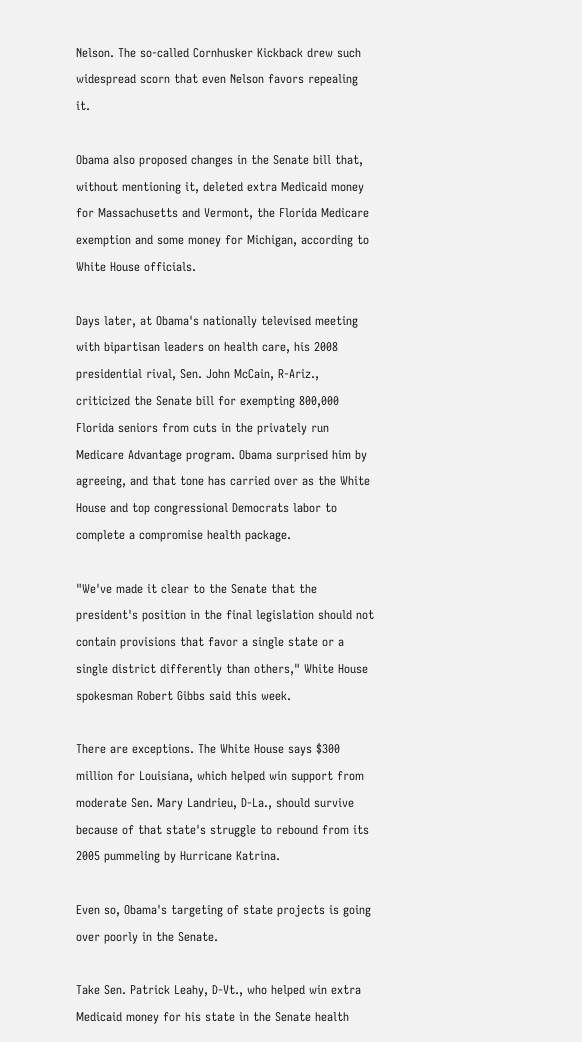Nelson. The so-called Cornhusker Kickback drew such widespread scorn that even Nelson favors repealing it.

Obama also proposed changes in the Senate bill that, without mentioning it, deleted extra Medicaid money for Massachusetts and Vermont, the Florida Medicare exemption and some money for Michigan, according to White House officials.

Days later, at Obama's nationally televised meeting with bipartisan leaders on health care, his 2008 presidential rival, Sen. John McCain, R-Ariz., criticized the Senate bill for exempting 800,000 Florida seniors from cuts in the privately run Medicare Advantage program. Obama surprised him by agreeing, and that tone has carried over as the White House and top congressional Democrats labor to complete a compromise health package.

"We've made it clear to the Senate that the president's position in the final legislation should not contain provisions that favor a single state or a single district differently than others," White House spokesman Robert Gibbs said this week.

There are exceptions. The White House says $300 million for Louisiana, which helped win support from moderate Sen. Mary Landrieu, D-La., should survive because of that state's struggle to rebound from its 2005 pummeling by Hurricane Katrina.

Even so, Obama's targeting of state projects is going over poorly in the Senate.

Take Sen. Patrick Leahy, D-Vt., who helped win extra Medicaid money for his state in the Senate health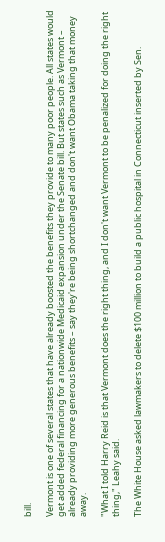bill.

Vermont is one of several states that have already boosted the benefits they provide to many poor people. All states would get added federal financing for a nationwide Medicaid expansion under the Senate bill. But states such as Vermont – already providing more generous benefits – say they're being shortchanged and don't want Obama taking that money away.

"What I told Harry Reid is that Vermont does the right thing, and I don't want Vermont to be penalized for doing the right thing," Leahy said.

The White House asked lawmakers to delete $100 million to build a public hospital in Connecticut inserted by Sen.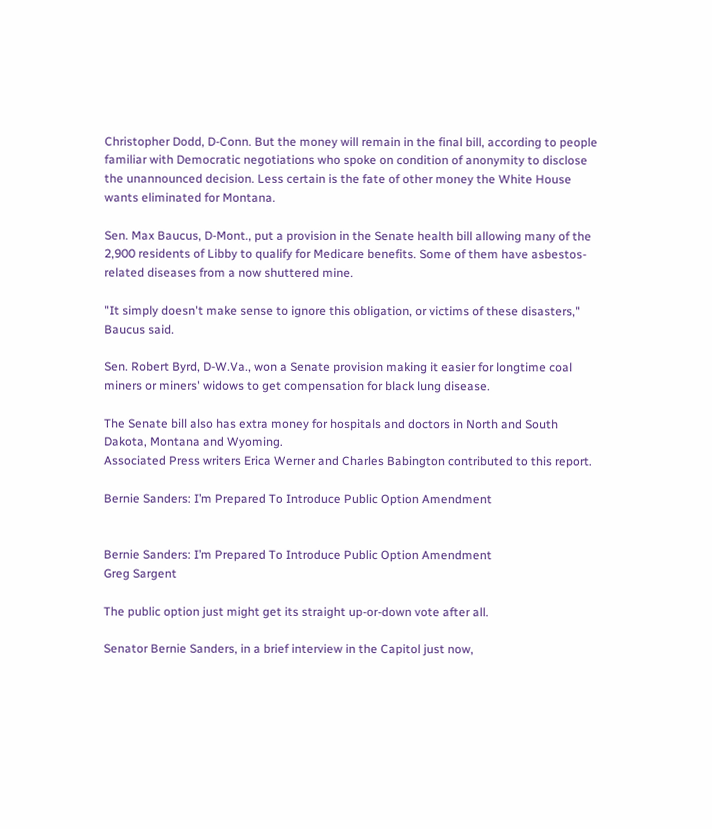Christopher Dodd, D-Conn. But the money will remain in the final bill, according to people familiar with Democratic negotiations who spoke on condition of anonymity to disclose the unannounced decision. Less certain is the fate of other money the White House wants eliminated for Montana.

Sen. Max Baucus, D-Mont., put a provision in the Senate health bill allowing many of the 2,900 residents of Libby to qualify for Medicare benefits. Some of them have asbestos-related diseases from a now shuttered mine.

"It simply doesn't make sense to ignore this obligation, or victims of these disasters," Baucus said.

Sen. Robert Byrd, D-W.Va., won a Senate provision making it easier for longtime coal miners or miners' widows to get compensation for black lung disease.

The Senate bill also has extra money for hospitals and doctors in North and South Dakota, Montana and Wyoming.
Associated Press writers Erica Werner and Charles Babington contributed to this report.

Bernie Sanders: I’m Prepared To Introduce Public Option Amendment


Bernie Sanders: I’m Prepared To Introduce Public Option Amendment
Greg Sargent

The public option just might get its straight up-or-down vote after all.

Senator Bernie Sanders, in a brief interview in the Capitol just now,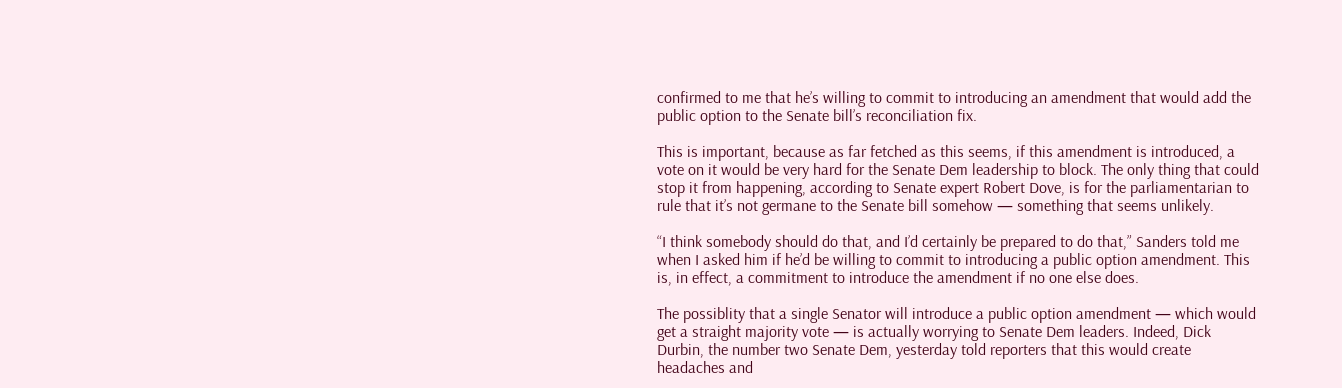confirmed to me that he’s willing to commit to introducing an amendment that would add the public option to the Senate bill’s reconciliation fix.

This is important, because as far fetched as this seems, if this amendment is introduced, a vote on it would be very hard for the Senate Dem leadership to block. The only thing that could stop it from happening, according to Senate expert Robert Dove, is for the parliamentarian to rule that it’s not germane to the Senate bill somehow — something that seems unlikely.

“I think somebody should do that, and I’d certainly be prepared to do that,” Sanders told me when I asked him if he’d be willing to commit to introducing a public option amendment. This is, in effect, a commitment to introduce the amendment if no one else does.

The possiblity that a single Senator will introduce a public option amendment — which would get a straight majority vote — is actually worrying to Senate Dem leaders. Indeed, Dick Durbin, the number two Senate Dem, yesterday told reporters that this would create headaches and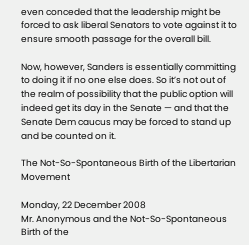even conceded that the leadership might be forced to ask liberal Senators to vote against it to ensure smooth passage for the overall bill.

Now, however, Sanders is essentially committing to doing it if no one else does. So it’s not out of the realm of possibility that the public option will indeed get its day in the Senate — and that the Senate Dem caucus may be forced to stand up and be counted on it.

The Not-So-Spontaneous Birth of the Libertarian Movement

Monday, 22 December 2008
Mr. Anonymous and the Not-So-Spontaneous Birth of the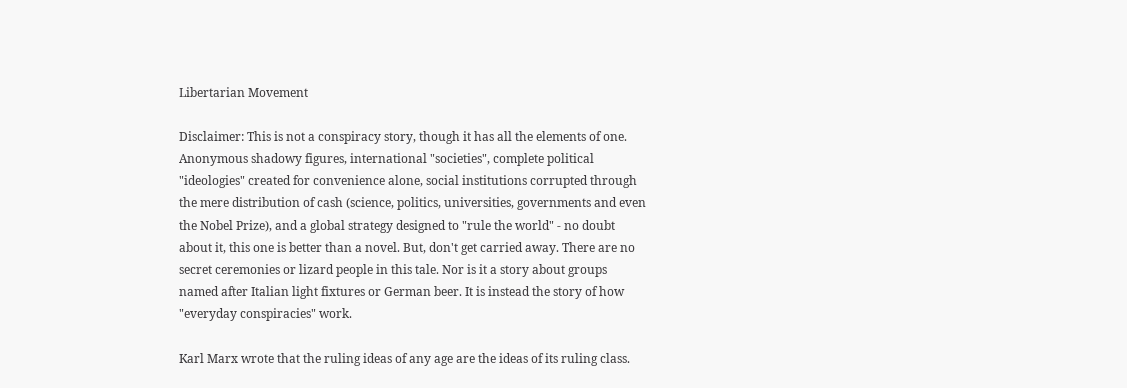Libertarian Movement

Disclaimer: This is not a conspiracy story, though it has all the elements of one. Anonymous shadowy figures, international "societies", complete political "ideologies" created for convenience alone, social institutions corrupted through the mere distribution of cash (science, politics, universities, governments and even the Nobel Prize), and a global strategy designed to "rule the world" - no doubt about it, this one is better than a novel. But, don't get carried away. There are no secret ceremonies or lizard people in this tale. Nor is it a story about groups named after Italian light fixtures or German beer. It is instead the story of how "everyday conspiracies" work.

Karl Marx wrote that the ruling ideas of any age are the ideas of its ruling class.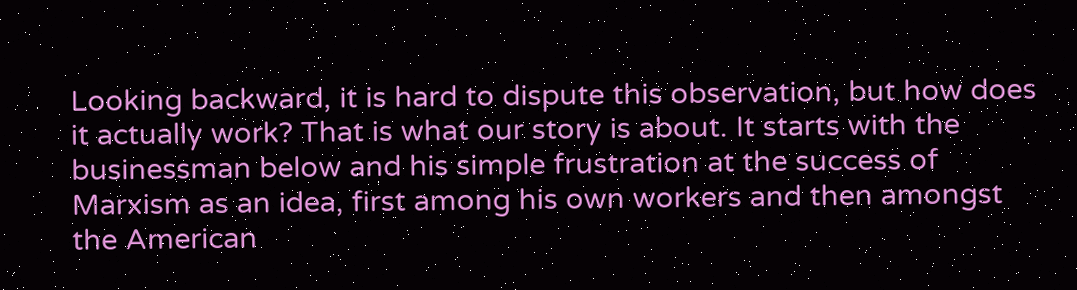Looking backward, it is hard to dispute this observation, but how does it actually work? That is what our story is about. It starts with the businessman below and his simple frustration at the success of Marxism as an idea, first among his own workers and then amongst the American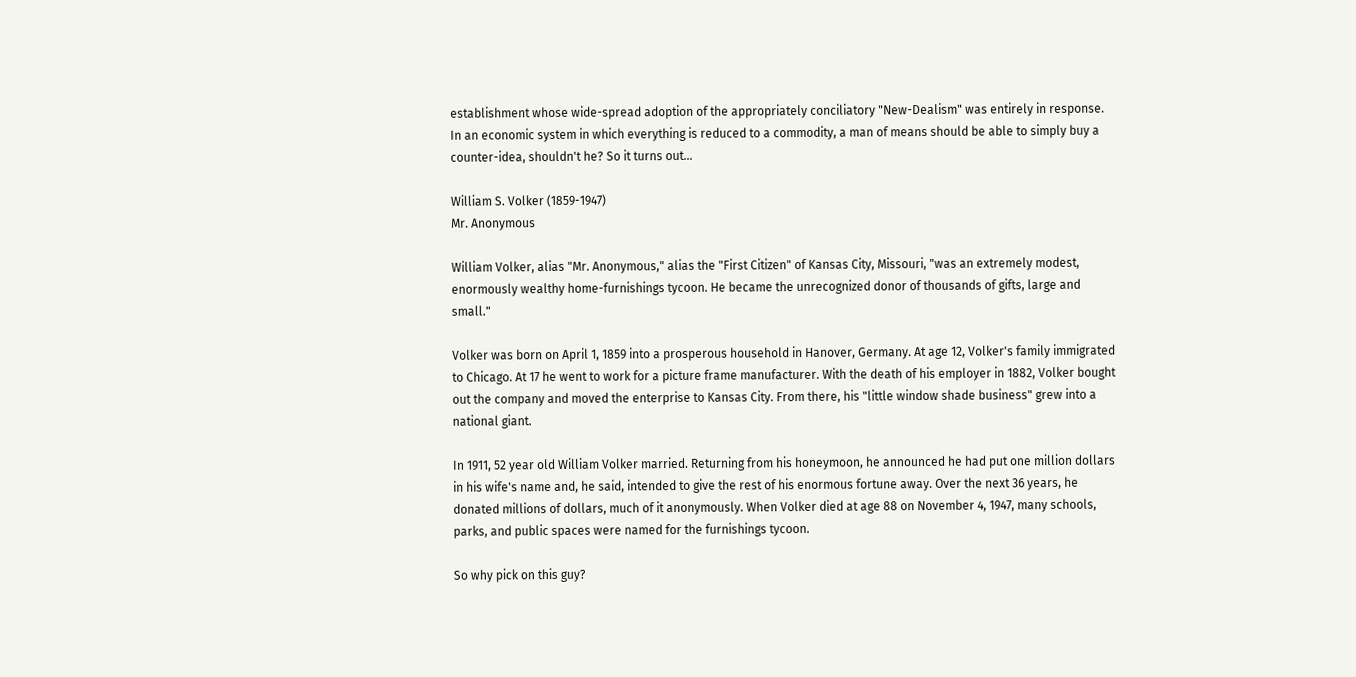establishment whose wide-spread adoption of the appropriately conciliatory "New-Dealism" was entirely in response. In an economic system in which everything is reduced to a commodity, a man of means should be able to simply buy a counter-idea, shouldn't he? So it turns out...

William S. Volker (1859-1947)
Mr. Anonymous

William Volker, alias "Mr. Anonymous," alias the "First Citizen" of Kansas City, Missouri, "was an extremely modest, enormously wealthy home-furnishings tycoon. He became the unrecognized donor of thousands of gifts, large and small."

Volker was born on April 1, 1859 into a prosperous household in Hanover, Germany. At age 12, Volker's family immigrated to Chicago. At 17 he went to work for a picture frame manufacturer. With the death of his employer in 1882, Volker bought out the company and moved the enterprise to Kansas City. From there, his "little window shade business" grew into a national giant.

In 1911, 52 year old William Volker married. Returning from his honeymoon, he announced he had put one million dollars in his wife's name and, he said, intended to give the rest of his enormous fortune away. Over the next 36 years, he donated millions of dollars, much of it anonymously. When Volker died at age 88 on November 4, 1947, many schools, parks, and public spaces were named for the furnishings tycoon.

So why pick on this guy?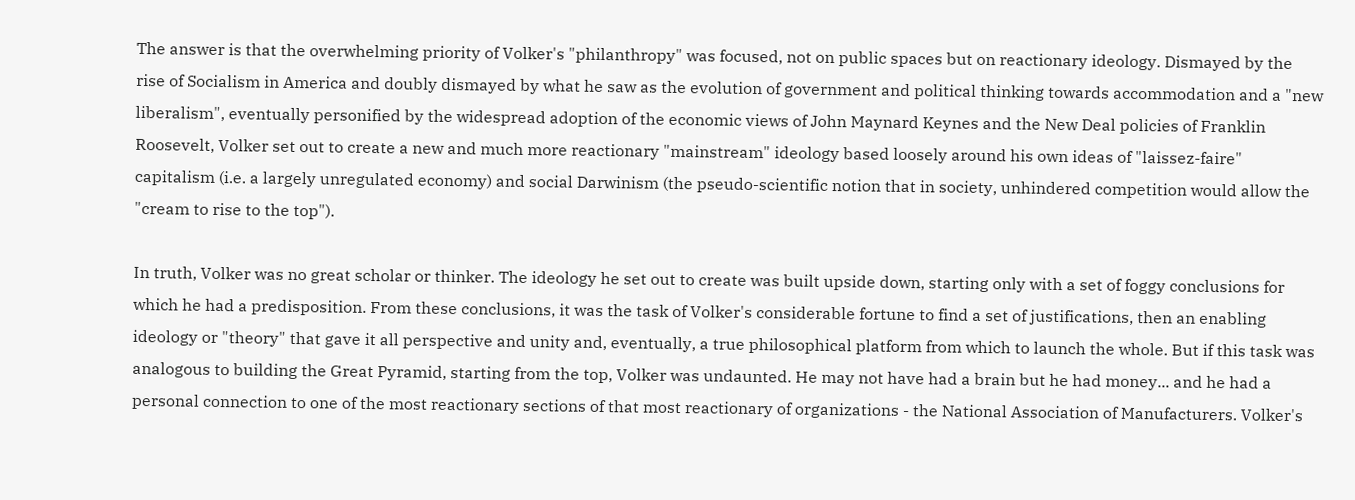The answer is that the overwhelming priority of Volker's "philanthropy" was focused, not on public spaces but on reactionary ideology. Dismayed by the rise of Socialism in America and doubly dismayed by what he saw as the evolution of government and political thinking towards accommodation and a "new liberalism", eventually personified by the widespread adoption of the economic views of John Maynard Keynes and the New Deal policies of Franklin Roosevelt, Volker set out to create a new and much more reactionary "mainstream" ideology based loosely around his own ideas of "laissez-faire" capitalism (i.e. a largely unregulated economy) and social Darwinism (the pseudo-scientific notion that in society, unhindered competition would allow the "cream to rise to the top").

In truth, Volker was no great scholar or thinker. The ideology he set out to create was built upside down, starting only with a set of foggy conclusions for which he had a predisposition. From these conclusions, it was the task of Volker's considerable fortune to find a set of justifications, then an enabling ideology or "theory" that gave it all perspective and unity and, eventually, a true philosophical platform from which to launch the whole. But if this task was analogous to building the Great Pyramid, starting from the top, Volker was undaunted. He may not have had a brain but he had money... and he had a personal connection to one of the most reactionary sections of that most reactionary of organizations - the National Association of Manufacturers. Volker's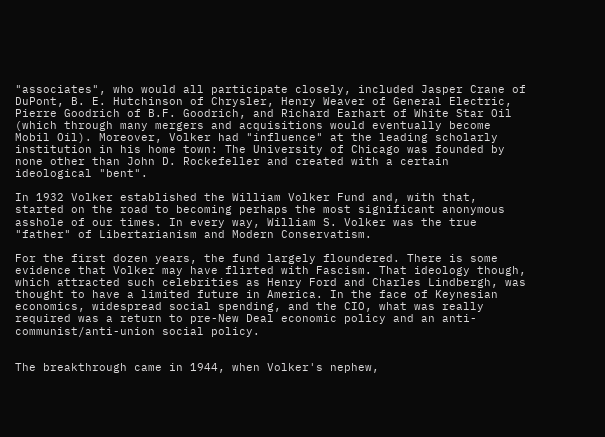"associates", who would all participate closely, included Jasper Crane of DuPont, B. E. Hutchinson of Chrysler, Henry Weaver of General Electric, Pierre Goodrich of B.F. Goodrich, and Richard Earhart of White Star Oil (which through many mergers and acquisitions would eventually become Mobil Oil). Moreover, Volker had "influence" at the leading scholarly institution in his home town: The University of Chicago was founded by none other than John D. Rockefeller and created with a certain ideological "bent".

In 1932 Volker established the William Volker Fund and, with that, started on the road to becoming perhaps the most significant anonymous asshole of our times. In every way, William S. Volker was the true "father" of Libertarianism and Modern Conservatism.

For the first dozen years, the fund largely floundered. There is some evidence that Volker may have flirted with Fascism. That ideology though, which attracted such celebrities as Henry Ford and Charles Lindbergh, was thought to have a limited future in America. In the face of Keynesian economics, widespread social spending, and the CIO, what was really required was a return to pre-New Deal economic policy and an anti-communist/anti-union social policy.


The breakthrough came in 1944, when Volker's nephew,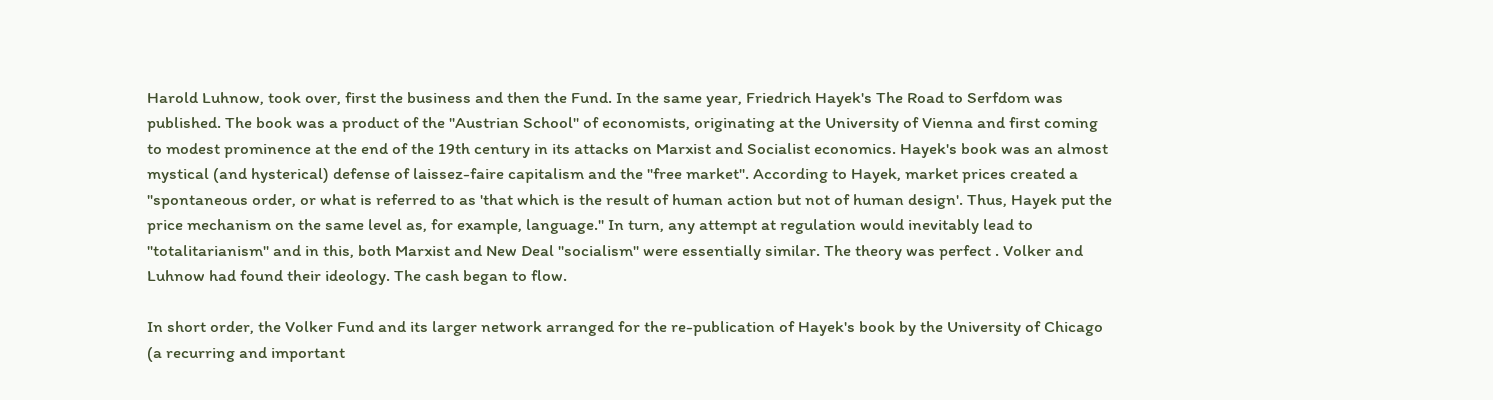Harold Luhnow, took over, first the business and then the Fund. In the same year, Friedrich Hayek's The Road to Serfdom was published. The book was a product of the "Austrian School" of economists, originating at the University of Vienna and first coming to modest prominence at the end of the 19th century in its attacks on Marxist and Socialist economics. Hayek's book was an almost mystical (and hysterical) defense of laissez-faire capitalism and the "free market". According to Hayek, market prices created a "spontaneous order, or what is referred to as 'that which is the result of human action but not of human design'. Thus, Hayek put the price mechanism on the same level as, for example, language." In turn, any attempt at regulation would inevitably lead to "totalitarianism" and in this, both Marxist and New Deal "socialism" were essentially similar. The theory was perfect . Volker and Luhnow had found their ideology. The cash began to flow.

In short order, the Volker Fund and its larger network arranged for the re-publication of Hayek's book by the University of Chicago (a recurring and important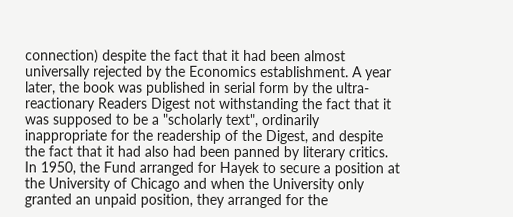connection) despite the fact that it had been almost universally rejected by the Economics establishment. A year later, the book was published in serial form by the ultra-reactionary Readers Digest not withstanding the fact that it was supposed to be a "scholarly text", ordinarily inappropriate for the readership of the Digest, and despite the fact that it had also had been panned by literary critics. In 1950, the Fund arranged for Hayek to secure a position at the University of Chicago and when the University only granted an unpaid position, they arranged for the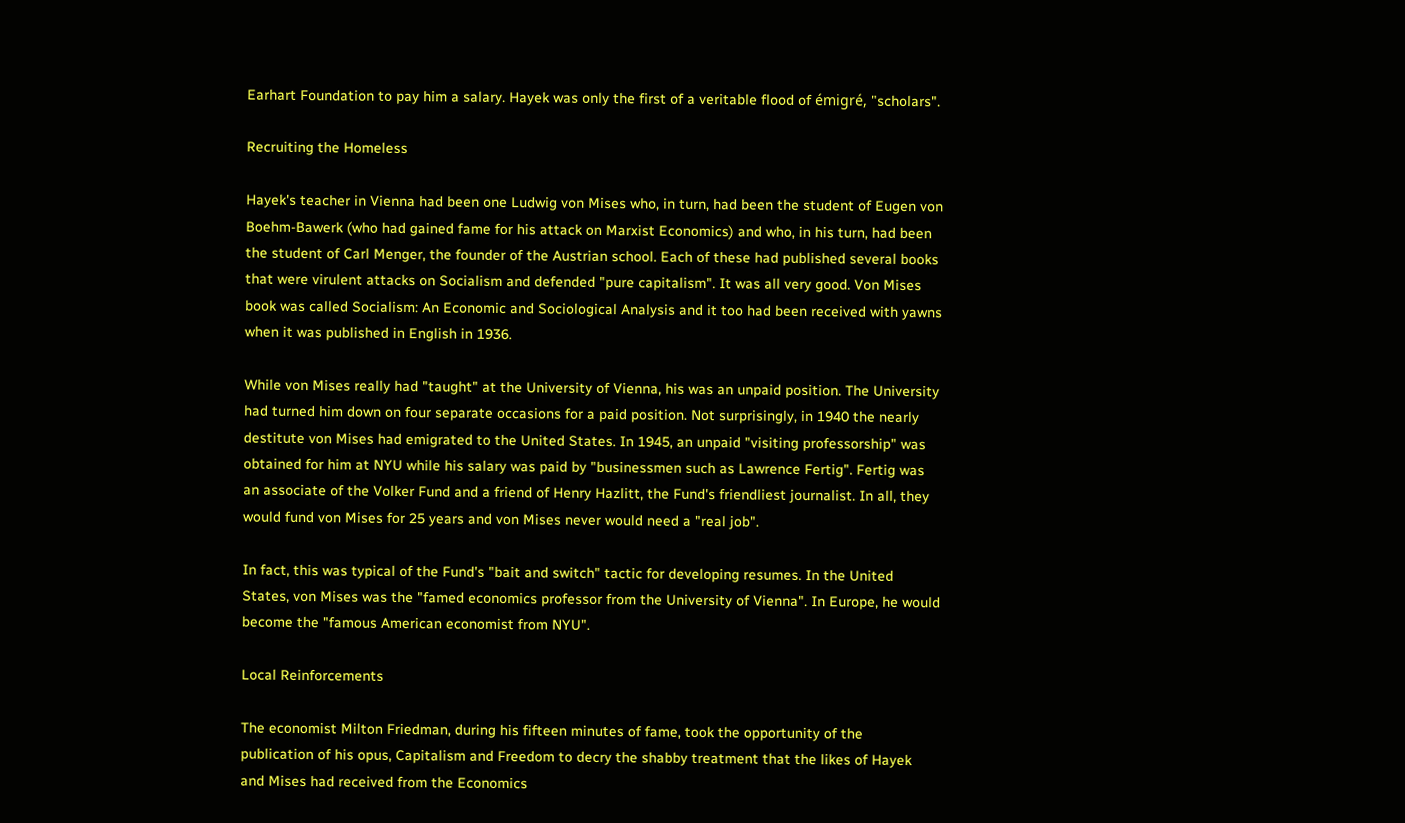Earhart Foundation to pay him a salary. Hayek was only the first of a veritable flood of émigré, "scholars".

Recruiting the Homeless

Hayek's teacher in Vienna had been one Ludwig von Mises who, in turn, had been the student of Eugen von Boehm-Bawerk (who had gained fame for his attack on Marxist Economics) and who, in his turn, had been the student of Carl Menger, the founder of the Austrian school. Each of these had published several books that were virulent attacks on Socialism and defended "pure capitalism". It was all very good. Von Mises book was called Socialism: An Economic and Sociological Analysis and it too had been received with yawns when it was published in English in 1936.

While von Mises really had "taught" at the University of Vienna, his was an unpaid position. The University had turned him down on four separate occasions for a paid position. Not surprisingly, in 1940 the nearly destitute von Mises had emigrated to the United States. In 1945, an unpaid "visiting professorship" was obtained for him at NYU while his salary was paid by "businessmen such as Lawrence Fertig". Fertig was an associate of the Volker Fund and a friend of Henry Hazlitt, the Fund's friendliest journalist. In all, they would fund von Mises for 25 years and von Mises never would need a "real job".

In fact, this was typical of the Fund's "bait and switch" tactic for developing resumes. In the United States, von Mises was the "famed economics professor from the University of Vienna". In Europe, he would become the "famous American economist from NYU".

Local Reinforcements

The economist Milton Friedman, during his fifteen minutes of fame, took the opportunity of the publication of his opus, Capitalism and Freedom to decry the shabby treatment that the likes of Hayek and Mises had received from the Economics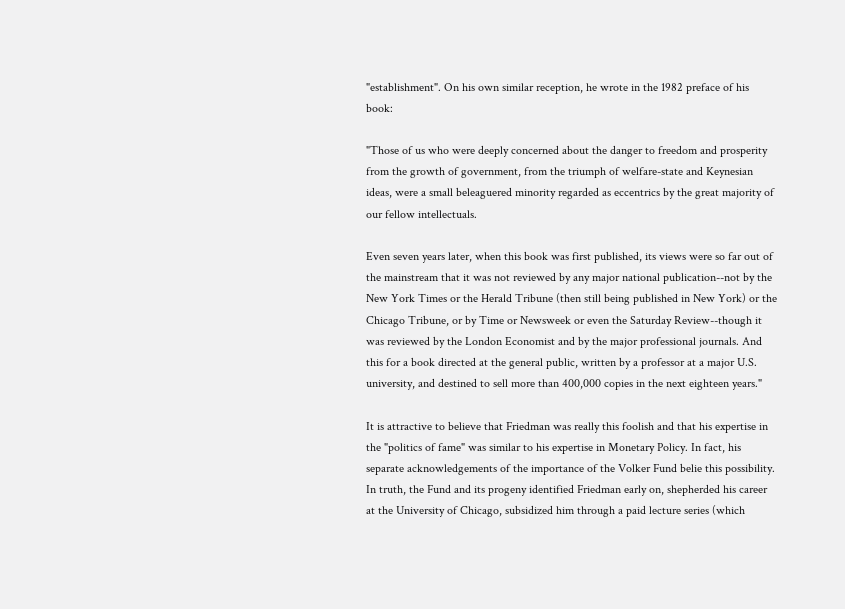"establishment". On his own similar reception, he wrote in the 1982 preface of his book:

"Those of us who were deeply concerned about the danger to freedom and prosperity from the growth of government, from the triumph of welfare-state and Keynesian ideas, were a small beleaguered minority regarded as eccentrics by the great majority of our fellow intellectuals.

Even seven years later, when this book was first published, its views were so far out of the mainstream that it was not reviewed by any major national publication--not by the New York Times or the Herald Tribune (then still being published in New York) or the Chicago Tribune, or by Time or Newsweek or even the Saturday Review--though it was reviewed by the London Economist and by the major professional journals. And this for a book directed at the general public, written by a professor at a major U.S. university, and destined to sell more than 400,000 copies in the next eighteen years."

It is attractive to believe that Friedman was really this foolish and that his expertise in the "politics of fame" was similar to his expertise in Monetary Policy. In fact, his separate acknowledgements of the importance of the Volker Fund belie this possibility. In truth, the Fund and its progeny identified Friedman early on, shepherded his career at the University of Chicago, subsidized him through a paid lecture series (which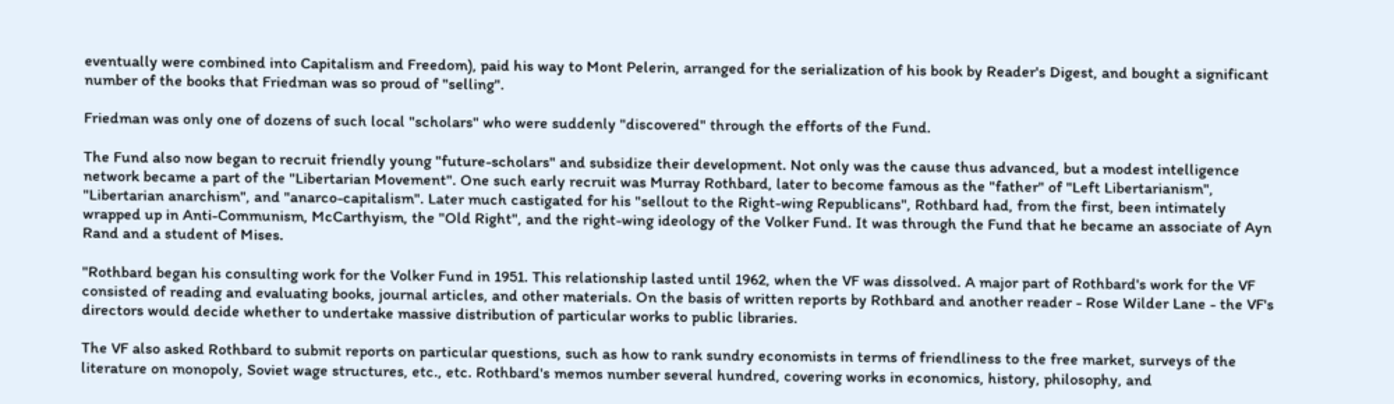eventually were combined into Capitalism and Freedom), paid his way to Mont Pelerin, arranged for the serialization of his book by Reader's Digest, and bought a significant number of the books that Friedman was so proud of "selling".

Friedman was only one of dozens of such local "scholars" who were suddenly "discovered" through the efforts of the Fund.

The Fund also now began to recruit friendly young "future-scholars" and subsidize their development. Not only was the cause thus advanced, but a modest intelligence network became a part of the "Libertarian Movement". One such early recruit was Murray Rothbard, later to become famous as the "father" of "Left Libertarianism", "Libertarian anarchism", and "anarco-capitalism". Later much castigated for his "sellout to the Right-wing Republicans", Rothbard had, from the first, been intimately wrapped up in Anti-Communism, McCarthyism, the "Old Right", and the right-wing ideology of the Volker Fund. It was through the Fund that he became an associate of Ayn Rand and a student of Mises.

"Rothbard began his consulting work for the Volker Fund in 1951. This relationship lasted until 1962, when the VF was dissolved. A major part of Rothbard's work for the VF consisted of reading and evaluating books, journal articles, and other materials. On the basis of written reports by Rothbard and another reader - Rose Wilder Lane - the VF's directors would decide whether to undertake massive distribution of particular works to public libraries.

The VF also asked Rothbard to submit reports on particular questions, such as how to rank sundry economists in terms of friendliness to the free market, surveys of the literature on monopoly, Soviet wage structures, etc., etc. Rothbard's memos number several hundred, covering works in economics, history, philosophy, and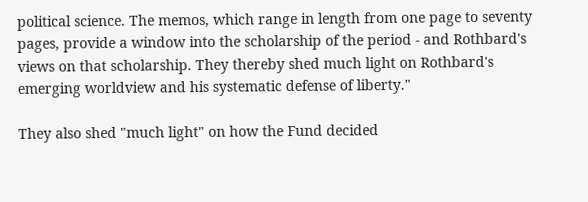political science. The memos, which range in length from one page to seventy pages, provide a window into the scholarship of the period - and Rothbard's views on that scholarship. They thereby shed much light on Rothbard's emerging worldview and his systematic defense of liberty."

They also shed "much light" on how the Fund decided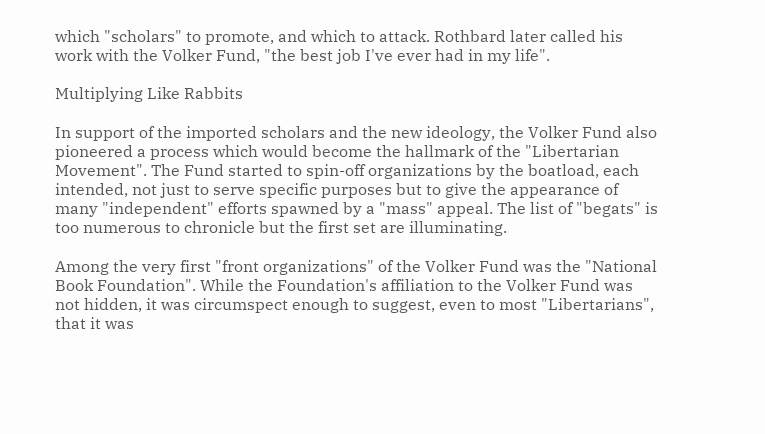which "scholars" to promote, and which to attack. Rothbard later called his work with the Volker Fund, "the best job I've ever had in my life".

Multiplying Like Rabbits

In support of the imported scholars and the new ideology, the Volker Fund also pioneered a process which would become the hallmark of the "Libertarian Movement". The Fund started to spin-off organizations by the boatload, each intended, not just to serve specific purposes but to give the appearance of many "independent" efforts spawned by a "mass" appeal. The list of "begats" is too numerous to chronicle but the first set are illuminating.

Among the very first "front organizations" of the Volker Fund was the "National Book Foundation". While the Foundation's affiliation to the Volker Fund was not hidden, it was circumspect enough to suggest, even to most "Libertarians", that it was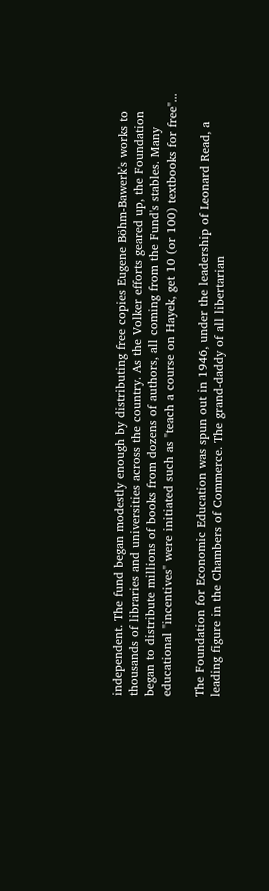independent. The fund began modestly enough by distributing free copies Eugene Böhm-Bawerk's works to thousands of libraries and universities across the country. As the Volker efforts geared up, the Foundation began to distribute millions of books from dozens of authors, all coming from the Fund's stables. Many educational "incentives" were initiated such as "teach a course on Hayek, get 10 (or 100) textbooks for free"...

The Foundation for Economic Education was spun out in 1946, under the leadership of Leonard Read, a leading figure in the Chambers of Commerce. The grand-daddy of all libertarian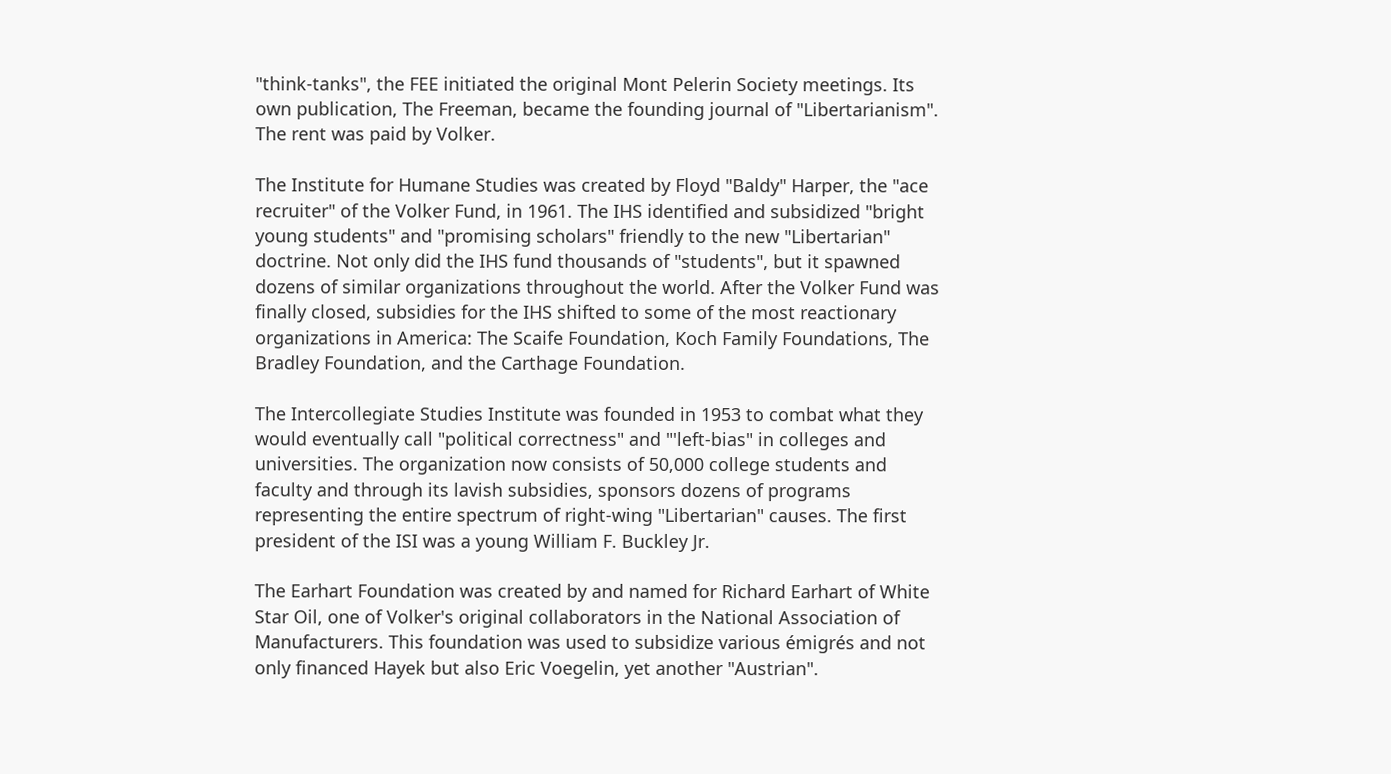"think-tanks", the FEE initiated the original Mont Pelerin Society meetings. Its own publication, The Freeman, became the founding journal of "Libertarianism". The rent was paid by Volker.

The Institute for Humane Studies was created by Floyd "Baldy" Harper, the "ace recruiter" of the Volker Fund, in 1961. The IHS identified and subsidized "bright young students" and "promising scholars" friendly to the new "Libertarian" doctrine. Not only did the IHS fund thousands of "students", but it spawned dozens of similar organizations throughout the world. After the Volker Fund was finally closed, subsidies for the IHS shifted to some of the most reactionary organizations in America: The Scaife Foundation, Koch Family Foundations, The Bradley Foundation, and the Carthage Foundation.

The Intercollegiate Studies Institute was founded in 1953 to combat what they would eventually call "political correctness" and "'left-bias" in colleges and universities. The organization now consists of 50,000 college students and faculty and through its lavish subsidies, sponsors dozens of programs representing the entire spectrum of right-wing "Libertarian" causes. The first president of the ISI was a young William F. Buckley Jr.

The Earhart Foundation was created by and named for Richard Earhart of White Star Oil, one of Volker's original collaborators in the National Association of Manufacturers. This foundation was used to subsidize various émigrés and not only financed Hayek but also Eric Voegelin, yet another "Austrian".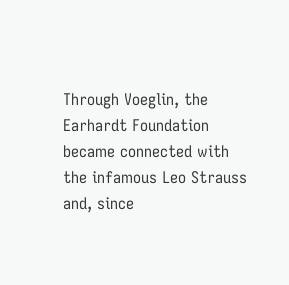Through Voeglin, the Earhardt Foundation became connected with the infamous Leo Strauss and, since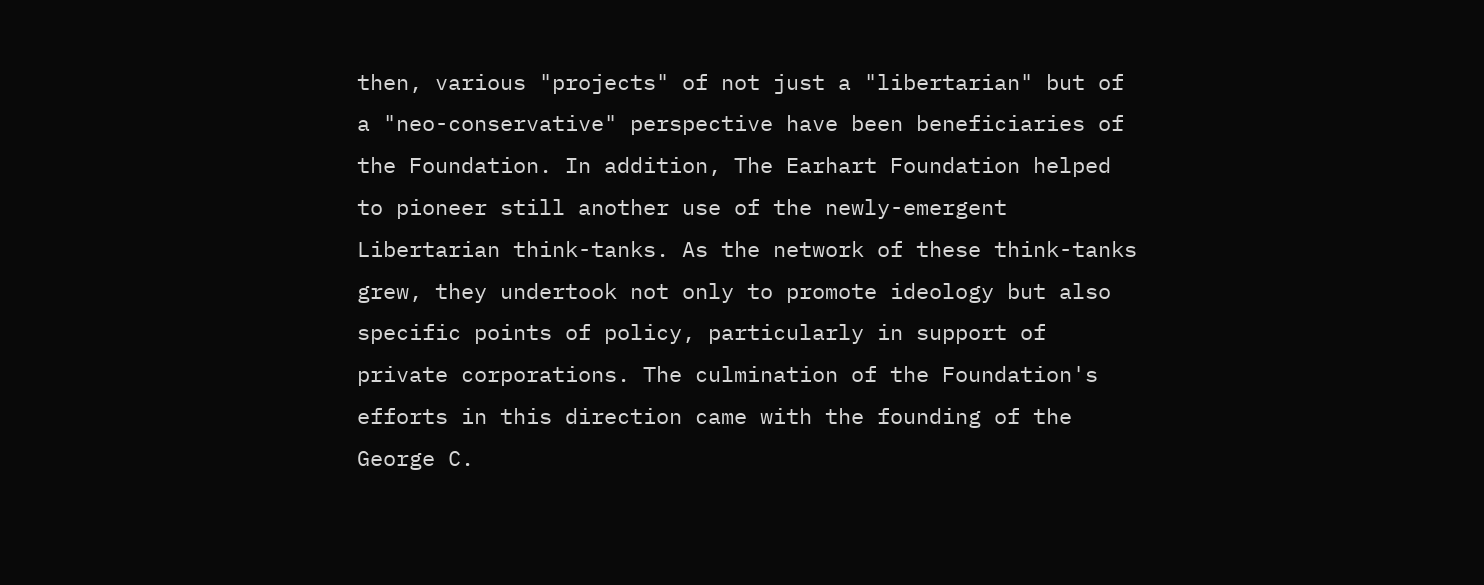then, various "projects" of not just a "libertarian" but of a "neo-conservative" perspective have been beneficiaries of the Foundation. In addition, The Earhart Foundation helped to pioneer still another use of the newly-emergent Libertarian think-tanks. As the network of these think-tanks grew, they undertook not only to promote ideology but also specific points of policy, particularly in support of private corporations. The culmination of the Foundation's efforts in this direction came with the founding of the George C.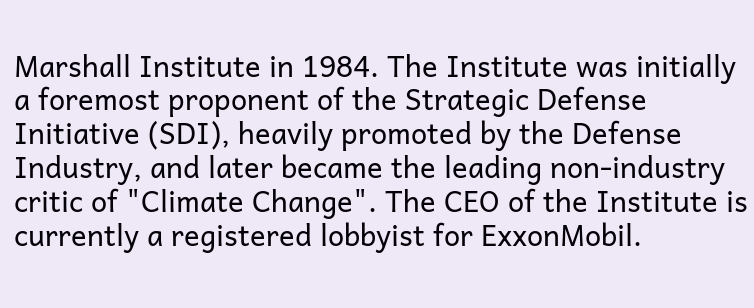Marshall Institute in 1984. The Institute was initially a foremost proponent of the Strategic Defense Initiative (SDI), heavily promoted by the Defense Industry, and later became the leading non-industry critic of "Climate Change". The CEO of the Institute is currently a registered lobbyist for ExxonMobil.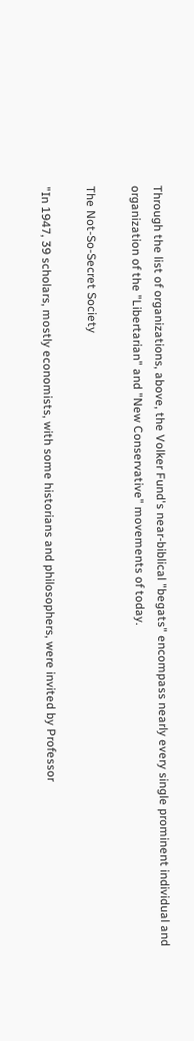Through the list of organizations, above, the Volker Fund's near-biblical "begats" encompass nearly every single prominent individual and organization of the "Libertarian" and "New Conservative" movements of today.

The Not-So-Secret Society

"In 1947, 39 scholars, mostly economists, with some historians and philosophers, were invited by Professor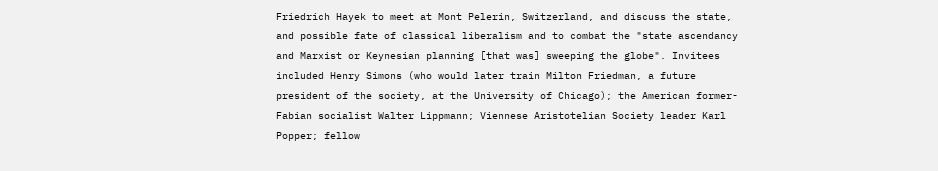Friedrich Hayek to meet at Mont Pelerin, Switzerland, and discuss the state, and possible fate of classical liberalism and to combat the "state ascendancy and Marxist or Keynesian planning [that was] sweeping the globe". Invitees included Henry Simons (who would later train Milton Friedman, a future president of the society, at the University of Chicago); the American former-Fabian socialist Walter Lippmann; Viennese Aristotelian Society leader Karl Popper; fellow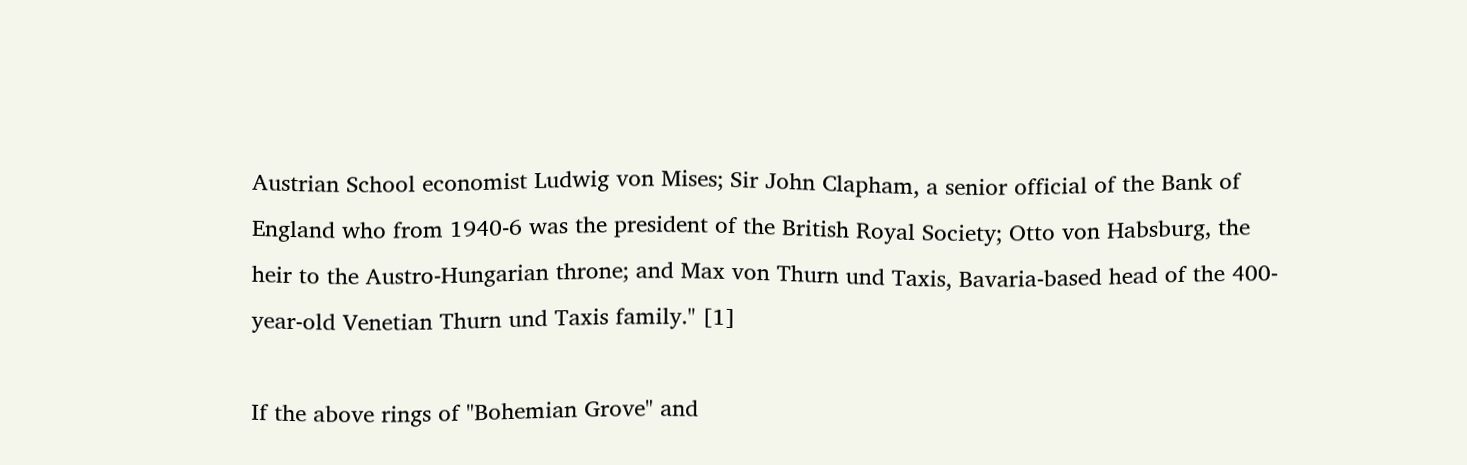Austrian School economist Ludwig von Mises; Sir John Clapham, a senior official of the Bank of England who from 1940-6 was the president of the British Royal Society; Otto von Habsburg, the heir to the Austro-Hungarian throne; and Max von Thurn und Taxis, Bavaria-based head of the 400-year-old Venetian Thurn und Taxis family." [1]

If the above rings of "Bohemian Grove" and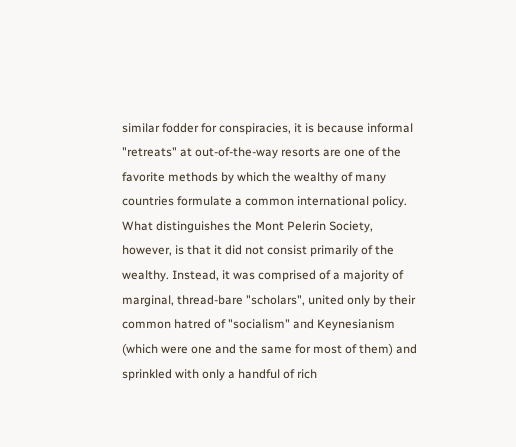similar fodder for conspiracies, it is because informal "retreats" at out-of-the-way resorts are one of the favorite methods by which the wealthy of many countries formulate a common international policy. What distinguishes the Mont Pelerin Society, however, is that it did not consist primarily of the wealthy. Instead, it was comprised of a majority of marginal, thread-bare "scholars", united only by their common hatred of "socialism" and Keynesianism (which were one and the same for most of them) and sprinkled with only a handful of rich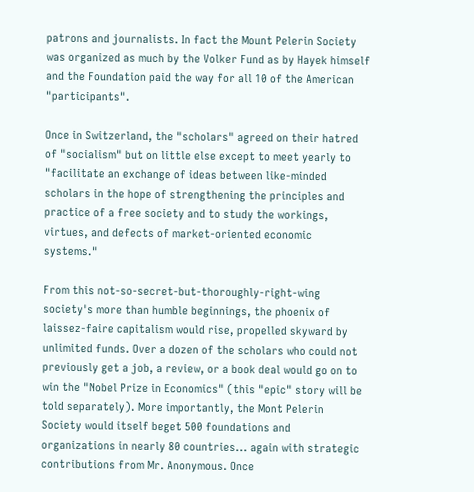patrons and journalists. In fact the Mount Pelerin Society was organized as much by the Volker Fund as by Hayek himself and the Foundation paid the way for all 10 of the American "participants".

Once in Switzerland, the "scholars" agreed on their hatred of "socialism" but on little else except to meet yearly to "facilitate an exchange of ideas between like-minded scholars in the hope of strengthening the principles and practice of a free society and to study the workings, virtues, and defects of market-oriented economic systems."

From this not-so-secret-but-thoroughly-right-wing society's more than humble beginnings, the phoenix of laissez-faire capitalism would rise, propelled skyward by unlimited funds. Over a dozen of the scholars who could not previously get a job, a review, or a book deal would go on to win the "Nobel Prize in Economics" (this "epic" story will be told separately). More importantly, the Mont Pelerin Society would itself beget 500 foundations and organizations in nearly 80 countries... again with strategic contributions from Mr. Anonymous. Once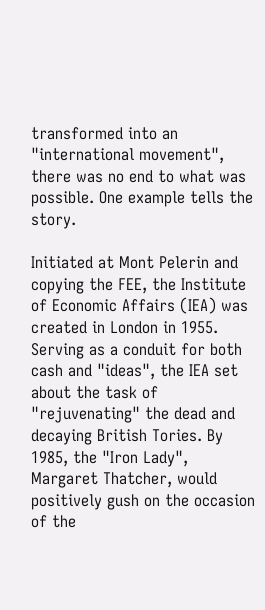transformed into an "international movement", there was no end to what was possible. One example tells the story.

Initiated at Mont Pelerin and copying the FEE, the Institute of Economic Affairs (IEA) was created in London in 1955. Serving as a conduit for both cash and "ideas", the IEA set about the task of "rejuvenating" the dead and decaying British Tories. By 1985, the "Iron Lady", Margaret Thatcher, would positively gush on the occasion of the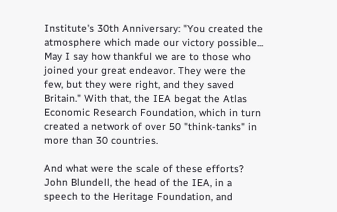Institute's 30th Anniversary: "You created the atmosphere which made our victory possible... May I say how thankful we are to those who joined your great endeavor. They were the few, but they were right, and they saved Britain." With that, the IEA begat the Atlas Economic Research Foundation, which in turn created a network of over 50 "think-tanks" in more than 30 countries.

And what were the scale of these efforts? John Blundell, the head of the IEA, in a speech to the Heritage Foundation, and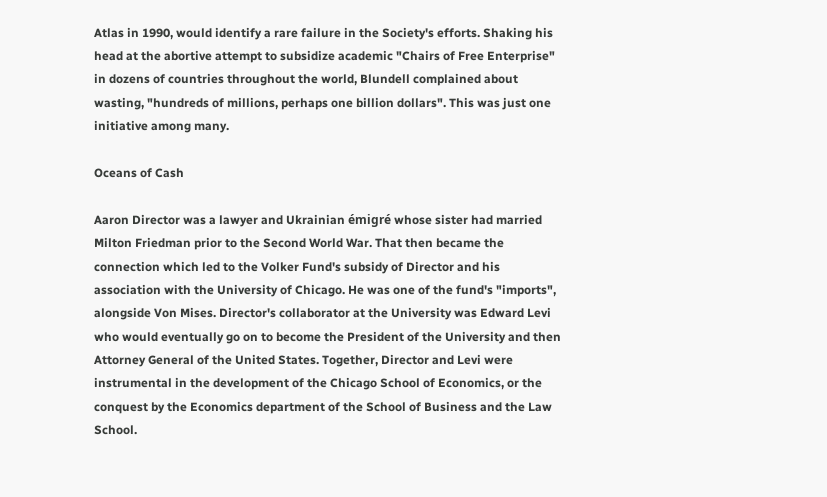Atlas in 1990, would identify a rare failure in the Society's efforts. Shaking his head at the abortive attempt to subsidize academic "Chairs of Free Enterprise" in dozens of countries throughout the world, Blundell complained about wasting, "hundreds of millions, perhaps one billion dollars". This was just one initiative among many.

Oceans of Cash

Aaron Director was a lawyer and Ukrainian émigré whose sister had married Milton Friedman prior to the Second World War. That then became the connection which led to the Volker Fund's subsidy of Director and his association with the University of Chicago. He was one of the fund's "imports", alongside Von Mises. Director's collaborator at the University was Edward Levi who would eventually go on to become the President of the University and then Attorney General of the United States. Together, Director and Levi were instrumental in the development of the Chicago School of Economics, or the conquest by the Economics department of the School of Business and the Law School.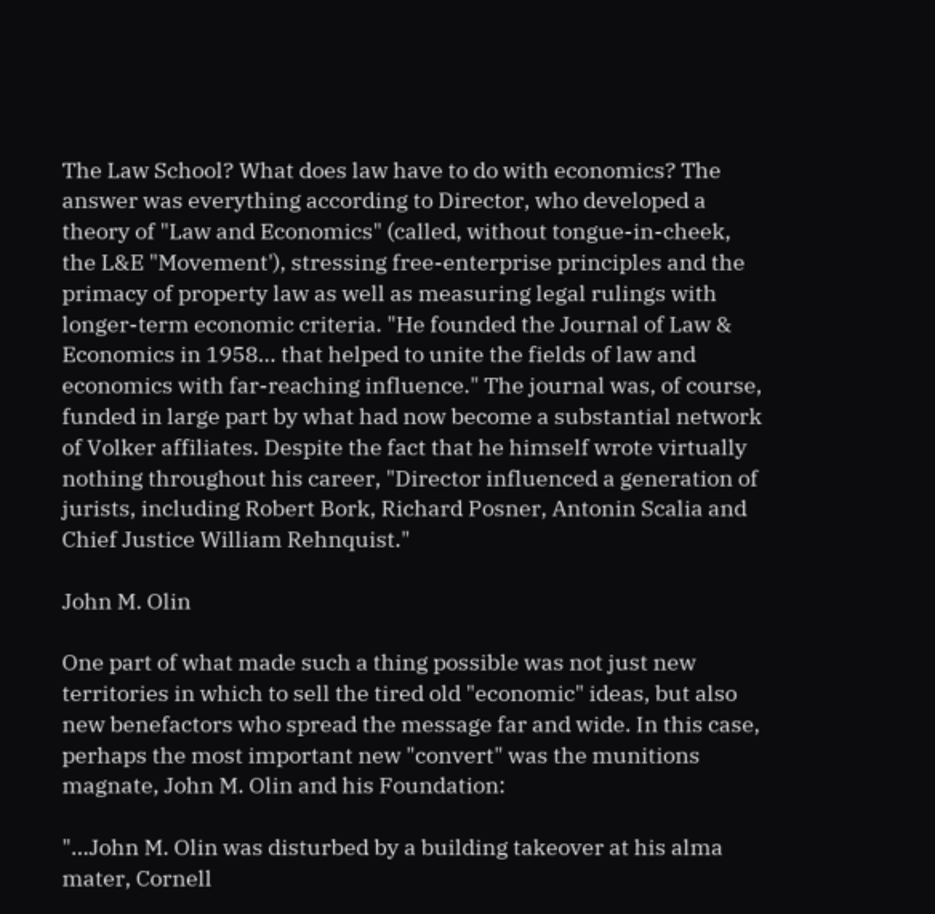The Law School? What does law have to do with economics? The answer was everything according to Director, who developed a theory of "Law and Economics" (called, without tongue-in-cheek, the L&E "Movement'), stressing free-enterprise principles and the primacy of property law as well as measuring legal rulings with longer-term economic criteria. "He founded the Journal of Law & Economics in 1958... that helped to unite the fields of law and economics with far-reaching influence." The journal was, of course, funded in large part by what had now become a substantial network of Volker affiliates. Despite the fact that he himself wrote virtually nothing throughout his career, "Director influenced a generation of jurists, including Robert Bork, Richard Posner, Antonin Scalia and Chief Justice William Rehnquist."

John M. Olin

One part of what made such a thing possible was not just new territories in which to sell the tired old "economic" ideas, but also new benefactors who spread the message far and wide. In this case, perhaps the most important new "convert" was the munitions magnate, John M. Olin and his Foundation:

"...John M. Olin was disturbed by a building takeover at his alma mater, Cornell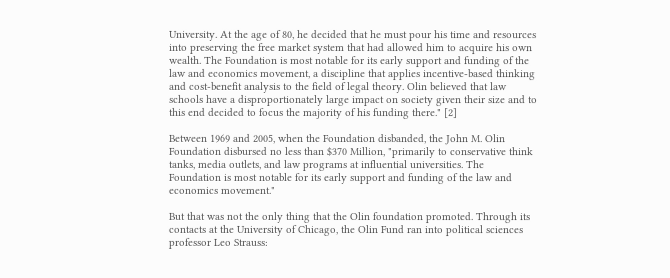University. At the age of 80, he decided that he must pour his time and resources into preserving the free market system that had allowed him to acquire his own wealth. The Foundation is most notable for its early support and funding of the law and economics movement, a discipline that applies incentive-based thinking and cost-benefit analysis to the field of legal theory. Olin believed that law schools have a disproportionately large impact on society given their size and to this end decided to focus the majority of his funding there." [2]

Between 1969 and 2005, when the Foundation disbanded, the John M. Olin Foundation disbursed no less than $370 Million, "primarily to conservative think tanks, media outlets, and law programs at influential universities. The Foundation is most notable for its early support and funding of the law and economics movement."

But that was not the only thing that the Olin foundation promoted. Through its contacts at the University of Chicago, the Olin Fund ran into political sciences professor Leo Strauss: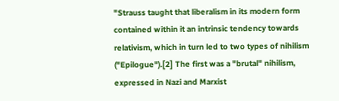"Strauss taught that liberalism in its modern form contained within it an intrinsic tendency towards relativism, which in turn led to two types of nihilism ("Epilogue").[2] The first was a "brutal" nihilism, expressed in Nazi and Marxist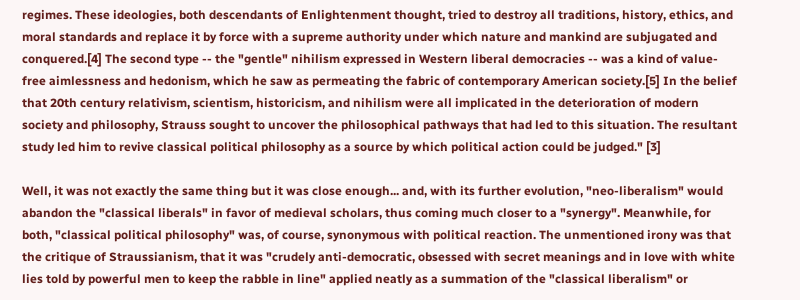regimes. These ideologies, both descendants of Enlightenment thought, tried to destroy all traditions, history, ethics, and moral standards and replace it by force with a supreme authority under which nature and mankind are subjugated and conquered.[4] The second type -- the "gentle" nihilism expressed in Western liberal democracies -- was a kind of value-free aimlessness and hedonism, which he saw as permeating the fabric of contemporary American society.[5] In the belief that 20th century relativism, scientism, historicism, and nihilism were all implicated in the deterioration of modern society and philosophy, Strauss sought to uncover the philosophical pathways that had led to this situation. The resultant study led him to revive classical political philosophy as a source by which political action could be judged." [3]

Well, it was not exactly the same thing but it was close enough... and, with its further evolution, "neo-liberalism" would abandon the "classical liberals" in favor of medieval scholars, thus coming much closer to a "synergy". Meanwhile, for both, "classical political philosophy" was, of course, synonymous with political reaction. The unmentioned irony was that the critique of Straussianism, that it was "crudely anti-democratic, obsessed with secret meanings and in love with white lies told by powerful men to keep the rabble in line" applied neatly as a summation of the "classical liberalism" or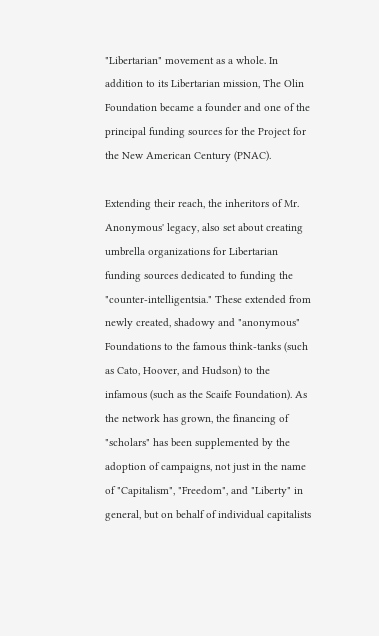"Libertarian" movement as a whole. In addition to its Libertarian mission, The Olin Foundation became a founder and one of the principal funding sources for the Project for the New American Century (PNAC).

Extending their reach, the inheritors of Mr. Anonymous' legacy, also set about creating umbrella organizations for Libertarian funding sources dedicated to funding the "counter-intelligentsia." These extended from newly created, shadowy and "anonymous" Foundations to the famous think-tanks (such as Cato, Hoover, and Hudson) to the infamous (such as the Scaife Foundation). As the network has grown, the financing of "scholars" has been supplemented by the adoption of campaigns, not just in the name of "Capitalism", "Freedom", and "Liberty" in general, but on behalf of individual capitalists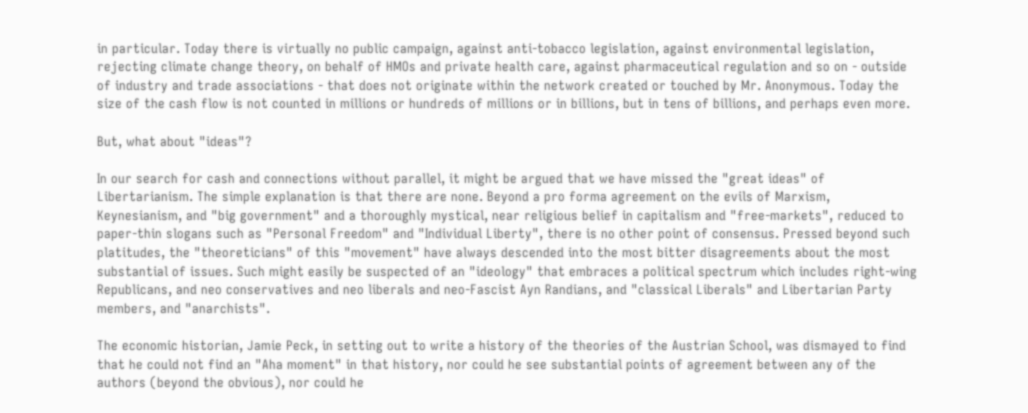in particular. Today there is virtually no public campaign, against anti-tobacco legislation, against environmental legislation, rejecting climate change theory, on behalf of HMOs and private health care, against pharmaceutical regulation and so on - outside of industry and trade associations - that does not originate within the network created or touched by Mr. Anonymous. Today the size of the cash flow is not counted in millions or hundreds of millions or in billions, but in tens of billions, and perhaps even more.

But, what about "ideas"?

In our search for cash and connections without parallel, it might be argued that we have missed the "great ideas" of Libertarianism. The simple explanation is that there are none. Beyond a pro forma agreement on the evils of Marxism, Keynesianism, and "big government" and a thoroughly mystical, near religious belief in capitalism and "free-markets", reduced to paper-thin slogans such as "Personal Freedom" and "Individual Liberty", there is no other point of consensus. Pressed beyond such platitudes, the "theoreticians" of this "movement" have always descended into the most bitter disagreements about the most substantial of issues. Such might easily be suspected of an "ideology" that embraces a political spectrum which includes right-wing Republicans, and neo conservatives and neo liberals and neo-Fascist Ayn Randians, and "classical Liberals" and Libertarian Party members, and "anarchists".

The economic historian, Jamie Peck, in setting out to write a history of the theories of the Austrian School, was dismayed to find that he could not find an "Aha moment" in that history, nor could he see substantial points of agreement between any of the authors (beyond the obvious), nor could he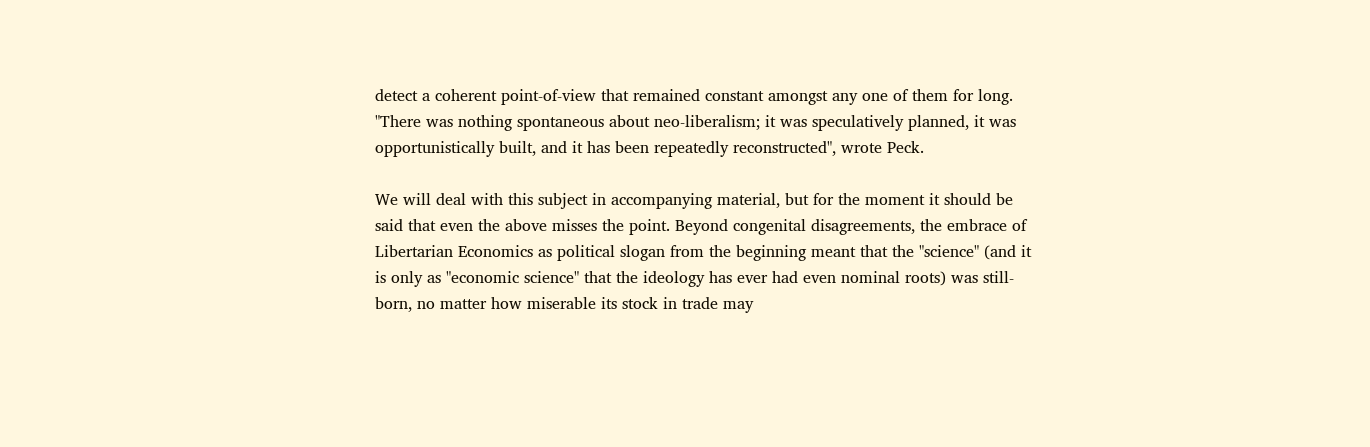detect a coherent point-of-view that remained constant amongst any one of them for long. "There was nothing spontaneous about neo-liberalism; it was speculatively planned, it was opportunistically built, and it has been repeatedly reconstructed", wrote Peck.

We will deal with this subject in accompanying material, but for the moment it should be said that even the above misses the point. Beyond congenital disagreements, the embrace of Libertarian Economics as political slogan from the beginning meant that the "science" (and it is only as "economic science" that the ideology has ever had even nominal roots) was still-born, no matter how miserable its stock in trade may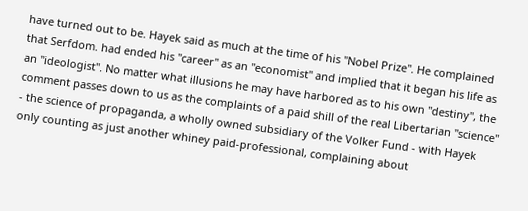have turned out to be. Hayek said as much at the time of his "Nobel Prize". He complained that Serfdom. had ended his "career" as an "economist" and implied that it began his life as an "ideologist". No matter what illusions he may have harbored as to his own "destiny", the comment passes down to us as the complaints of a paid shill of the real Libertarian "science" - the science of propaganda, a wholly owned subsidiary of the Volker Fund - with Hayek only counting as just another whiney paid-professional, complaining about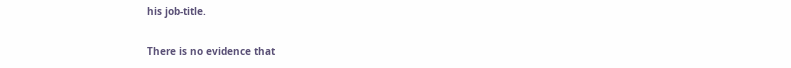his job-title.

There is no evidence that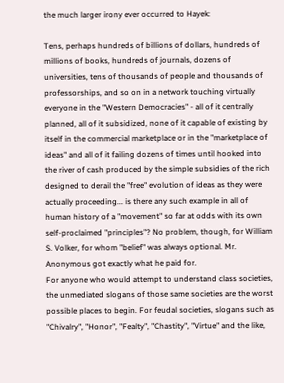the much larger irony ever occurred to Hayek:

Tens, perhaps hundreds of billions of dollars, hundreds of millions of books, hundreds of journals, dozens of universities, tens of thousands of people and thousands of professorships, and so on in a network touching virtually everyone in the "Western Democracies" - all of it centrally planned, all of it subsidized, none of it capable of existing by itself in the commercial marketplace or in the "marketplace of ideas" and all of it failing dozens of times until hooked into the river of cash produced by the simple subsidies of the rich designed to derail the "free" evolution of ideas as they were actually proceeding... is there any such example in all of human history of a "movement" so far at odds with its own self-proclaimed "principles"? No problem, though, for William S. Volker, for whom "belief" was always optional. Mr. Anonymous got exactly what he paid for.
For anyone who would attempt to understand class societies, the unmediated slogans of those same societies are the worst possible places to begin. For feudal societies, slogans such as "Chivalry", "Honor", "Fealty", "Chastity", "Virtue" and the like,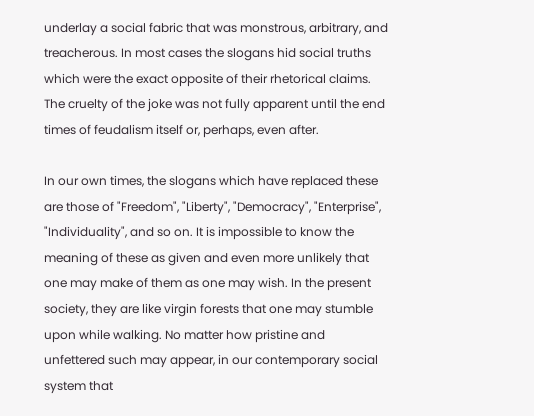underlay a social fabric that was monstrous, arbitrary, and treacherous. In most cases the slogans hid social truths which were the exact opposite of their rhetorical claims. The cruelty of the joke was not fully apparent until the end times of feudalism itself or, perhaps, even after.

In our own times, the slogans which have replaced these are those of "Freedom", "Liberty", "Democracy", "Enterprise", "Individuality", and so on. It is impossible to know the meaning of these as given and even more unlikely that one may make of them as one may wish. In the present society, they are like virgin forests that one may stumble upon while walking. No matter how pristine and unfettered such may appear, in our contemporary social system that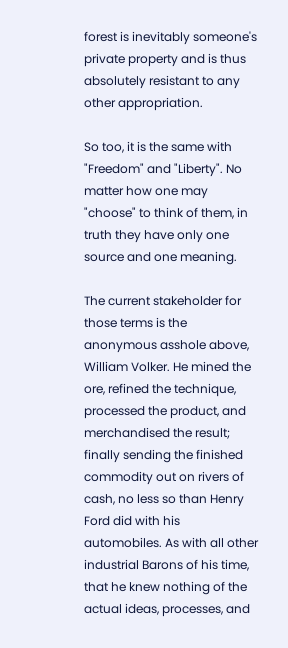forest is inevitably someone's private property and is thus absolutely resistant to any other appropriation.

So too, it is the same with "Freedom" and "Liberty". No matter how one may "choose" to think of them, in truth they have only one source and one meaning.

The current stakeholder for those terms is the anonymous asshole above, William Volker. He mined the ore, refined the technique, processed the product, and merchandised the result; finally sending the finished commodity out on rivers of cash, no less so than Henry Ford did with his automobiles. As with all other industrial Barons of his time, that he knew nothing of the actual ideas, processes, and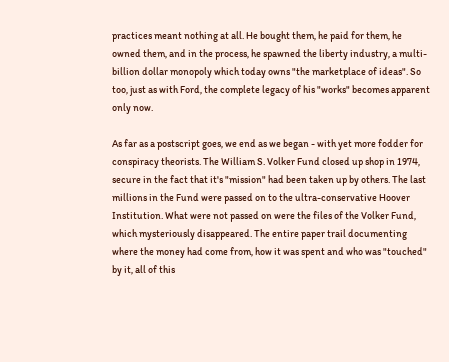practices meant nothing at all. He bought them, he paid for them, he owned them, and in the process, he spawned the liberty industry, a multi-billion dollar monopoly which today owns "the marketplace of ideas". So too, just as with Ford, the complete legacy of his "works" becomes apparent only now.

As far as a postscript goes, we end as we began - with yet more fodder for conspiracy theorists. The William S. Volker Fund closed up shop in 1974, secure in the fact that it's "mission" had been taken up by others. The last millions in the Fund were passed on to the ultra-conservative Hoover Institution. What were not passed on were the files of the Volker Fund, which mysteriously disappeared. The entire paper trail documenting where the money had come from, how it was spent and who was "touched" by it, all of this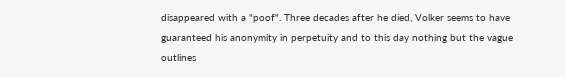disappeared with a "poof". Three decades after he died, Volker seems to have guaranteed his anonymity in perpetuity and to this day nothing but the vague outlines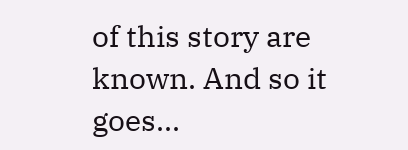of this story are known. And so it goes...